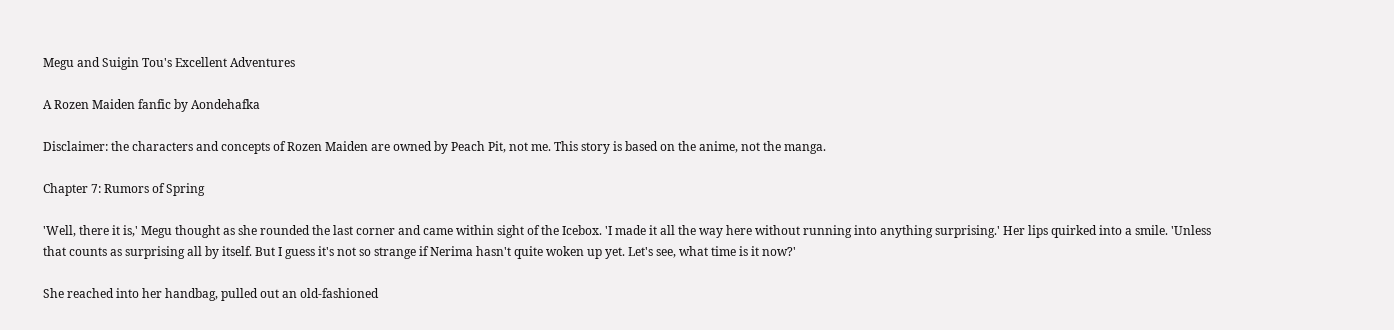Megu and Suigin Tou's Excellent Adventures

A Rozen Maiden fanfic by Aondehafka

Disclaimer: the characters and concepts of Rozen Maiden are owned by Peach Pit, not me. This story is based on the anime, not the manga.

Chapter 7: Rumors of Spring

'Well, there it is,' Megu thought as she rounded the last corner and came within sight of the Icebox. 'I made it all the way here without running into anything surprising.' Her lips quirked into a smile. 'Unless that counts as surprising all by itself. But I guess it's not so strange if Nerima hasn't quite woken up yet. Let's see, what time is it now?'

She reached into her handbag, pulled out an old-fashioned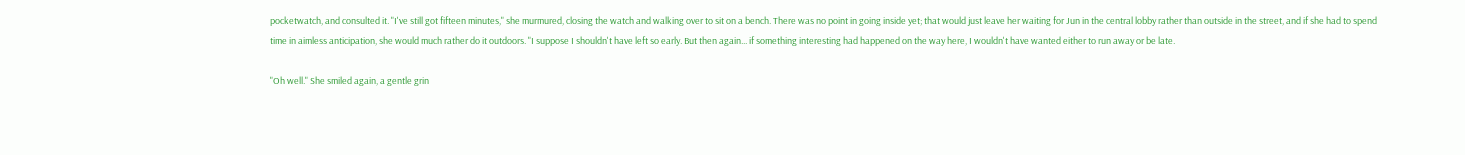pocketwatch, and consulted it. "I've still got fifteen minutes," she murmured, closing the watch and walking over to sit on a bench. There was no point in going inside yet; that would just leave her waiting for Jun in the central lobby rather than outside in the street, and if she had to spend time in aimless anticipation, she would much rather do it outdoors. "I suppose I shouldn't have left so early. But then again... if something interesting had happened on the way here, I wouldn't have wanted either to run away or be late.

"Oh well." She smiled again, a gentle grin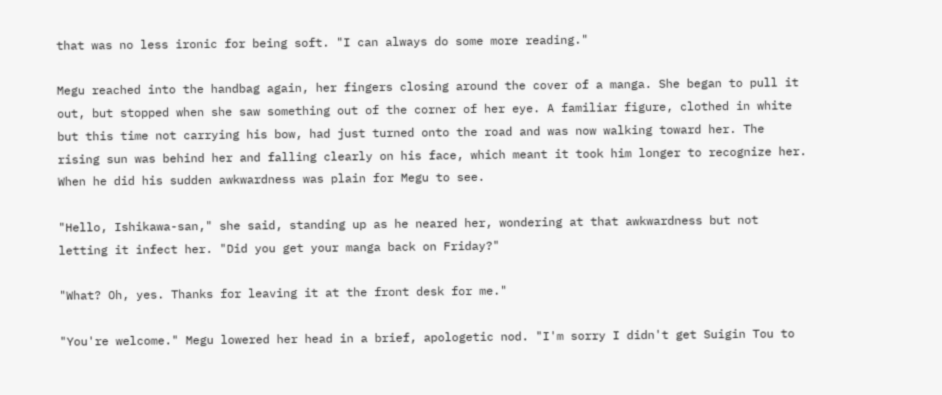that was no less ironic for being soft. "I can always do some more reading."

Megu reached into the handbag again, her fingers closing around the cover of a manga. She began to pull it out, but stopped when she saw something out of the corner of her eye. A familiar figure, clothed in white but this time not carrying his bow, had just turned onto the road and was now walking toward her. The rising sun was behind her and falling clearly on his face, which meant it took him longer to recognize her. When he did his sudden awkwardness was plain for Megu to see.

"Hello, Ishikawa-san," she said, standing up as he neared her, wondering at that awkwardness but not letting it infect her. "Did you get your manga back on Friday?"

"What? Oh, yes. Thanks for leaving it at the front desk for me."

"You're welcome." Megu lowered her head in a brief, apologetic nod. "I'm sorry I didn't get Suigin Tou to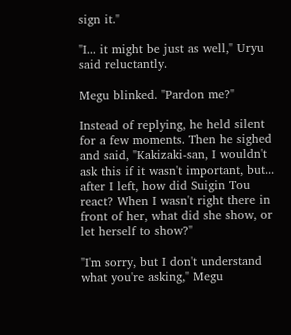sign it."

"I... it might be just as well," Uryu said reluctantly.

Megu blinked. "Pardon me?"

Instead of replying, he held silent for a few moments. Then he sighed and said, "Kakizaki-san, I wouldn't ask this if it wasn't important, but... after I left, how did Suigin Tou react? When I wasn't right there in front of her, what did she show, or let herself to show?"

"I'm sorry, but I don't understand what you're asking," Megu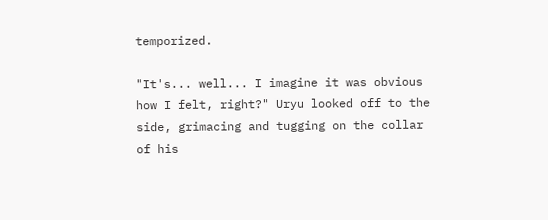temporized.

"It's... well... I imagine it was obvious how I felt, right?" Uryu looked off to the side, grimacing and tugging on the collar of his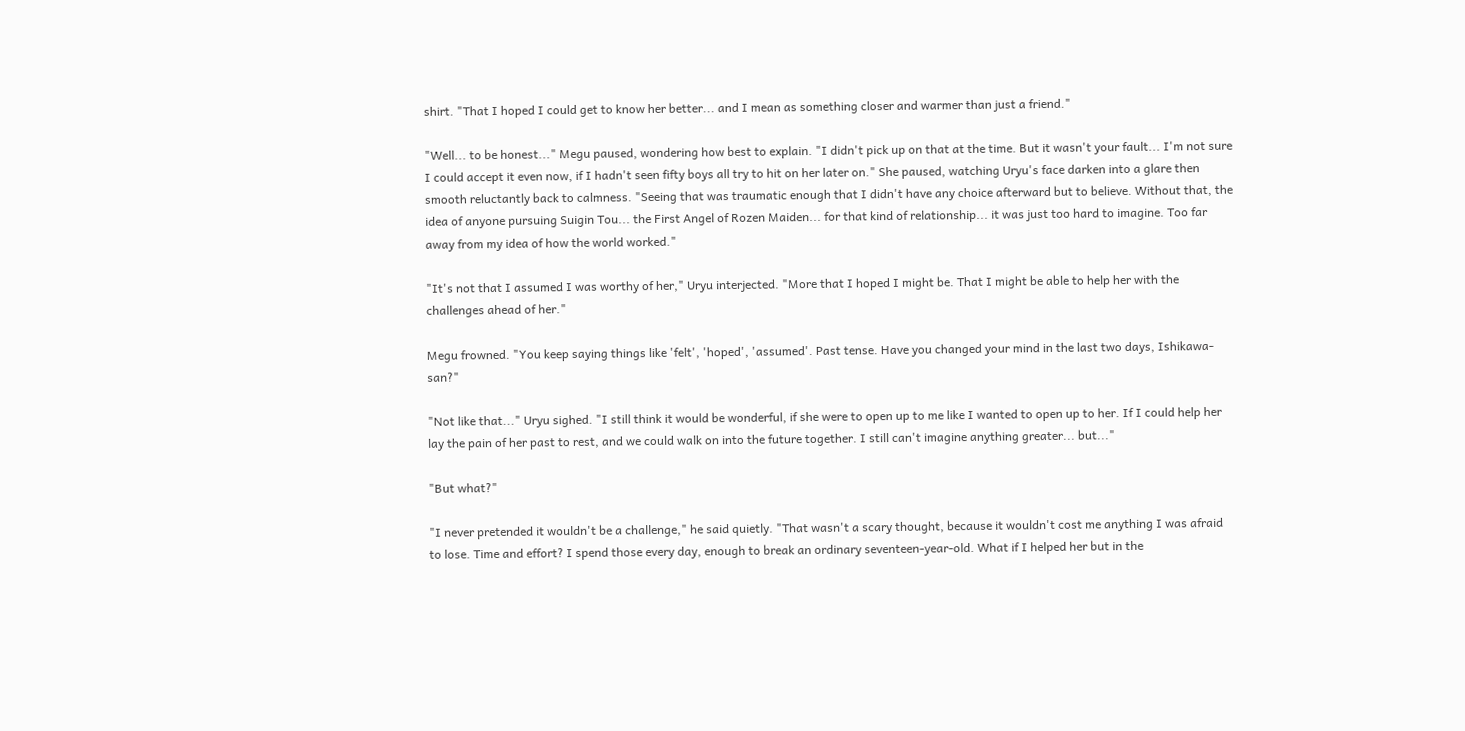shirt. "That I hoped I could get to know her better... and I mean as something closer and warmer than just a friend."

"Well... to be honest..." Megu paused, wondering how best to explain. "I didn't pick up on that at the time. But it wasn't your fault... I'm not sure I could accept it even now, if I hadn't seen fifty boys all try to hit on her later on." She paused, watching Uryu's face darken into a glare then smooth reluctantly back to calmness. "Seeing that was traumatic enough that I didn't have any choice afterward but to believe. Without that, the idea of anyone pursuing Suigin Tou... the First Angel of Rozen Maiden... for that kind of relationship... it was just too hard to imagine. Too far away from my idea of how the world worked."

"It's not that I assumed I was worthy of her," Uryu interjected. "More that I hoped I might be. That I might be able to help her with the challenges ahead of her."

Megu frowned. "You keep saying things like 'felt', 'hoped', 'assumed'. Past tense. Have you changed your mind in the last two days, Ishikawa-san?"

"Not like that..." Uryu sighed. "I still think it would be wonderful, if she were to open up to me like I wanted to open up to her. If I could help her lay the pain of her past to rest, and we could walk on into the future together. I still can't imagine anything greater... but..."

"But what?"

"I never pretended it wouldn't be a challenge," he said quietly. "That wasn't a scary thought, because it wouldn't cost me anything I was afraid to lose. Time and effort? I spend those every day, enough to break an ordinary seventeen-year-old. What if I helped her but in the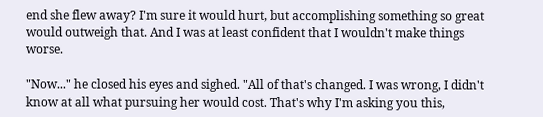end she flew away? I'm sure it would hurt, but accomplishing something so great would outweigh that. And I was at least confident that I wouldn't make things worse.

"Now..." he closed his eyes and sighed. "All of that's changed. I was wrong, I didn't know at all what pursuing her would cost. That's why I'm asking you this,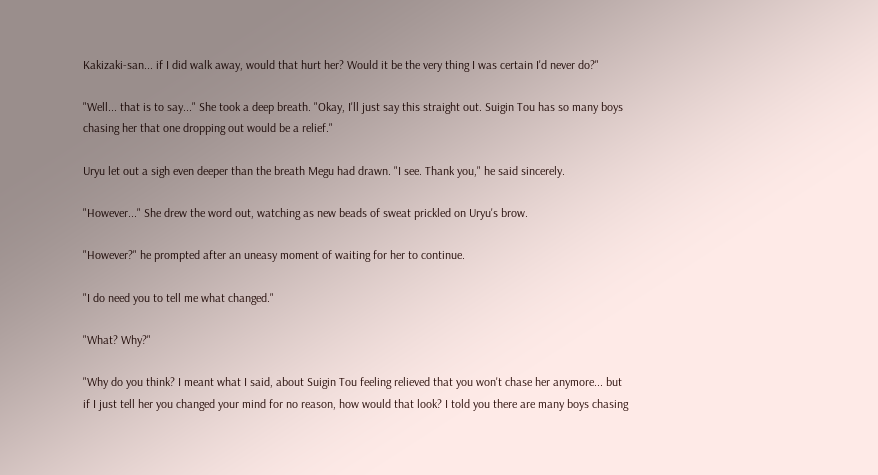Kakizaki-san... if I did walk away, would that hurt her? Would it be the very thing I was certain I'd never do?"

"Well... that is to say..." She took a deep breath. "Okay, I'll just say this straight out. Suigin Tou has so many boys chasing her that one dropping out would be a relief."

Uryu let out a sigh even deeper than the breath Megu had drawn. "I see. Thank you," he said sincerely.

"However..." She drew the word out, watching as new beads of sweat prickled on Uryu's brow.

"However?" he prompted after an uneasy moment of waiting for her to continue.

"I do need you to tell me what changed."

"What? Why?"

"Why do you think? I meant what I said, about Suigin Tou feeling relieved that you won't chase her anymore... but if I just tell her you changed your mind for no reason, how would that look? I told you there are many boys chasing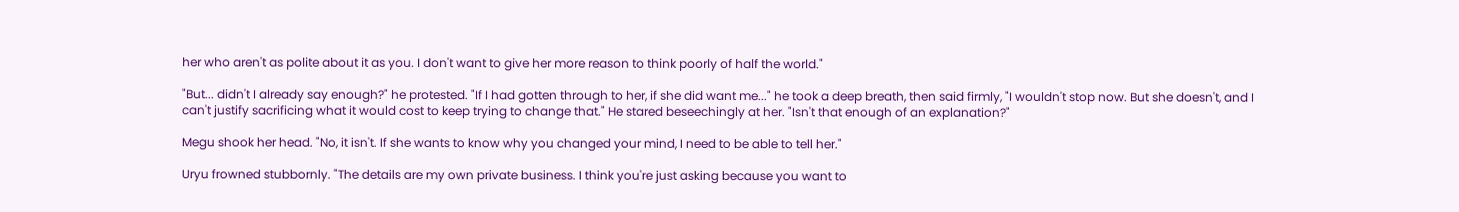her who aren't as polite about it as you. I don't want to give her more reason to think poorly of half the world."

"But... didn't I already say enough?" he protested. "If I had gotten through to her, if she did want me..." he took a deep breath, then said firmly, "I wouldn't stop now. But she doesn't, and I can't justify sacrificing what it would cost to keep trying to change that." He stared beseechingly at her. "Isn't that enough of an explanation?"

Megu shook her head. "No, it isn't. If she wants to know why you changed your mind, I need to be able to tell her."

Uryu frowned stubbornly. "The details are my own private business. I think you're just asking because you want to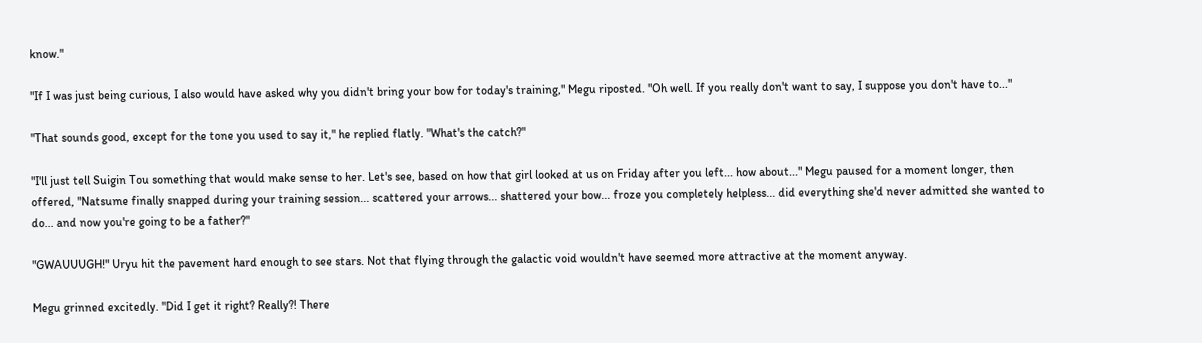know."

"If I was just being curious, I also would have asked why you didn't bring your bow for today's training," Megu riposted. "Oh well. If you really don't want to say, I suppose you don't have to..."

"That sounds good, except for the tone you used to say it," he replied flatly. "What's the catch?"

"I'll just tell Suigin Tou something that would make sense to her. Let's see, based on how that girl looked at us on Friday after you left... how about..." Megu paused for a moment longer, then offered, "Natsume finally snapped during your training session... scattered your arrows... shattered your bow... froze you completely helpless... did everything she'd never admitted she wanted to do... and now you're going to be a father?"

"GWAUUUGH!" Uryu hit the pavement hard enough to see stars. Not that flying through the galactic void wouldn't have seemed more attractive at the moment anyway.

Megu grinned excitedly. "Did I get it right? Really?! There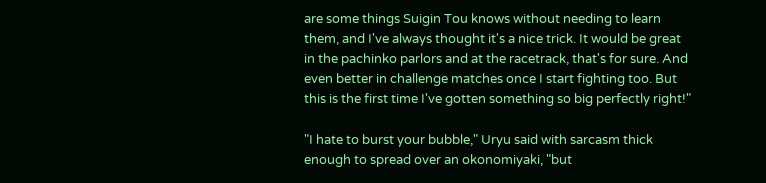are some things Suigin Tou knows without needing to learn them, and I've always thought it's a nice trick. It would be great in the pachinko parlors and at the racetrack, that's for sure. And even better in challenge matches once I start fighting too. But this is the first time I've gotten something so big perfectly right!"

"I hate to burst your bubble," Uryu said with sarcasm thick enough to spread over an okonomiyaki, "but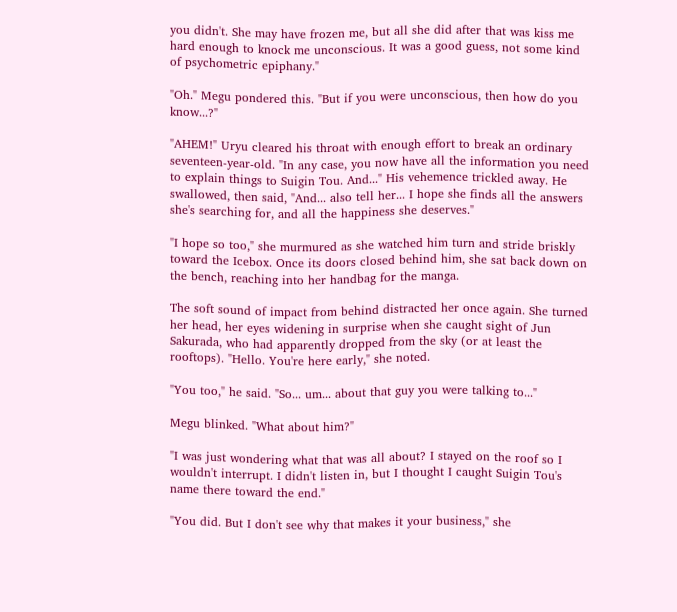you didn't. She may have frozen me, but all she did after that was kiss me hard enough to knock me unconscious. It was a good guess, not some kind of psychometric epiphany."

"Oh." Megu pondered this. "But if you were unconscious, then how do you know...?"

"AHEM!" Uryu cleared his throat with enough effort to break an ordinary seventeen-year-old. "In any case, you now have all the information you need to explain things to Suigin Tou. And..." His vehemence trickled away. He swallowed, then said, "And... also tell her... I hope she finds all the answers she's searching for, and all the happiness she deserves."

"I hope so too," she murmured as she watched him turn and stride briskly toward the Icebox. Once its doors closed behind him, she sat back down on the bench, reaching into her handbag for the manga.

The soft sound of impact from behind distracted her once again. She turned her head, her eyes widening in surprise when she caught sight of Jun Sakurada, who had apparently dropped from the sky (or at least the rooftops). "Hello. You're here early," she noted.

"You too," he said. "So... um... about that guy you were talking to..."

Megu blinked. "What about him?"

"I was just wondering what that was all about? I stayed on the roof so I wouldn't interrupt. I didn't listen in, but I thought I caught Suigin Tou's name there toward the end."

"You did. But I don't see why that makes it your business," she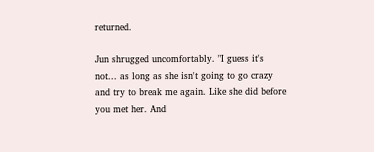returned.

Jun shrugged uncomfortably. "I guess it's not... as long as she isn't going to go crazy and try to break me again. Like she did before you met her. And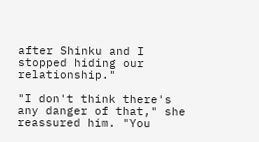after Shinku and I stopped hiding our relationship."

"I don't think there's any danger of that," she reassured him. "You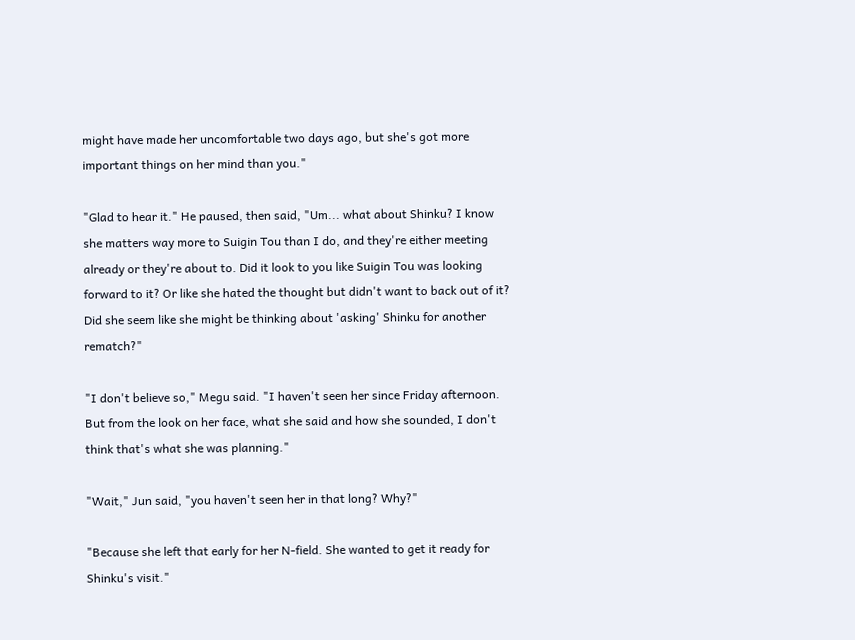might have made her uncomfortable two days ago, but she's got more important things on her mind than you."

"Glad to hear it." He paused, then said, "Um... what about Shinku? I know she matters way more to Suigin Tou than I do, and they're either meeting already or they're about to. Did it look to you like Suigin Tou was looking forward to it? Or like she hated the thought but didn't want to back out of it? Did she seem like she might be thinking about 'asking' Shinku for another rematch?"

"I don't believe so," Megu said. "I haven't seen her since Friday afternoon. But from the look on her face, what she said and how she sounded, I don't think that's what she was planning."

"Wait," Jun said, "you haven't seen her in that long? Why?"

"Because she left that early for her N-field. She wanted to get it ready for Shinku's visit."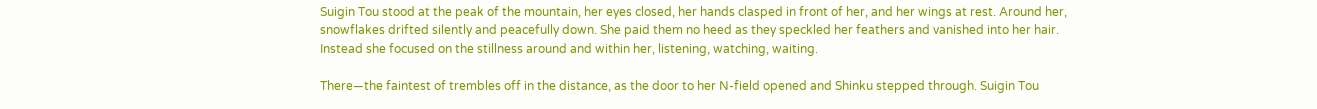Suigin Tou stood at the peak of the mountain, her eyes closed, her hands clasped in front of her, and her wings at rest. Around her, snowflakes drifted silently and peacefully down. She paid them no heed as they speckled her feathers and vanished into her hair. Instead she focused on the stillness around and within her, listening, watching, waiting.

There—the faintest of trembles off in the distance, as the door to her N-field opened and Shinku stepped through. Suigin Tou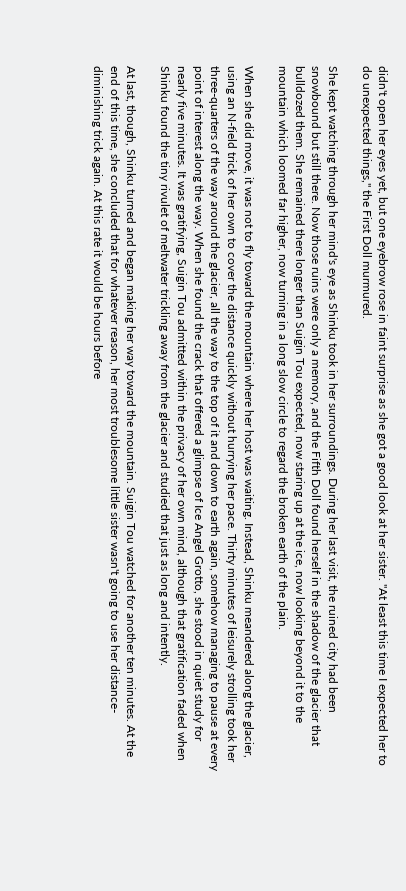didn't open her eyes yet, but one eyebrow rose in faint surprise as she got a good look at her sister. "At least this time I expected her to do unexpected things," the First Doll murmured.

She kept watching through her mind's eye as Shinku took in her surroundings. During her last visit, the ruined city had been snowbound but still there. Now those ruins were only a memory, and the Fifth Doll found herself in the shadow of the glacier that bulldozed them. She remained there longer than Suigin Tou expected, now staring up at the ice, now looking beyond it to the mountain which loomed far higher, now turning in a long slow circle to regard the broken earth of the plain.

When she did move, it was not to fly toward the mountain where her host was waiting. Instead, Shinku meandered along the glacier, using an N-field trick of her own to cover the distance quickly without hurrying her pace. Thirty minutes of leisurely strolling took her three-quarters of the way around the glacier, all the way to the top of it and down to earth again, somehow managing to pause at every point of interest along the way. When she found the crack that offered a glimpse of Ice Angel Grotto, she stood in quiet study for nearly five minutes. It was gratifying, Suigin Tou admitted within the privacy of her own mind, although that gratification faded when Shinku found the tiny rivulet of meltwater trickling away from the glacier and studied that just as long and intently.

At last, though, Shinku turned and began making her way toward the mountain. Suigin Tou watched for another ten minutes. At the end of this time, she concluded that for whatever reason, her most troublesome little sister wasn't going to use her distance-diminishing trick again. At this rate it would be hours before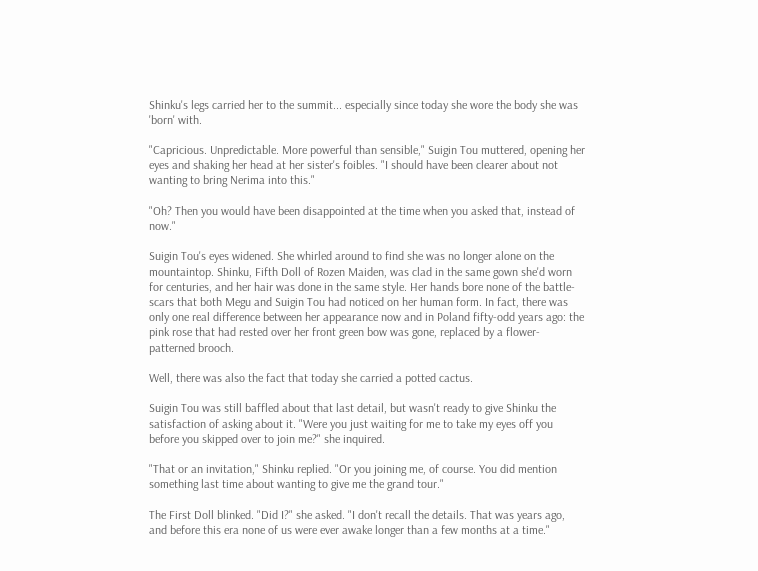Shinku's legs carried her to the summit... especially since today she wore the body she was 'born' with.

"Capricious. Unpredictable. More powerful than sensible," Suigin Tou muttered, opening her eyes and shaking her head at her sister's foibles. "I should have been clearer about not wanting to bring Nerima into this."

"Oh? Then you would have been disappointed at the time when you asked that, instead of now."

Suigin Tou's eyes widened. She whirled around to find she was no longer alone on the mountaintop. Shinku, Fifth Doll of Rozen Maiden, was clad in the same gown she'd worn for centuries, and her hair was done in the same style. Her hands bore none of the battle-scars that both Megu and Suigin Tou had noticed on her human form. In fact, there was only one real difference between her appearance now and in Poland fifty-odd years ago: the pink rose that had rested over her front green bow was gone, replaced by a flower-patterned brooch.

Well, there was also the fact that today she carried a potted cactus.

Suigin Tou was still baffled about that last detail, but wasn't ready to give Shinku the satisfaction of asking about it. "Were you just waiting for me to take my eyes off you before you skipped over to join me?" she inquired.

"That or an invitation," Shinku replied. "Or you joining me, of course. You did mention something last time about wanting to give me the grand tour."

The First Doll blinked. "Did I?" she asked. "I don't recall the details. That was years ago, and before this era none of us were ever awake longer than a few months at a time."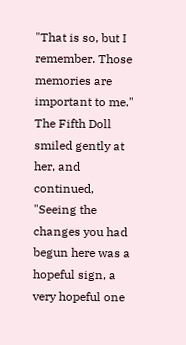"That is so, but I remember. Those memories are important to me." The Fifth Doll smiled gently at her, and continued, "Seeing the changes you had begun here was a hopeful sign, a very hopeful one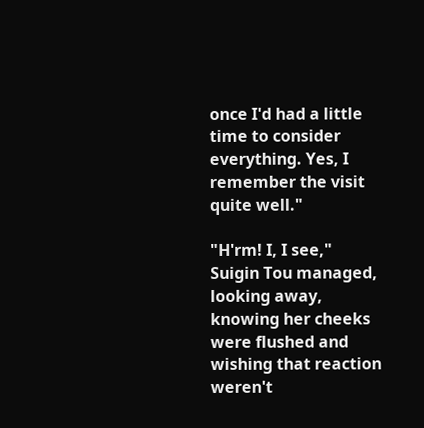once I'd had a little time to consider everything. Yes, I remember the visit quite well."

"H'rm! I, I see," Suigin Tou managed, looking away, knowing her cheeks were flushed and wishing that reaction weren't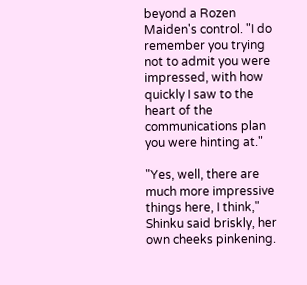beyond a Rozen Maiden's control. "I do remember you trying not to admit you were impressed, with how quickly I saw to the heart of the communications plan you were hinting at."

"Yes, well, there are much more impressive things here, I think," Shinku said briskly, her own cheeks pinkening.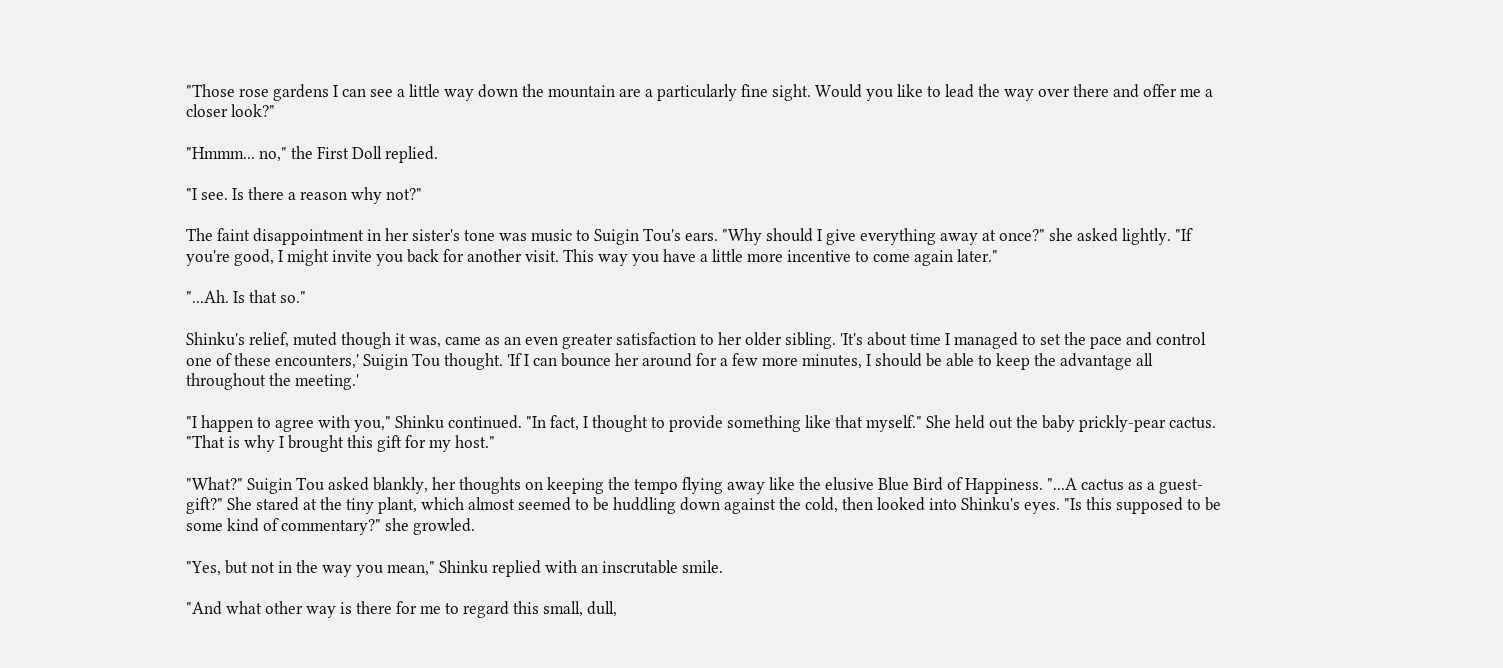"Those rose gardens I can see a little way down the mountain are a particularly fine sight. Would you like to lead the way over there and offer me a closer look?"

"Hmmm... no," the First Doll replied.

"I see. Is there a reason why not?"

The faint disappointment in her sister's tone was music to Suigin Tou's ears. "Why should I give everything away at once?" she asked lightly. "If you're good, I might invite you back for another visit. This way you have a little more incentive to come again later."

"...Ah. Is that so."

Shinku's relief, muted though it was, came as an even greater satisfaction to her older sibling. 'It's about time I managed to set the pace and control one of these encounters,' Suigin Tou thought. 'If I can bounce her around for a few more minutes, I should be able to keep the advantage all throughout the meeting.'

"I happen to agree with you," Shinku continued. "In fact, I thought to provide something like that myself." She held out the baby prickly-pear cactus. "That is why I brought this gift for my host."

"What?" Suigin Tou asked blankly, her thoughts on keeping the tempo flying away like the elusive Blue Bird of Happiness. "...A cactus as a guest-gift?" She stared at the tiny plant, which almost seemed to be huddling down against the cold, then looked into Shinku's eyes. "Is this supposed to be some kind of commentary?" she growled.

"Yes, but not in the way you mean," Shinku replied with an inscrutable smile.

"And what other way is there for me to regard this small, dull,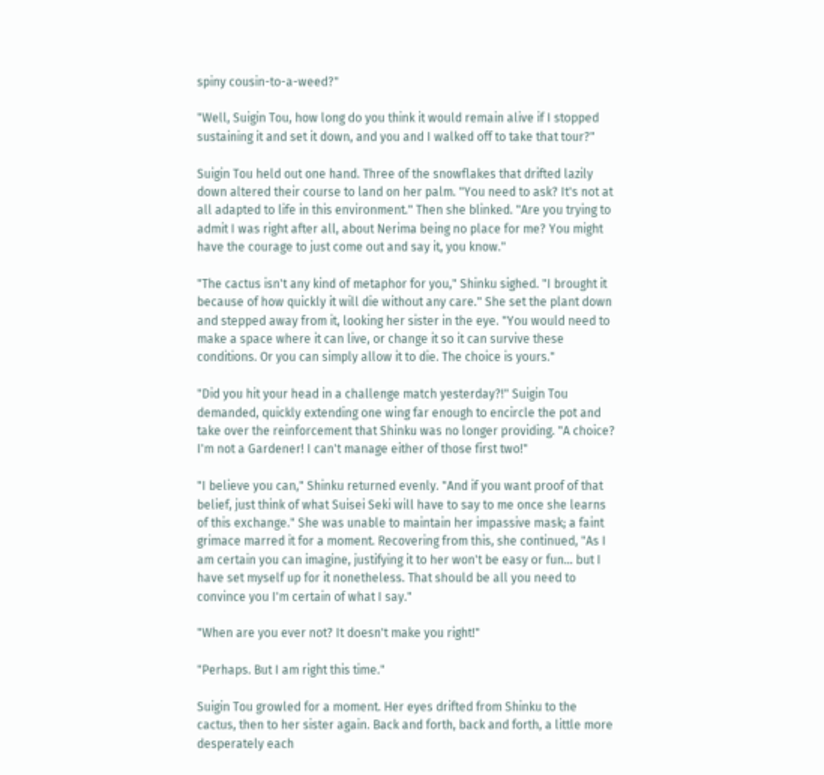spiny cousin-to-a-weed?"

"Well, Suigin Tou, how long do you think it would remain alive if I stopped sustaining it and set it down, and you and I walked off to take that tour?"

Suigin Tou held out one hand. Three of the snowflakes that drifted lazily down altered their course to land on her palm. "You need to ask? It's not at all adapted to life in this environment." Then she blinked. "Are you trying to admit I was right after all, about Nerima being no place for me? You might have the courage to just come out and say it, you know."

"The cactus isn't any kind of metaphor for you," Shinku sighed. "I brought it because of how quickly it will die without any care." She set the plant down and stepped away from it, looking her sister in the eye. "You would need to make a space where it can live, or change it so it can survive these conditions. Or you can simply allow it to die. The choice is yours."

"Did you hit your head in a challenge match yesterday?!" Suigin Tou demanded, quickly extending one wing far enough to encircle the pot and take over the reinforcement that Shinku was no longer providing. "A choice? I'm not a Gardener! I can't manage either of those first two!"

"I believe you can," Shinku returned evenly. "And if you want proof of that belief, just think of what Suisei Seki will have to say to me once she learns of this exchange." She was unable to maintain her impassive mask; a faint grimace marred it for a moment. Recovering from this, she continued, "As I am certain you can imagine, justifying it to her won't be easy or fun… but I have set myself up for it nonetheless. That should be all you need to convince you I'm certain of what I say."

"When are you ever not? It doesn't make you right!"

"Perhaps. But I am right this time."

Suigin Tou growled for a moment. Her eyes drifted from Shinku to the cactus, then to her sister again. Back and forth, back and forth, a little more desperately each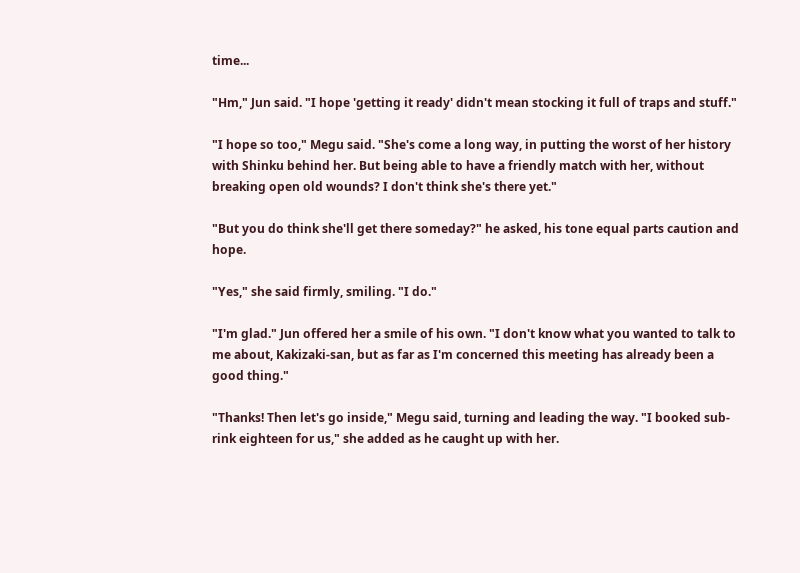time...

"Hm," Jun said. "I hope 'getting it ready' didn't mean stocking it full of traps and stuff."

"I hope so too," Megu said. "She's come a long way, in putting the worst of her history with Shinku behind her. But being able to have a friendly match with her, without breaking open old wounds? I don't think she's there yet."

"But you do think she'll get there someday?" he asked, his tone equal parts caution and hope.

"Yes," she said firmly, smiling. "I do."

"I'm glad." Jun offered her a smile of his own. "I don't know what you wanted to talk to me about, Kakizaki-san, but as far as I'm concerned this meeting has already been a good thing."

"Thanks! Then let's go inside," Megu said, turning and leading the way. "I booked sub-rink eighteen for us," she added as he caught up with her.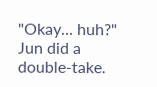"Okay... huh?" Jun did a double-take.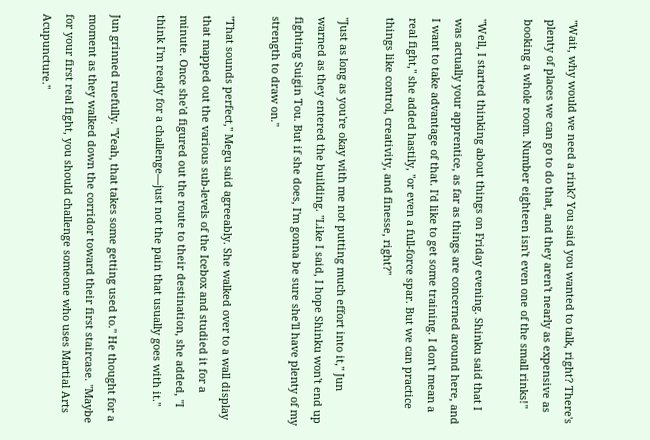"Wait, why would we need a rink? You said you wanted to talk, right? There's plenty of places we can go to do that, and they aren't nearly as expensive as booking a whole room. Number eighteen isn't even one of the small rinks!"

"Well, I started thinking about things on Friday evening. Shinku said that I was actually your apprentice, as far as things are concerned around here, and I want to take advantage of that. I'd like to get some training. I don't mean a real fight," she added hastily, "or even a full-force spar. But we can practice things like control, creativity, and finesse, right?"

"Just as long as you're okay with me not putting much effort into it," Jun warned as they entered the building. "Like I said, I hope Shinku won't end up fighting Suigin Tou. But if she does, I'm gonna be sure she'll have plenty of my strength to draw on."

"That sounds perfect," Megu said agreeably. She walked over to a wall display that mapped out the various sub-levels of the Icebox and studied it for a minute. Once she'd figured out the route to their destination, she added, "I think I'm ready for a challenge—just not the pain that usually goes with it."

Jun grinned ruefully. "Yeah, that takes some getting used to." He thought for a moment as they walked down the corridor toward their first staircase. "Maybe for your first real fight, you should challenge someone who uses Martial Arts Acupuncture."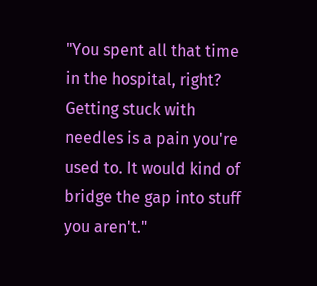"You spent all that time in the hospital, right? Getting stuck with needles is a pain you're used to. It would kind of bridge the gap into stuff you aren't."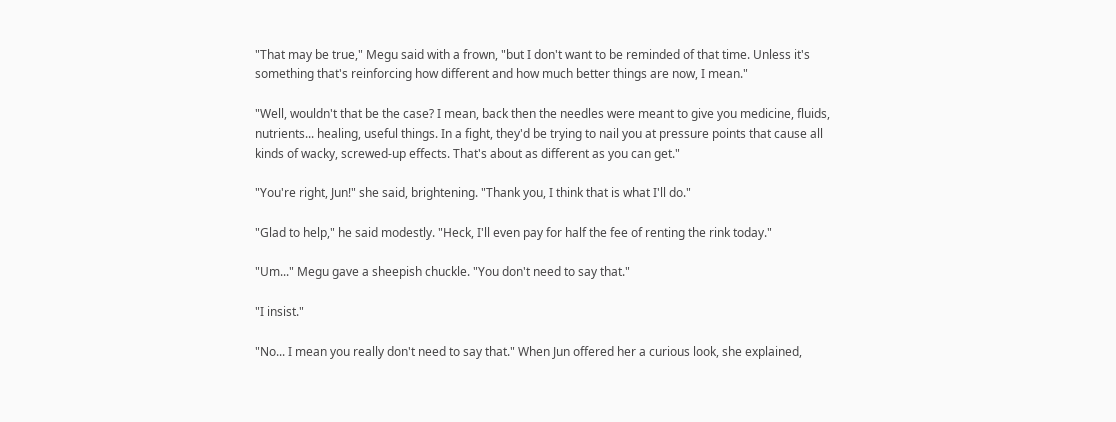"That may be true," Megu said with a frown, "but I don't want to be reminded of that time. Unless it's something that's reinforcing how different and how much better things are now, I mean."

"Well, wouldn't that be the case? I mean, back then the needles were meant to give you medicine, fluids, nutrients... healing, useful things. In a fight, they'd be trying to nail you at pressure points that cause all kinds of wacky, screwed-up effects. That's about as different as you can get."

"You're right, Jun!" she said, brightening. "Thank you, I think that is what I'll do."

"Glad to help," he said modestly. "Heck, I'll even pay for half the fee of renting the rink today."

"Um..." Megu gave a sheepish chuckle. "You don't need to say that."

"I insist."

"No... I mean you really don't need to say that." When Jun offered her a curious look, she explained,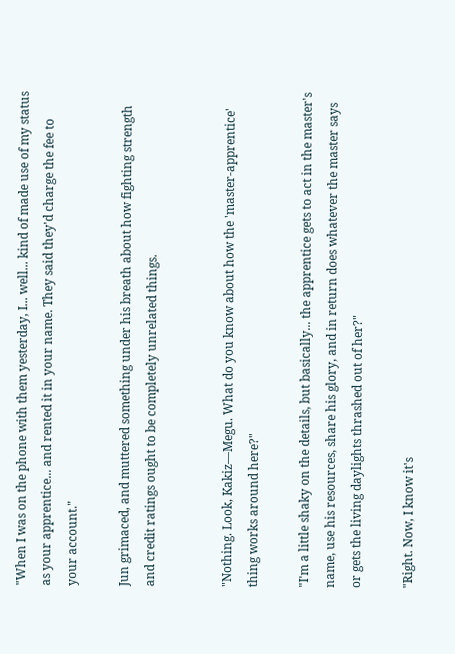"When I was on the phone with them yesterday, I... well... kind of made use of my status as your apprentice... and rented it in your name. They said they'd charge the fee to your account."

Jun grimaced, and muttered something under his breath about how fighting strength and credit ratings ought to be completely unrelated things.


"Nothing. Look, Kakiz—Megu. What do you know about how the 'master-apprentice' thing works around here?"

"I'm a little shaky on the details, but basically... the apprentice gets to act in the master's name, use his resources, share his glory, and in return does whatever the master says or gets the living daylights thrashed out of her?"

"Right. Now, I know it's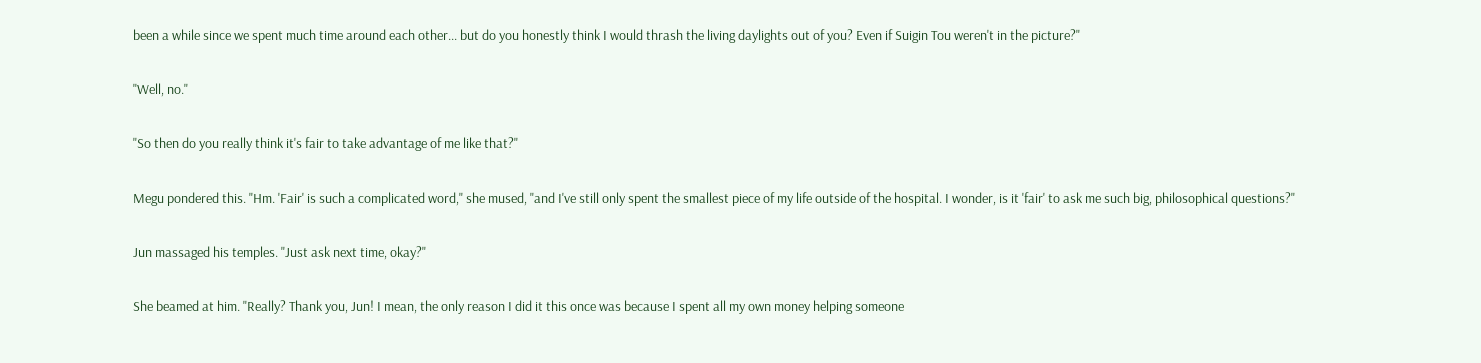been a while since we spent much time around each other... but do you honestly think I would thrash the living daylights out of you? Even if Suigin Tou weren't in the picture?"

"Well, no."

"So then do you really think it's fair to take advantage of me like that?"

Megu pondered this. "Hm. 'Fair' is such a complicated word," she mused, "and I've still only spent the smallest piece of my life outside of the hospital. I wonder, is it 'fair' to ask me such big, philosophical questions?"

Jun massaged his temples. "Just ask next time, okay?"

She beamed at him. "Really? Thank you, Jun! I mean, the only reason I did it this once was because I spent all my own money helping someone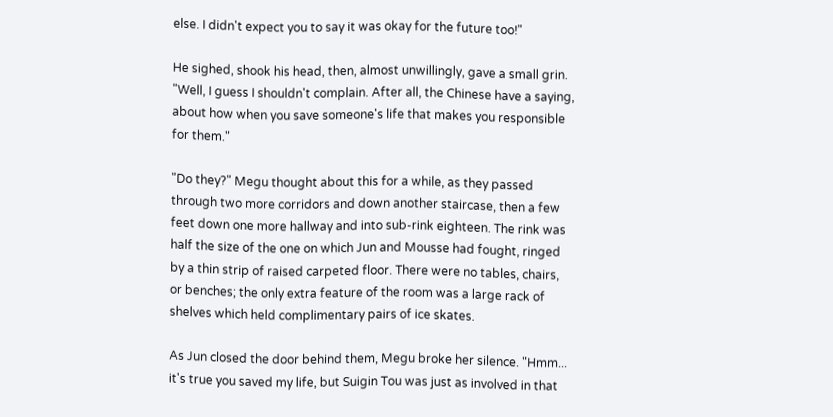else. I didn't expect you to say it was okay for the future too!"

He sighed, shook his head, then, almost unwillingly, gave a small grin. "Well, I guess I shouldn't complain. After all, the Chinese have a saying, about how when you save someone's life that makes you responsible for them."

"Do they?" Megu thought about this for a while, as they passed through two more corridors and down another staircase, then a few feet down one more hallway and into sub-rink eighteen. The rink was half the size of the one on which Jun and Mousse had fought, ringed by a thin strip of raised carpeted floor. There were no tables, chairs, or benches; the only extra feature of the room was a large rack of shelves which held complimentary pairs of ice skates.

As Jun closed the door behind them, Megu broke her silence. "Hmm... it's true you saved my life, but Suigin Tou was just as involved in that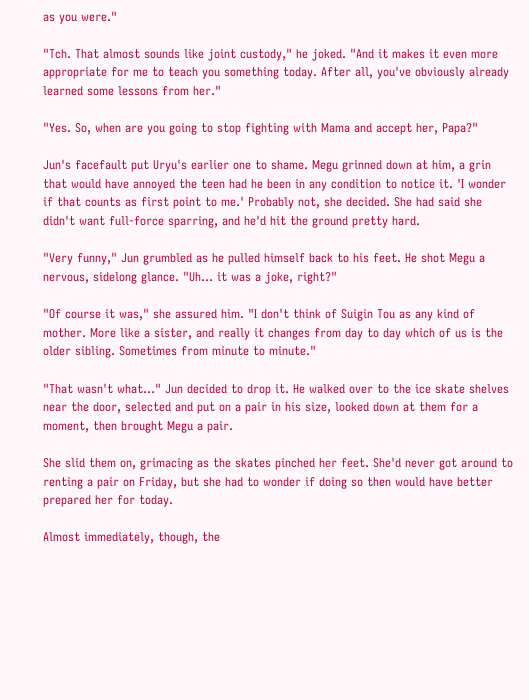as you were."

"Tch. That almost sounds like joint custody," he joked. "And it makes it even more appropriate for me to teach you something today. After all, you've obviously already learned some lessons from her."

"Yes. So, when are you going to stop fighting with Mama and accept her, Papa?"

Jun's facefault put Uryu's earlier one to shame. Megu grinned down at him, a grin that would have annoyed the teen had he been in any condition to notice it. 'I wonder if that counts as first point to me.' Probably not, she decided. She had said she didn't want full-force sparring, and he'd hit the ground pretty hard.

"Very funny," Jun grumbled as he pulled himself back to his feet. He shot Megu a nervous, sidelong glance. "Uh... it was a joke, right?"

"Of course it was," she assured him. "I don't think of Suigin Tou as any kind of mother. More like a sister, and really it changes from day to day which of us is the older sibling. Sometimes from minute to minute."

"That wasn't what..." Jun decided to drop it. He walked over to the ice skate shelves near the door, selected and put on a pair in his size, looked down at them for a moment, then brought Megu a pair.

She slid them on, grimacing as the skates pinched her feet. She'd never got around to renting a pair on Friday, but she had to wonder if doing so then would have better prepared her for today.

Almost immediately, though, the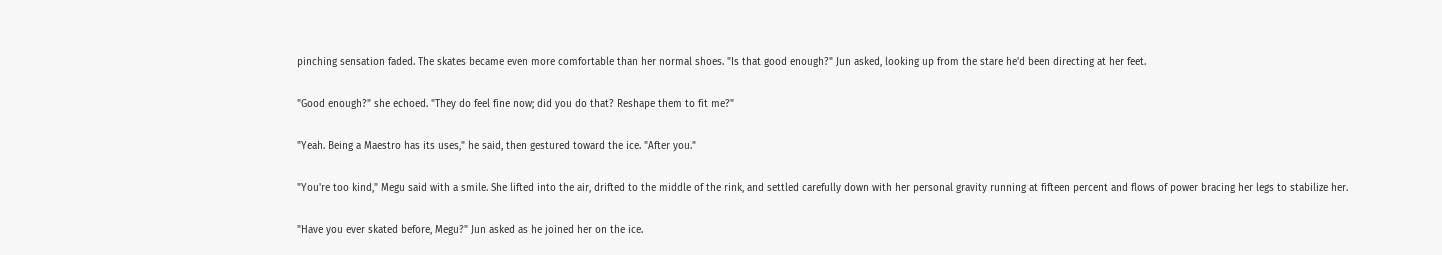pinching sensation faded. The skates became even more comfortable than her normal shoes. "Is that good enough?" Jun asked, looking up from the stare he'd been directing at her feet.

"Good enough?" she echoed. "They do feel fine now; did you do that? Reshape them to fit me?"

"Yeah. Being a Maestro has its uses," he said, then gestured toward the ice. "After you."

"You're too kind," Megu said with a smile. She lifted into the air, drifted to the middle of the rink, and settled carefully down with her personal gravity running at fifteen percent and flows of power bracing her legs to stabilize her.

"Have you ever skated before, Megu?" Jun asked as he joined her on the ice.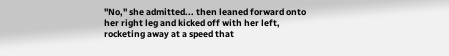"No," she admitted... then leaned forward onto her right leg and kicked off with her left, rocketing away at a speed that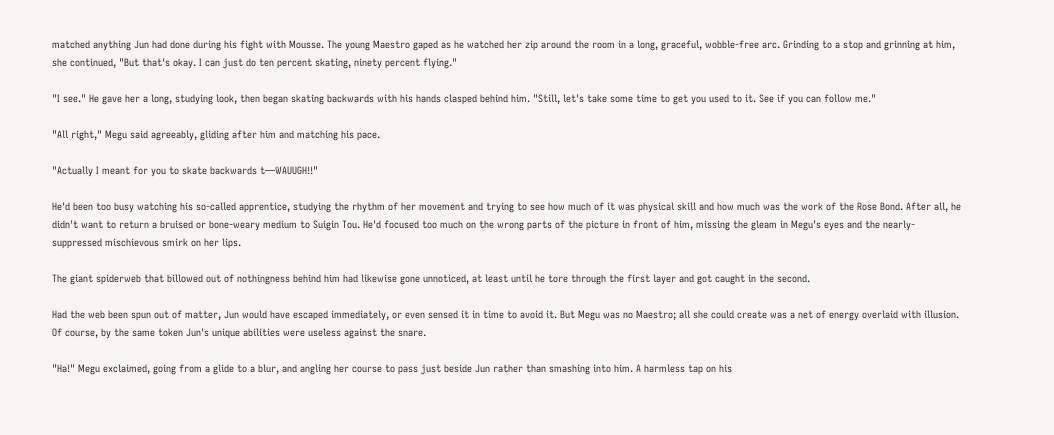matched anything Jun had done during his fight with Mousse. The young Maestro gaped as he watched her zip around the room in a long, graceful, wobble-free arc. Grinding to a stop and grinning at him, she continued, "But that's okay. I can just do ten percent skating, ninety percent flying."

"I see." He gave her a long, studying look, then began skating backwards with his hands clasped behind him. "Still, let's take some time to get you used to it. See if you can follow me."

"All right," Megu said agreeably, gliding after him and matching his pace.

"Actually I meant for you to skate backwards t—WAUUGH!!"

He'd been too busy watching his so-called apprentice, studying the rhythm of her movement and trying to see how much of it was physical skill and how much was the work of the Rose Bond. After all, he didn't want to return a bruised or bone-weary medium to Suigin Tou. He'd focused too much on the wrong parts of the picture in front of him, missing the gleam in Megu's eyes and the nearly-suppressed mischievous smirk on her lips.

The giant spiderweb that billowed out of nothingness behind him had likewise gone unnoticed, at least until he tore through the first layer and got caught in the second.

Had the web been spun out of matter, Jun would have escaped immediately, or even sensed it in time to avoid it. But Megu was no Maestro; all she could create was a net of energy overlaid with illusion. Of course, by the same token Jun's unique abilities were useless against the snare.

"Ha!" Megu exclaimed, going from a glide to a blur, and angling her course to pass just beside Jun rather than smashing into him. A harmless tap on his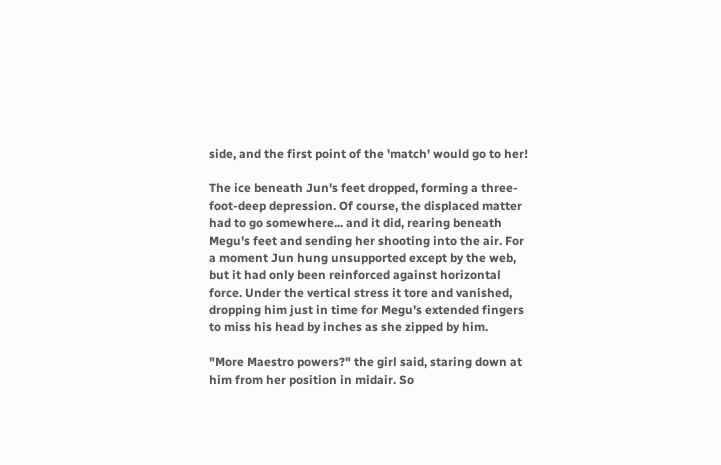side, and the first point of the 'match' would go to her!

The ice beneath Jun's feet dropped, forming a three-foot-deep depression. Of course, the displaced matter had to go somewhere... and it did, rearing beneath Megu's feet and sending her shooting into the air. For a moment Jun hung unsupported except by the web, but it had only been reinforced against horizontal force. Under the vertical stress it tore and vanished, dropping him just in time for Megu's extended fingers to miss his head by inches as she zipped by him.

"More Maestro powers?" the girl said, staring down at him from her position in midair. So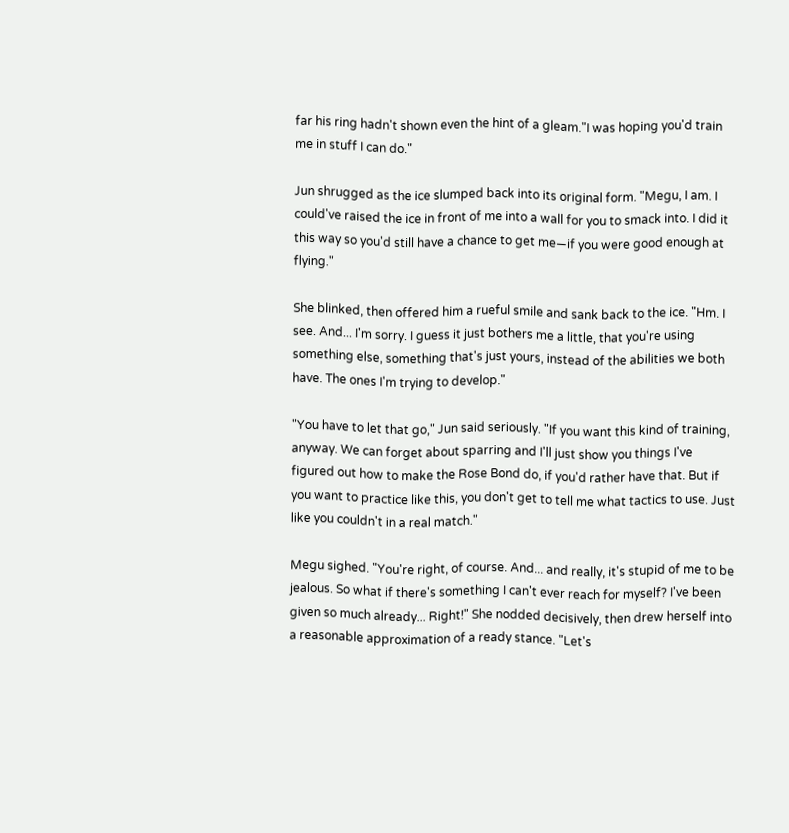far his ring hadn't shown even the hint of a gleam."I was hoping you'd train me in stuff I can do."

Jun shrugged as the ice slumped back into its original form. "Megu, I am. I could've raised the ice in front of me into a wall for you to smack into. I did it this way so you'd still have a chance to get me—if you were good enough at flying."

She blinked, then offered him a rueful smile and sank back to the ice. "Hm. I see. And... I'm sorry. I guess it just bothers me a little, that you're using something else, something that's just yours, instead of the abilities we both have. The ones I'm trying to develop."

"You have to let that go," Jun said seriously. "If you want this kind of training, anyway. We can forget about sparring and I'll just show you things I've figured out how to make the Rose Bond do, if you'd rather have that. But if you want to practice like this, you don't get to tell me what tactics to use. Just like you couldn't in a real match."

Megu sighed. "You're right, of course. And... and really, it's stupid of me to be jealous. So what if there's something I can't ever reach for myself? I've been given so much already... Right!" She nodded decisively, then drew herself into a reasonable approximation of a ready stance. "Let's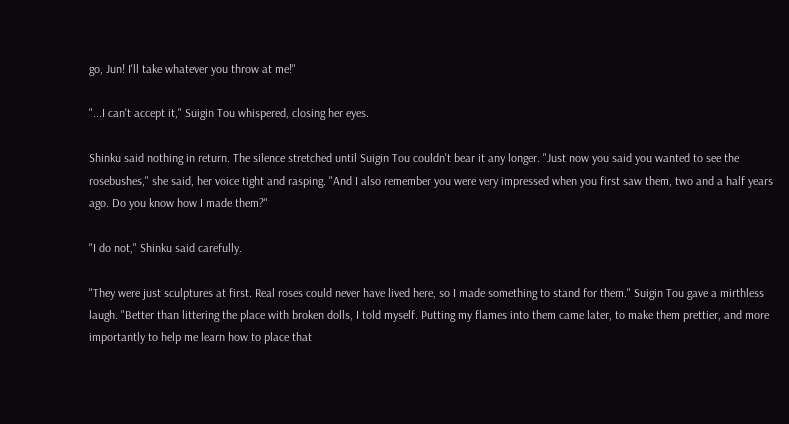go, Jun! I'll take whatever you throw at me!"

"...I can't accept it," Suigin Tou whispered, closing her eyes.

Shinku said nothing in return. The silence stretched until Suigin Tou couldn't bear it any longer. "Just now you said you wanted to see the rosebushes," she said, her voice tight and rasping. "And I also remember you were very impressed when you first saw them, two and a half years ago. Do you know how I made them?"

"I do not," Shinku said carefully.

"They were just sculptures at first. Real roses could never have lived here, so I made something to stand for them." Suigin Tou gave a mirthless laugh. "Better than littering the place with broken dolls, I told myself. Putting my flames into them came later, to make them prettier, and more importantly to help me learn how to place that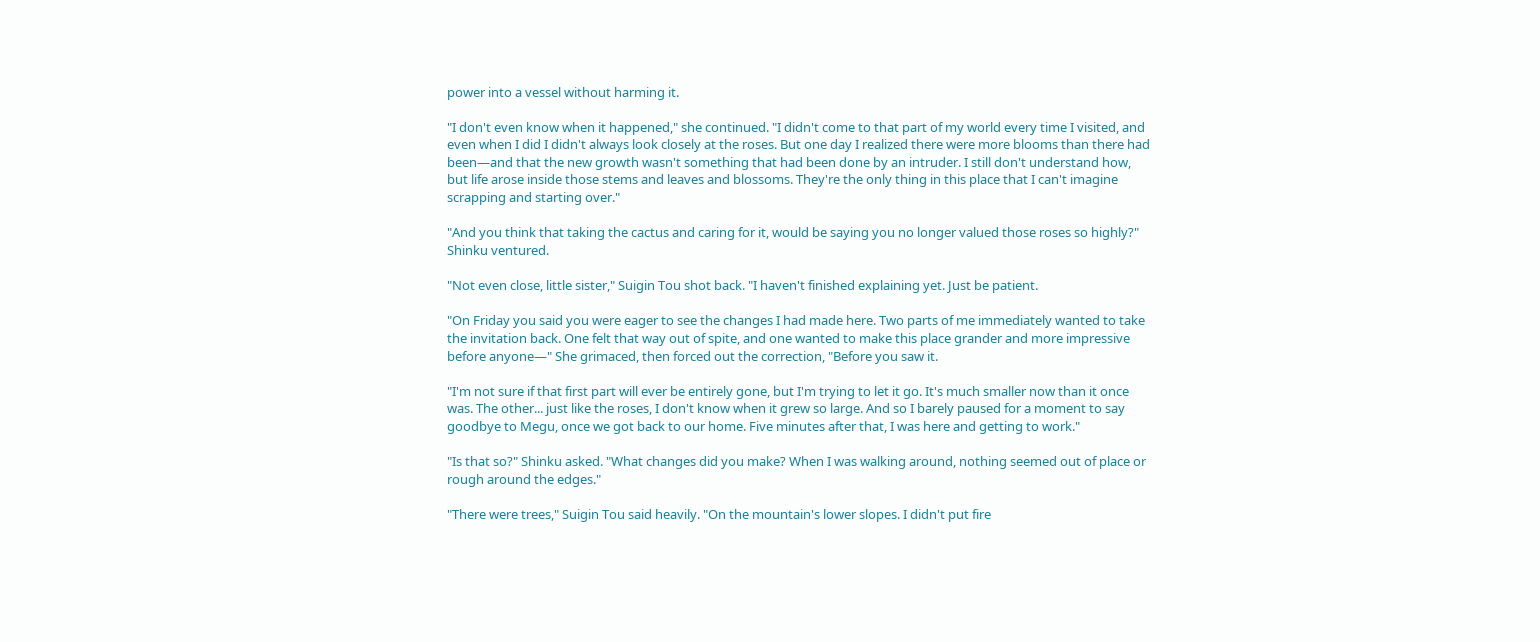power into a vessel without harming it.

"I don't even know when it happened," she continued. "I didn't come to that part of my world every time I visited, and even when I did I didn't always look closely at the roses. But one day I realized there were more blooms than there had been—and that the new growth wasn't something that had been done by an intruder. I still don't understand how, but life arose inside those stems and leaves and blossoms. They're the only thing in this place that I can't imagine scrapping and starting over."

"And you think that taking the cactus and caring for it, would be saying you no longer valued those roses so highly?" Shinku ventured.

"Not even close, little sister," Suigin Tou shot back. "I haven't finished explaining yet. Just be patient.

"On Friday you said you were eager to see the changes I had made here. Two parts of me immediately wanted to take the invitation back. One felt that way out of spite, and one wanted to make this place grander and more impressive before anyone—" She grimaced, then forced out the correction, "Before you saw it.

"I'm not sure if that first part will ever be entirely gone, but I'm trying to let it go. It's much smaller now than it once was. The other... just like the roses, I don't know when it grew so large. And so I barely paused for a moment to say goodbye to Megu, once we got back to our home. Five minutes after that, I was here and getting to work."

"Is that so?" Shinku asked. "What changes did you make? When I was walking around, nothing seemed out of place or rough around the edges."

"There were trees," Suigin Tou said heavily. "On the mountain's lower slopes. I didn't put fire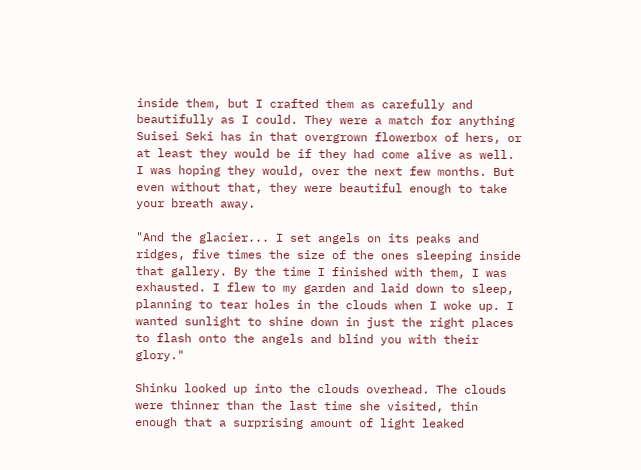inside them, but I crafted them as carefully and beautifully as I could. They were a match for anything Suisei Seki has in that overgrown flowerbox of hers, or at least they would be if they had come alive as well. I was hoping they would, over the next few months. But even without that, they were beautiful enough to take your breath away.

"And the glacier... I set angels on its peaks and ridges, five times the size of the ones sleeping inside that gallery. By the time I finished with them, I was exhausted. I flew to my garden and laid down to sleep, planning to tear holes in the clouds when I woke up. I wanted sunlight to shine down in just the right places to flash onto the angels and blind you with their glory."

Shinku looked up into the clouds overhead. The clouds were thinner than the last time she visited, thin enough that a surprising amount of light leaked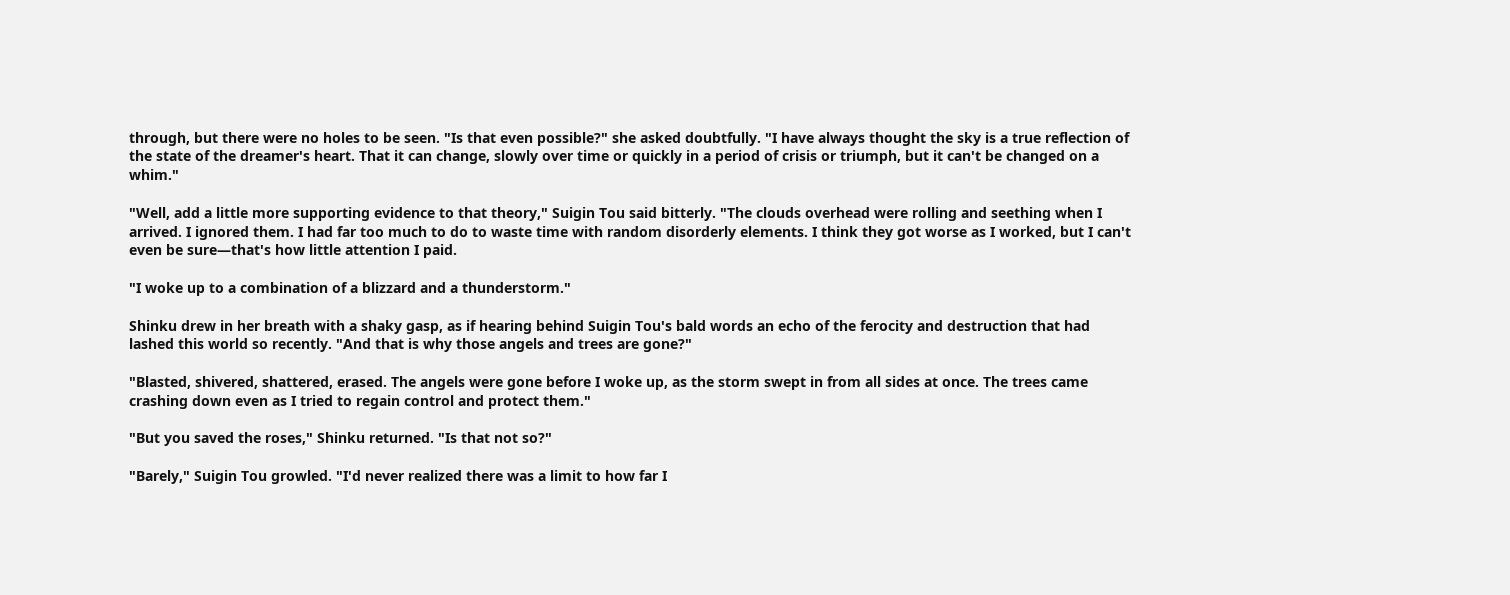through, but there were no holes to be seen. "Is that even possible?" she asked doubtfully. "I have always thought the sky is a true reflection of the state of the dreamer's heart. That it can change, slowly over time or quickly in a period of crisis or triumph, but it can't be changed on a whim."

"Well, add a little more supporting evidence to that theory," Suigin Tou said bitterly. "The clouds overhead were rolling and seething when I arrived. I ignored them. I had far too much to do to waste time with random disorderly elements. I think they got worse as I worked, but I can't even be sure—that's how little attention I paid.

"I woke up to a combination of a blizzard and a thunderstorm."

Shinku drew in her breath with a shaky gasp, as if hearing behind Suigin Tou's bald words an echo of the ferocity and destruction that had lashed this world so recently. "And that is why those angels and trees are gone?"

"Blasted, shivered, shattered, erased. The angels were gone before I woke up, as the storm swept in from all sides at once. The trees came crashing down even as I tried to regain control and protect them."

"But you saved the roses," Shinku returned. "Is that not so?"

"Barely," Suigin Tou growled. "I'd never realized there was a limit to how far I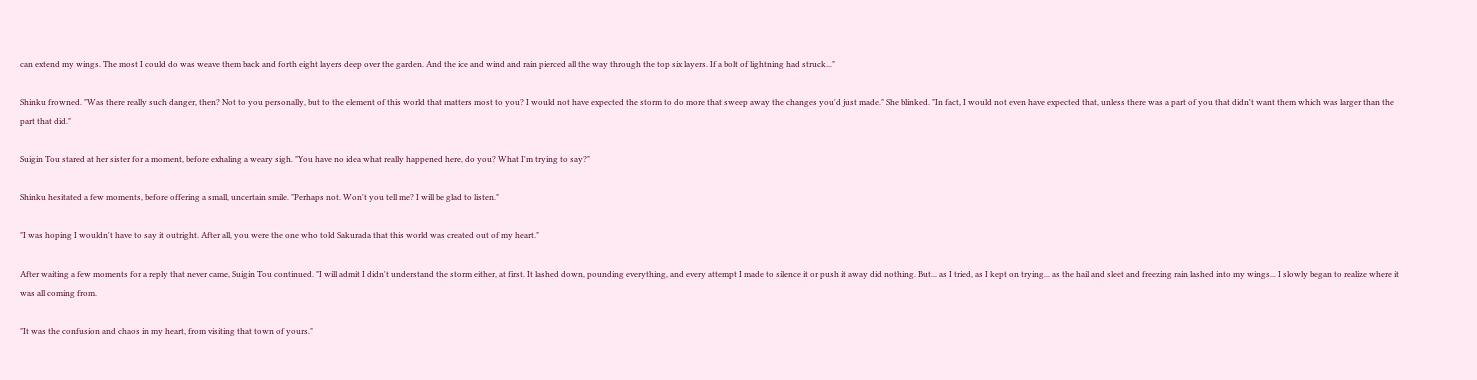can extend my wings. The most I could do was weave them back and forth eight layers deep over the garden. And the ice and wind and rain pierced all the way through the top six layers. If a bolt of lightning had struck..."

Shinku frowned. "Was there really such danger, then? Not to you personally, but to the element of this world that matters most to you? I would not have expected the storm to do more that sweep away the changes you'd just made." She blinked. "In fact, I would not even have expected that, unless there was a part of you that didn't want them which was larger than the part that did."

Suigin Tou stared at her sister for a moment, before exhaling a weary sigh. "You have no idea what really happened here, do you? What I'm trying to say?"

Shinku hesitated a few moments, before offering a small, uncertain smile. "Perhaps not. Won't you tell me? I will be glad to listen."

"I was hoping I wouldn't have to say it outright. After all, you were the one who told Sakurada that this world was created out of my heart."

After waiting a few moments for a reply that never came, Suigin Tou continued. "I will admit I didn't understand the storm either, at first. It lashed down, pounding everything, and every attempt I made to silence it or push it away did nothing. But... as I tried, as I kept on trying... as the hail and sleet and freezing rain lashed into my wings... I slowly began to realize where it was all coming from.

"It was the confusion and chaos in my heart, from visiting that town of yours."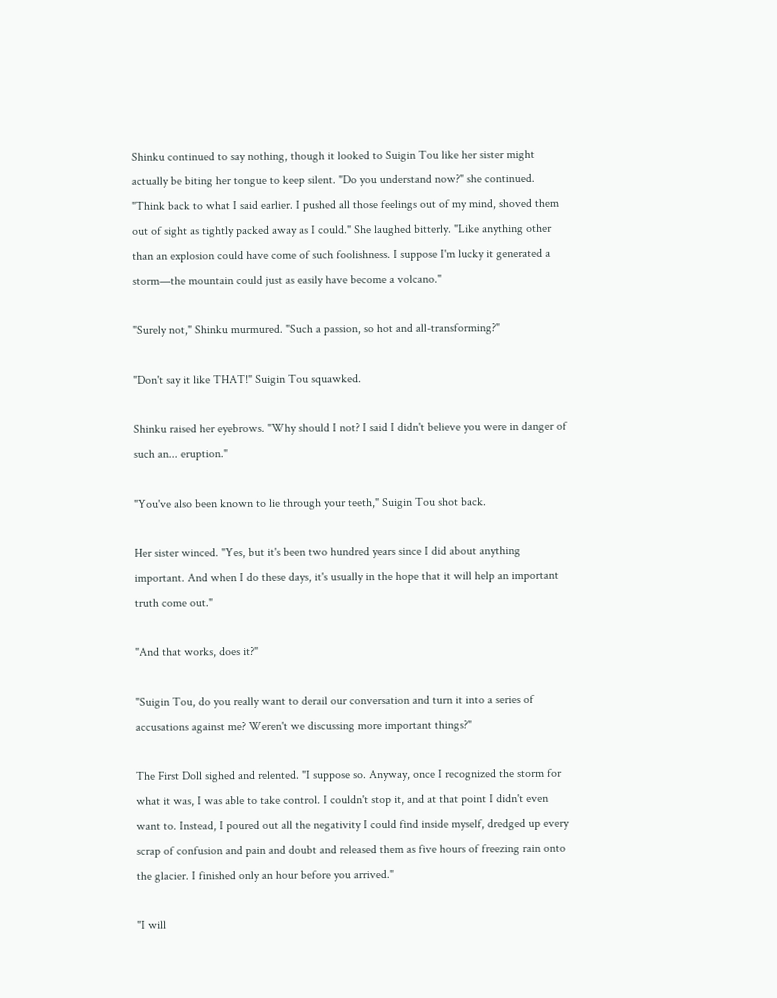Shinku continued to say nothing, though it looked to Suigin Tou like her sister might actually be biting her tongue to keep silent. "Do you understand now?" she continued. "Think back to what I said earlier. I pushed all those feelings out of my mind, shoved them out of sight as tightly packed away as I could." She laughed bitterly. "Like anything other than an explosion could have come of such foolishness. I suppose I'm lucky it generated a storm—the mountain could just as easily have become a volcano."

"Surely not," Shinku murmured. "Such a passion, so hot and all-transforming?"

"Don't say it like THAT!" Suigin Tou squawked.

Shinku raised her eyebrows. "Why should I not? I said I didn't believe you were in danger of such an... eruption."

"You've also been known to lie through your teeth," Suigin Tou shot back.

Her sister winced. "Yes, but it's been two hundred years since I did about anything important. And when I do these days, it's usually in the hope that it will help an important truth come out."

"And that works, does it?"

"Suigin Tou, do you really want to derail our conversation and turn it into a series of accusations against me? Weren't we discussing more important things?"

The First Doll sighed and relented. "I suppose so. Anyway, once I recognized the storm for what it was, I was able to take control. I couldn't stop it, and at that point I didn't even want to. Instead, I poured out all the negativity I could find inside myself, dredged up every scrap of confusion and pain and doubt and released them as five hours of freezing rain onto the glacier. I finished only an hour before you arrived."

"I will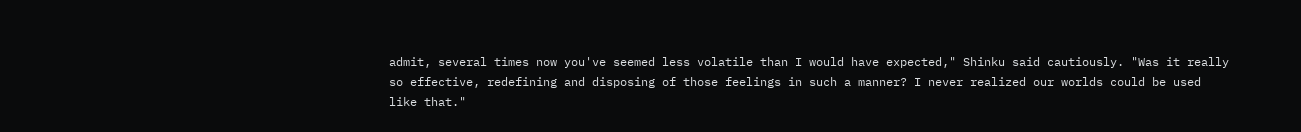admit, several times now you've seemed less volatile than I would have expected," Shinku said cautiously. "Was it really so effective, redefining and disposing of those feelings in such a manner? I never realized our worlds could be used like that."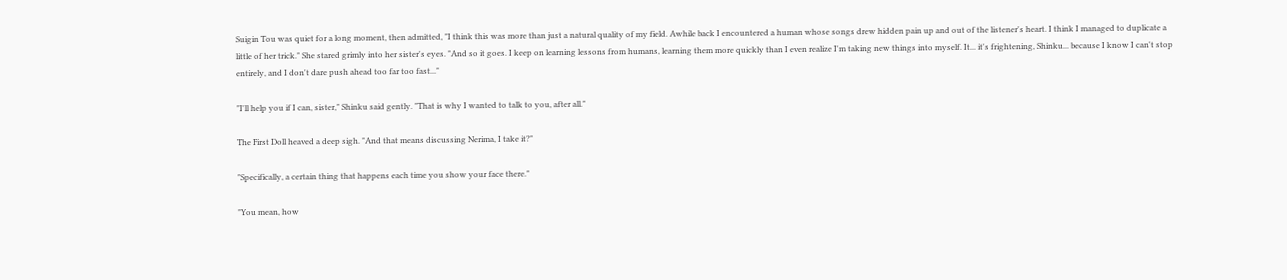Suigin Tou was quiet for a long moment, then admitted, "I think this was more than just a natural quality of my field. Awhile back I encountered a human whose songs drew hidden pain up and out of the listener's heart. I think I managed to duplicate a little of her trick." She stared grimly into her sister's eyes. "And so it goes. I keep on learning lessons from humans, learning them more quickly than I even realize I'm taking new things into myself. It... it's frightening, Shinku... because I know I can't stop entirely, and I don't dare push ahead too far too fast..."

"I'll help you if I can, sister," Shinku said gently. "That is why I wanted to talk to you, after all."

The First Doll heaved a deep sigh. "And that means discussing Nerima, I take it?"

"Specifically, a certain thing that happens each time you show your face there."

"You mean, how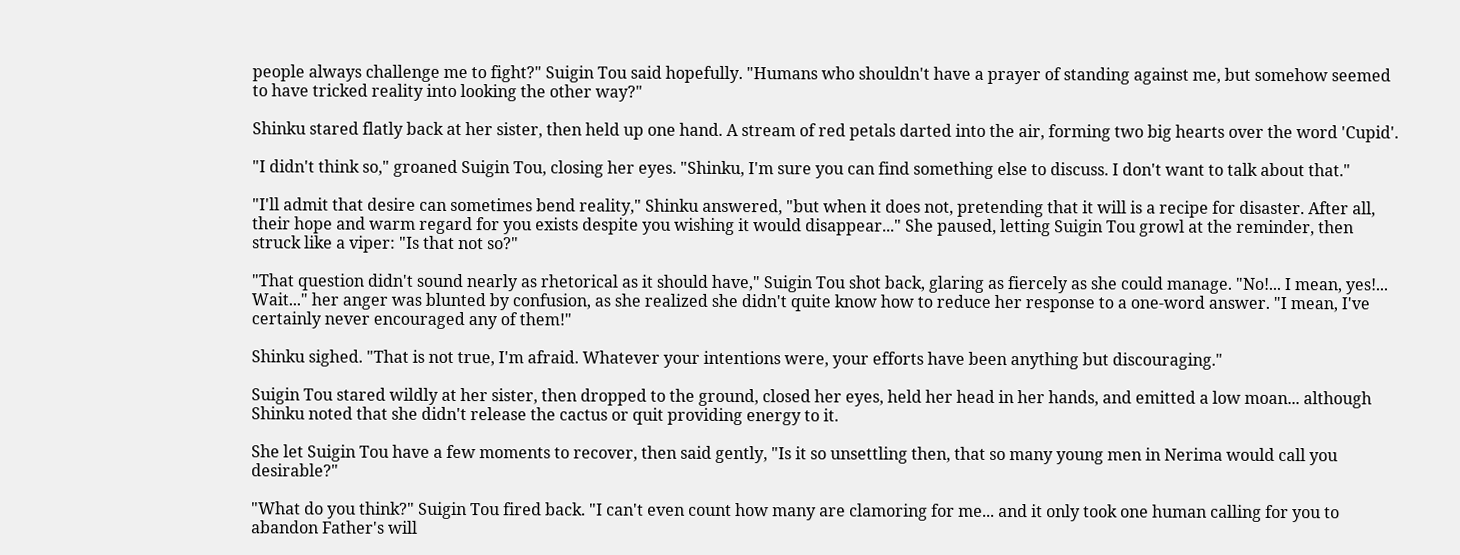people always challenge me to fight?" Suigin Tou said hopefully. "Humans who shouldn't have a prayer of standing against me, but somehow seemed to have tricked reality into looking the other way?"

Shinku stared flatly back at her sister, then held up one hand. A stream of red petals darted into the air, forming two big hearts over the word 'Cupid'.

"I didn't think so," groaned Suigin Tou, closing her eyes. "Shinku, I'm sure you can find something else to discuss. I don't want to talk about that."

"I'll admit that desire can sometimes bend reality," Shinku answered, "but when it does not, pretending that it will is a recipe for disaster. After all, their hope and warm regard for you exists despite you wishing it would disappear..." She paused, letting Suigin Tou growl at the reminder, then struck like a viper: "Is that not so?"

"That question didn't sound nearly as rhetorical as it should have," Suigin Tou shot back, glaring as fiercely as she could manage. "No!... I mean, yes!... Wait..." her anger was blunted by confusion, as she realized she didn't quite know how to reduce her response to a one-word answer. "I mean, I've certainly never encouraged any of them!"

Shinku sighed. "That is not true, I'm afraid. Whatever your intentions were, your efforts have been anything but discouraging."

Suigin Tou stared wildly at her sister, then dropped to the ground, closed her eyes, held her head in her hands, and emitted a low moan... although Shinku noted that she didn't release the cactus or quit providing energy to it.

She let Suigin Tou have a few moments to recover, then said gently, "Is it so unsettling then, that so many young men in Nerima would call you desirable?"

"What do you think?" Suigin Tou fired back. "I can't even count how many are clamoring for me... and it only took one human calling for you to abandon Father's will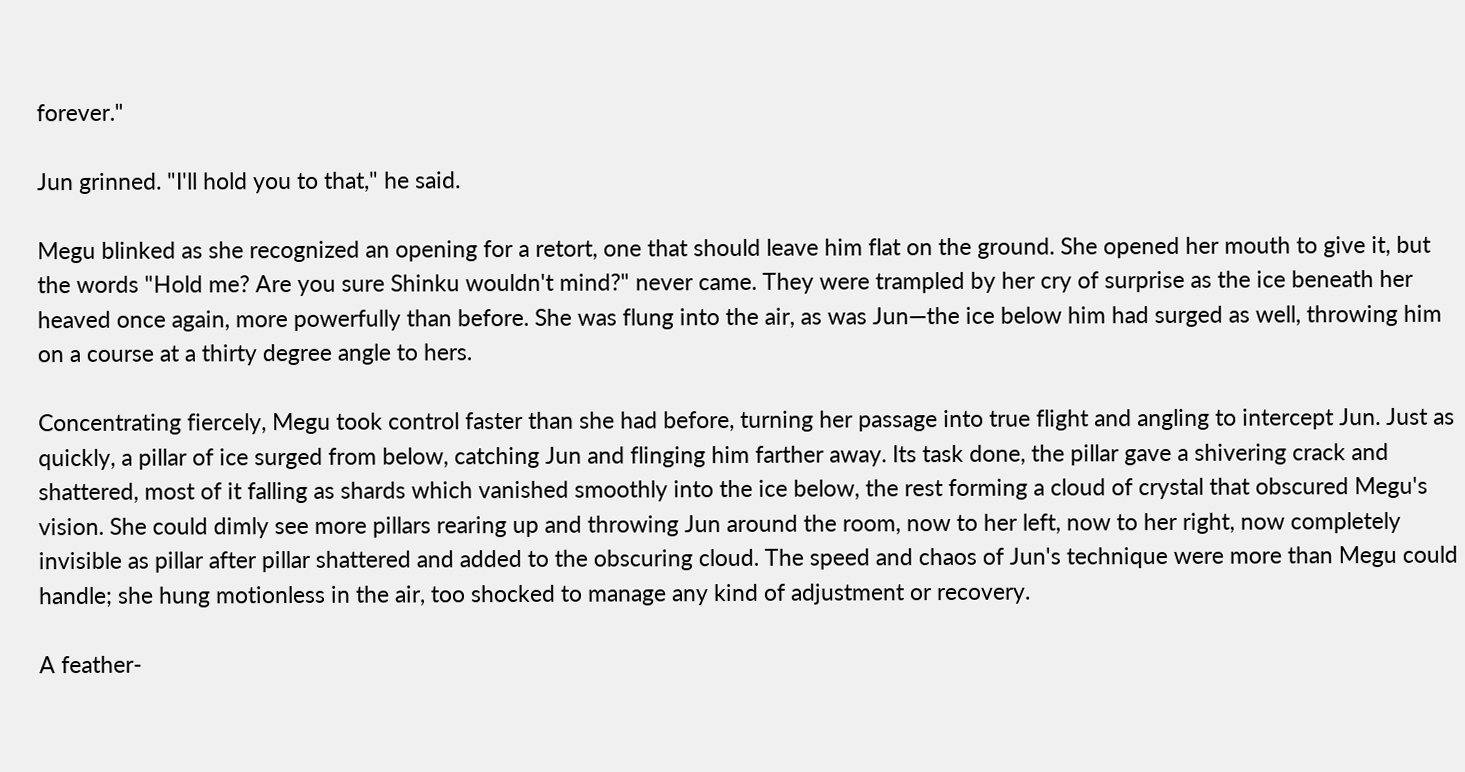forever."

Jun grinned. "I'll hold you to that," he said.

Megu blinked as she recognized an opening for a retort, one that should leave him flat on the ground. She opened her mouth to give it, but the words "Hold me? Are you sure Shinku wouldn't mind?" never came. They were trampled by her cry of surprise as the ice beneath her heaved once again, more powerfully than before. She was flung into the air, as was Jun—the ice below him had surged as well, throwing him on a course at a thirty degree angle to hers.

Concentrating fiercely, Megu took control faster than she had before, turning her passage into true flight and angling to intercept Jun. Just as quickly, a pillar of ice surged from below, catching Jun and flinging him farther away. Its task done, the pillar gave a shivering crack and shattered, most of it falling as shards which vanished smoothly into the ice below, the rest forming a cloud of crystal that obscured Megu's vision. She could dimly see more pillars rearing up and throwing Jun around the room, now to her left, now to her right, now completely invisible as pillar after pillar shattered and added to the obscuring cloud. The speed and chaos of Jun's technique were more than Megu could handle; she hung motionless in the air, too shocked to manage any kind of adjustment or recovery.

A feather-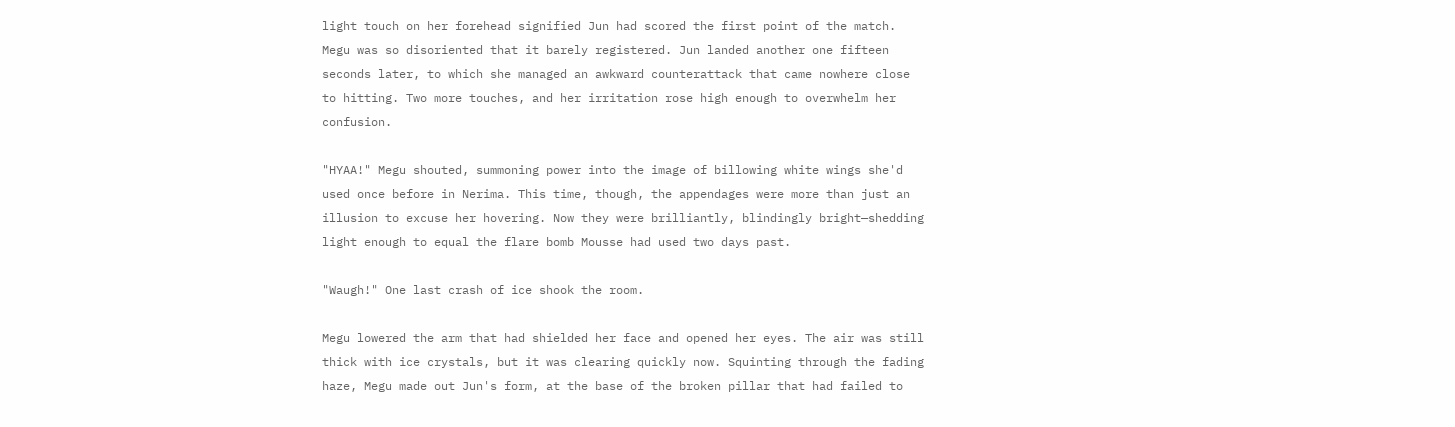light touch on her forehead signified Jun had scored the first point of the match. Megu was so disoriented that it barely registered. Jun landed another one fifteen seconds later, to which she managed an awkward counterattack that came nowhere close to hitting. Two more touches, and her irritation rose high enough to overwhelm her confusion.

"HYAA!" Megu shouted, summoning power into the image of billowing white wings she'd used once before in Nerima. This time, though, the appendages were more than just an illusion to excuse her hovering. Now they were brilliantly, blindingly bright—shedding light enough to equal the flare bomb Mousse had used two days past.

"Waugh!" One last crash of ice shook the room.

Megu lowered the arm that had shielded her face and opened her eyes. The air was still thick with ice crystals, but it was clearing quickly now. Squinting through the fading haze, Megu made out Jun's form, at the base of the broken pillar that had failed to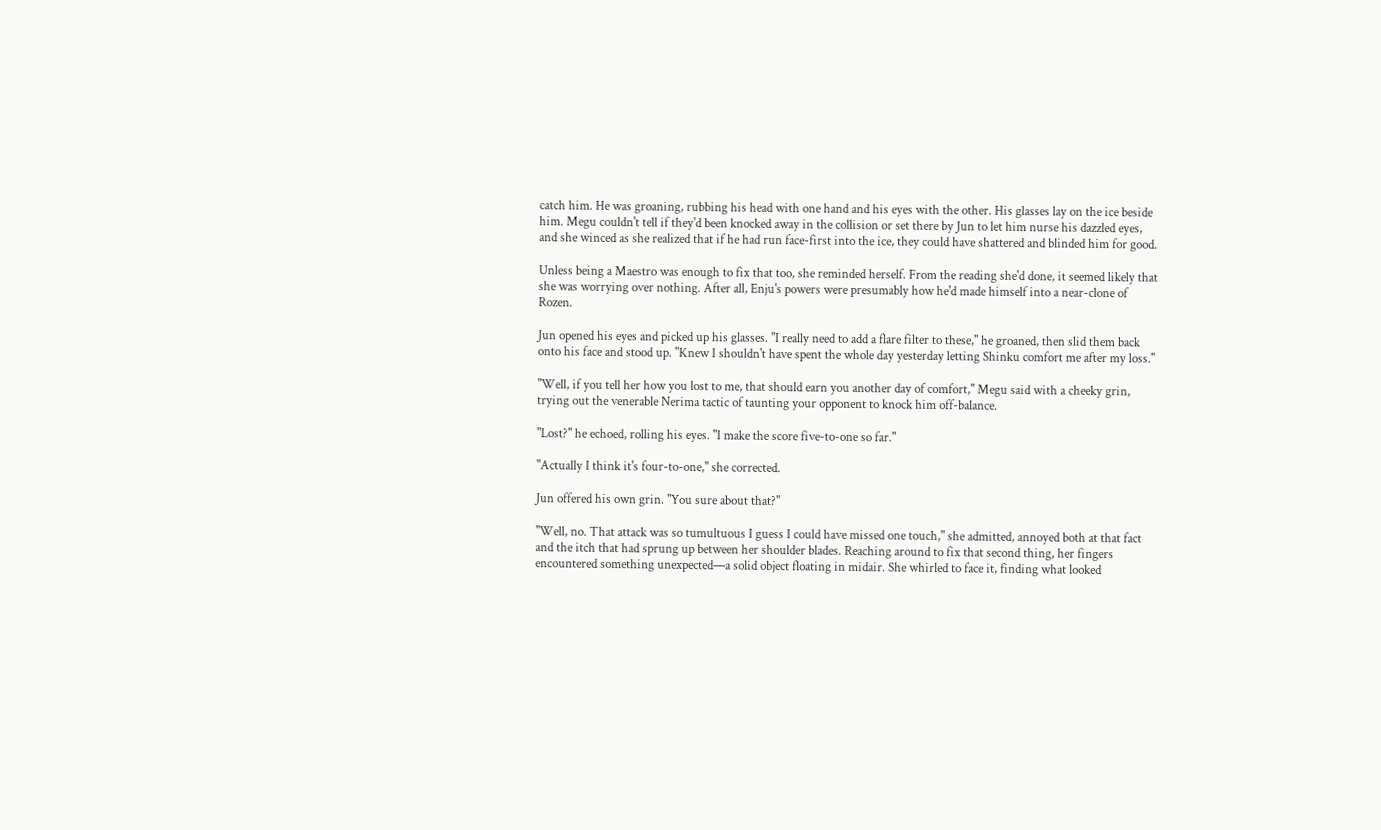catch him. He was groaning, rubbing his head with one hand and his eyes with the other. His glasses lay on the ice beside him. Megu couldn't tell if they'd been knocked away in the collision or set there by Jun to let him nurse his dazzled eyes, and she winced as she realized that if he had run face-first into the ice, they could have shattered and blinded him for good.

Unless being a Maestro was enough to fix that too, she reminded herself. From the reading she'd done, it seemed likely that she was worrying over nothing. After all, Enju's powers were presumably how he'd made himself into a near-clone of Rozen.

Jun opened his eyes and picked up his glasses. "I really need to add a flare filter to these," he groaned, then slid them back onto his face and stood up. "Knew I shouldn't have spent the whole day yesterday letting Shinku comfort me after my loss."

"Well, if you tell her how you lost to me, that should earn you another day of comfort," Megu said with a cheeky grin, trying out the venerable Nerima tactic of taunting your opponent to knock him off-balance.

"Lost?" he echoed, rolling his eyes. "I make the score five-to-one so far."

"Actually I think it's four-to-one," she corrected.

Jun offered his own grin. "You sure about that?"

"Well, no. That attack was so tumultuous I guess I could have missed one touch," she admitted, annoyed both at that fact and the itch that had sprung up between her shoulder blades. Reaching around to fix that second thing, her fingers encountered something unexpected—a solid object floating in midair. She whirled to face it, finding what looked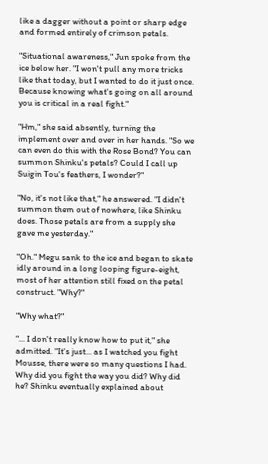like a dagger without a point or sharp edge and formed entirely of crimson petals.

"Situational awareness," Jun spoke from the ice below her. "I won't pull any more tricks like that today, but I wanted to do it just once. Because knowing what's going on all around you is critical in a real fight."

"Hm," she said absently, turning the implement over and over in her hands. "So we can even do this with the Rose Bond? You can summon Shinku's petals? Could I call up Suigin Tou's feathers, I wonder?"

"No, it's not like that," he answered. "I didn't summon them out of nowhere, like Shinku does. Those petals are from a supply she gave me yesterday."

"Oh." Megu sank to the ice and began to skate idly around in a long looping figure-eight, most of her attention still fixed on the petal construct. "Why?"

"Why what?"

"... I don't really know how to put it," she admitted. "It's just... as I watched you fight Mousse, there were so many questions I had. Why did you fight the way you did? Why did he? Shinku eventually explained about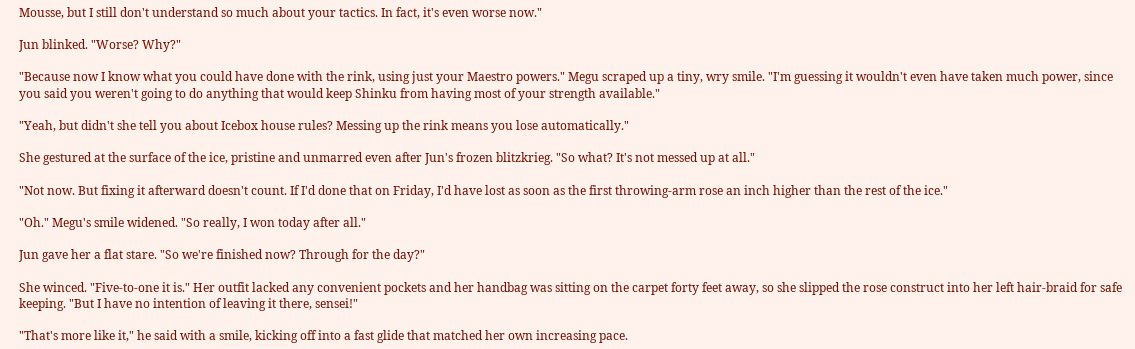Mousse, but I still don't understand so much about your tactics. In fact, it's even worse now."

Jun blinked. "Worse? Why?"

"Because now I know what you could have done with the rink, using just your Maestro powers." Megu scraped up a tiny, wry smile. "I'm guessing it wouldn't even have taken much power, since you said you weren't going to do anything that would keep Shinku from having most of your strength available."

"Yeah, but didn't she tell you about Icebox house rules? Messing up the rink means you lose automatically."

She gestured at the surface of the ice, pristine and unmarred even after Jun's frozen blitzkrieg. "So what? It's not messed up at all."

"Not now. But fixing it afterward doesn't count. If I'd done that on Friday, I'd have lost as soon as the first throwing-arm rose an inch higher than the rest of the ice."

"Oh." Megu's smile widened. "So really, I won today after all."

Jun gave her a flat stare. "So we're finished now? Through for the day?"

She winced. "Five-to-one it is." Her outfit lacked any convenient pockets and her handbag was sitting on the carpet forty feet away, so she slipped the rose construct into her left hair-braid for safe keeping. "But I have no intention of leaving it there, sensei!"

"That's more like it," he said with a smile, kicking off into a fast glide that matched her own increasing pace.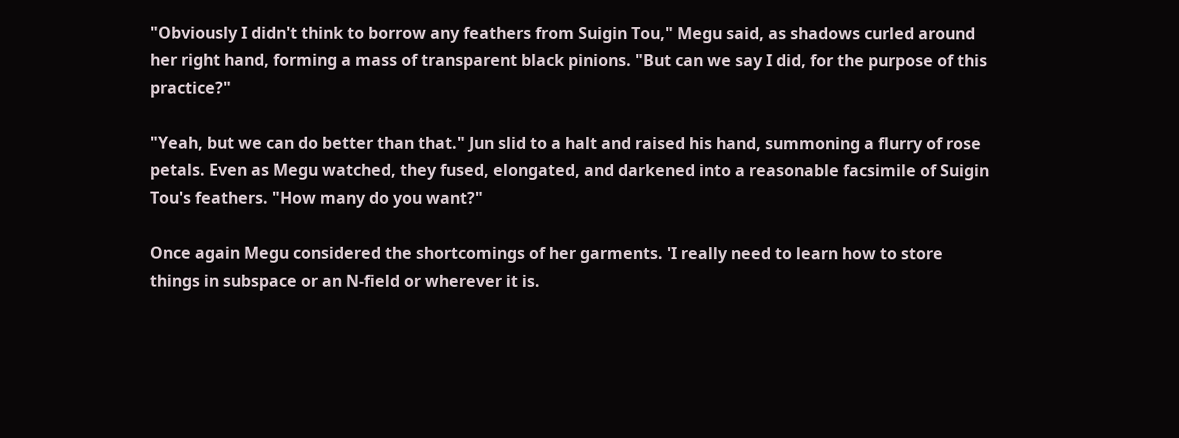"Obviously I didn't think to borrow any feathers from Suigin Tou," Megu said, as shadows curled around her right hand, forming a mass of transparent black pinions. "But can we say I did, for the purpose of this practice?"

"Yeah, but we can do better than that." Jun slid to a halt and raised his hand, summoning a flurry of rose petals. Even as Megu watched, they fused, elongated, and darkened into a reasonable facsimile of Suigin Tou's feathers. "How many do you want?"

Once again Megu considered the shortcomings of her garments. 'I really need to learn how to store things in subspace or an N-field or wherever it is.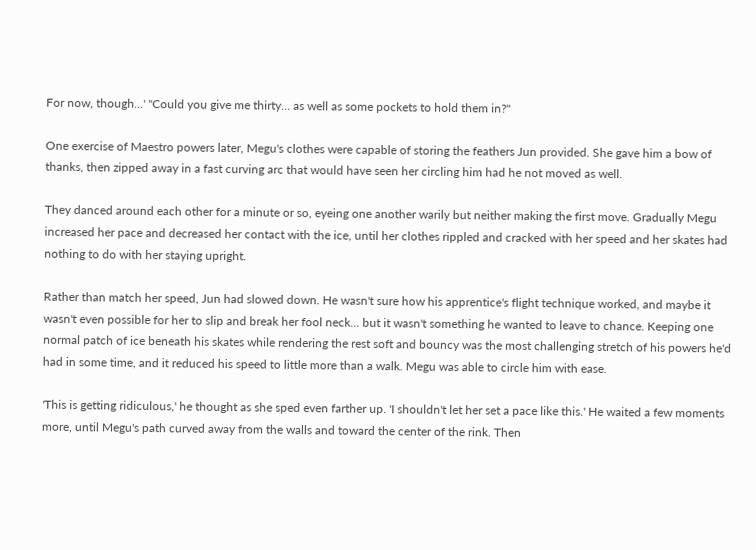For now, though...' "Could you give me thirty... as well as some pockets to hold them in?"

One exercise of Maestro powers later, Megu's clothes were capable of storing the feathers Jun provided. She gave him a bow of thanks, then zipped away in a fast curving arc that would have seen her circling him had he not moved as well.

They danced around each other for a minute or so, eyeing one another warily but neither making the first move. Gradually Megu increased her pace and decreased her contact with the ice, until her clothes rippled and cracked with her speed and her skates had nothing to do with her staying upright.

Rather than match her speed, Jun had slowed down. He wasn't sure how his apprentice's flight technique worked, and maybe it wasn't even possible for her to slip and break her fool neck... but it wasn't something he wanted to leave to chance. Keeping one normal patch of ice beneath his skates while rendering the rest soft and bouncy was the most challenging stretch of his powers he'd had in some time, and it reduced his speed to little more than a walk. Megu was able to circle him with ease.

'This is getting ridiculous,' he thought as she sped even farther up. 'I shouldn't let her set a pace like this.' He waited a few moments more, until Megu's path curved away from the walls and toward the center of the rink. Then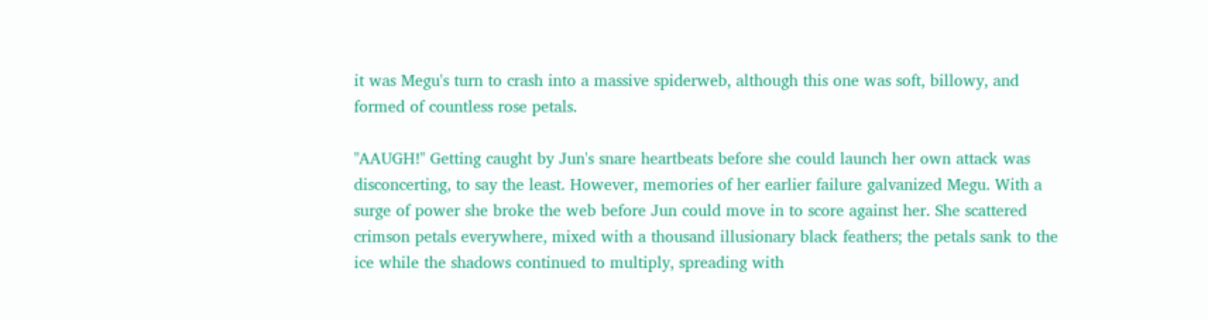it was Megu's turn to crash into a massive spiderweb, although this one was soft, billowy, and formed of countless rose petals.

"AAUGH!" Getting caught by Jun's snare heartbeats before she could launch her own attack was disconcerting, to say the least. However, memories of her earlier failure galvanized Megu. With a surge of power she broke the web before Jun could move in to score against her. She scattered crimson petals everywhere, mixed with a thousand illusionary black feathers; the petals sank to the ice while the shadows continued to multiply, spreading with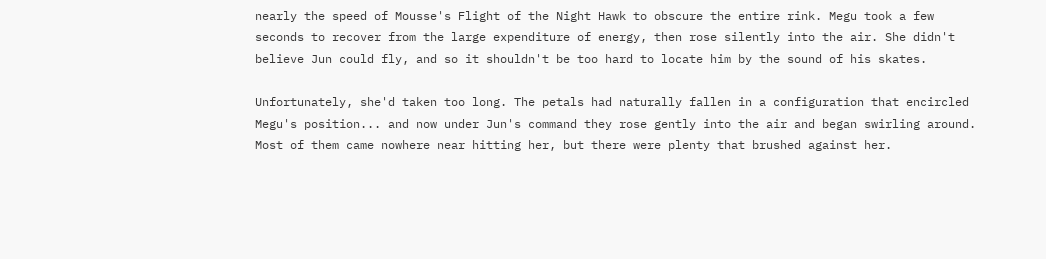nearly the speed of Mousse's Flight of the Night Hawk to obscure the entire rink. Megu took a few seconds to recover from the large expenditure of energy, then rose silently into the air. She didn't believe Jun could fly, and so it shouldn't be too hard to locate him by the sound of his skates.

Unfortunately, she'd taken too long. The petals had naturally fallen in a configuration that encircled Megu's position... and now under Jun's command they rose gently into the air and began swirling around. Most of them came nowhere near hitting her, but there were plenty that brushed against her.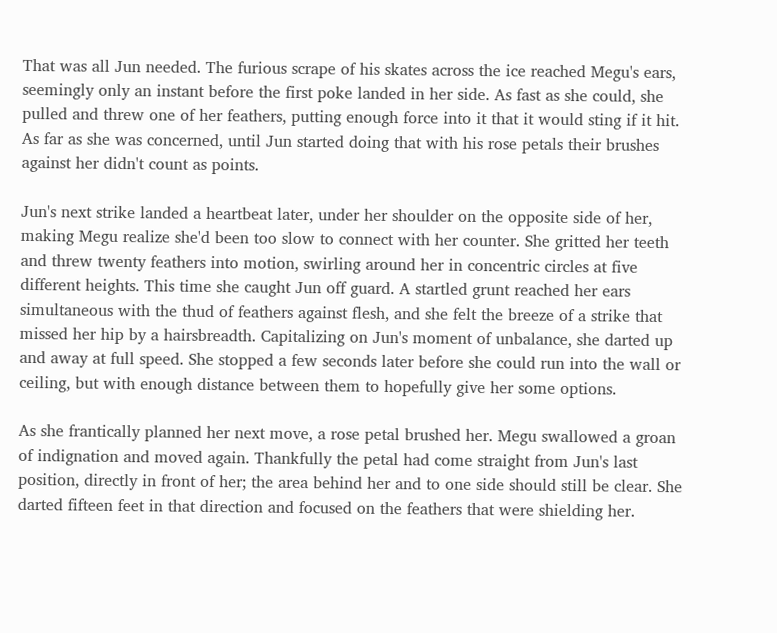That was all Jun needed. The furious scrape of his skates across the ice reached Megu's ears, seemingly only an instant before the first poke landed in her side. As fast as she could, she pulled and threw one of her feathers, putting enough force into it that it would sting if it hit. As far as she was concerned, until Jun started doing that with his rose petals their brushes against her didn't count as points.

Jun's next strike landed a heartbeat later, under her shoulder on the opposite side of her, making Megu realize she'd been too slow to connect with her counter. She gritted her teeth and threw twenty feathers into motion, swirling around her in concentric circles at five different heights. This time she caught Jun off guard. A startled grunt reached her ears simultaneous with the thud of feathers against flesh, and she felt the breeze of a strike that missed her hip by a hairsbreadth. Capitalizing on Jun's moment of unbalance, she darted up and away at full speed. She stopped a few seconds later before she could run into the wall or ceiling, but with enough distance between them to hopefully give her some options.

As she frantically planned her next move, a rose petal brushed her. Megu swallowed a groan of indignation and moved again. Thankfully the petal had come straight from Jun's last position, directly in front of her; the area behind her and to one side should still be clear. She darted fifteen feet in that direction and focused on the feathers that were shielding her.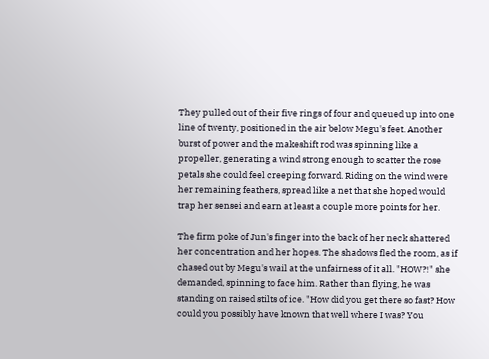They pulled out of their five rings of four and queued up into one line of twenty, positioned in the air below Megu's feet. Another burst of power and the makeshift rod was spinning like a propeller, generating a wind strong enough to scatter the rose petals she could feel creeping forward. Riding on the wind were her remaining feathers, spread like a net that she hoped would trap her sensei and earn at least a couple more points for her.

The firm poke of Jun's finger into the back of her neck shattered her concentration and her hopes. The shadows fled the room, as if chased out by Megu's wail at the unfairness of it all. "HOW?!" she demanded, spinning to face him. Rather than flying, he was standing on raised stilts of ice. "How did you get there so fast? How could you possibly have known that well where I was? You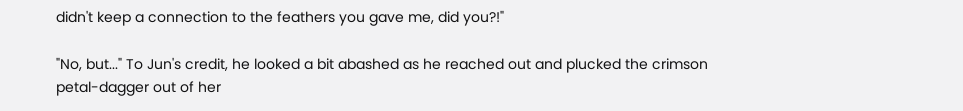didn't keep a connection to the feathers you gave me, did you?!"

"No, but..." To Jun's credit, he looked a bit abashed as he reached out and plucked the crimson petal-dagger out of her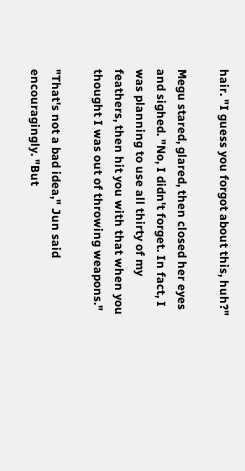hair. "I guess you forgot about this, huh?"

Megu stared, glared, then closed her eyes and sighed. "No, I didn't forget. In fact, I was planning to use all thirty of my feathers, then hit you with that when you thought I was out of throwing weapons."

"That's not a bad idea," Jun said encouragingly. "But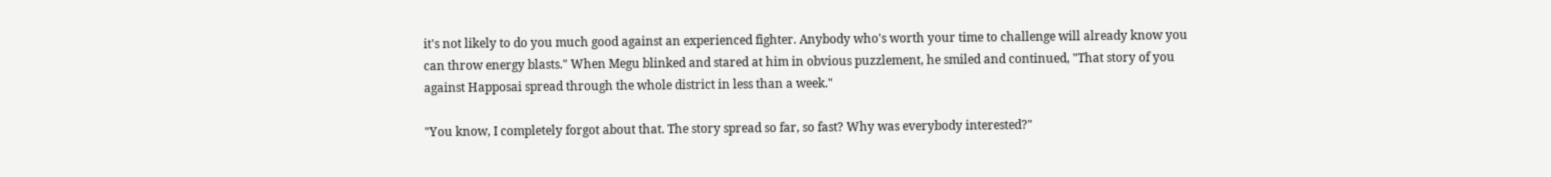it's not likely to do you much good against an experienced fighter. Anybody who's worth your time to challenge will already know you can throw energy blasts." When Megu blinked and stared at him in obvious puzzlement, he smiled and continued, "That story of you against Happosai spread through the whole district in less than a week."

"You know, I completely forgot about that. The story spread so far, so fast? Why was everybody interested?"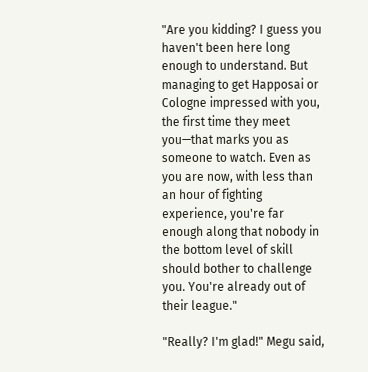"Are you kidding? I guess you haven't been here long enough to understand. But managing to get Happosai or Cologne impressed with you, the first time they meet you—that marks you as someone to watch. Even as you are now, with less than an hour of fighting experience, you're far enough along that nobody in the bottom level of skill should bother to challenge you. You're already out of their league."

"Really? I'm glad!" Megu said,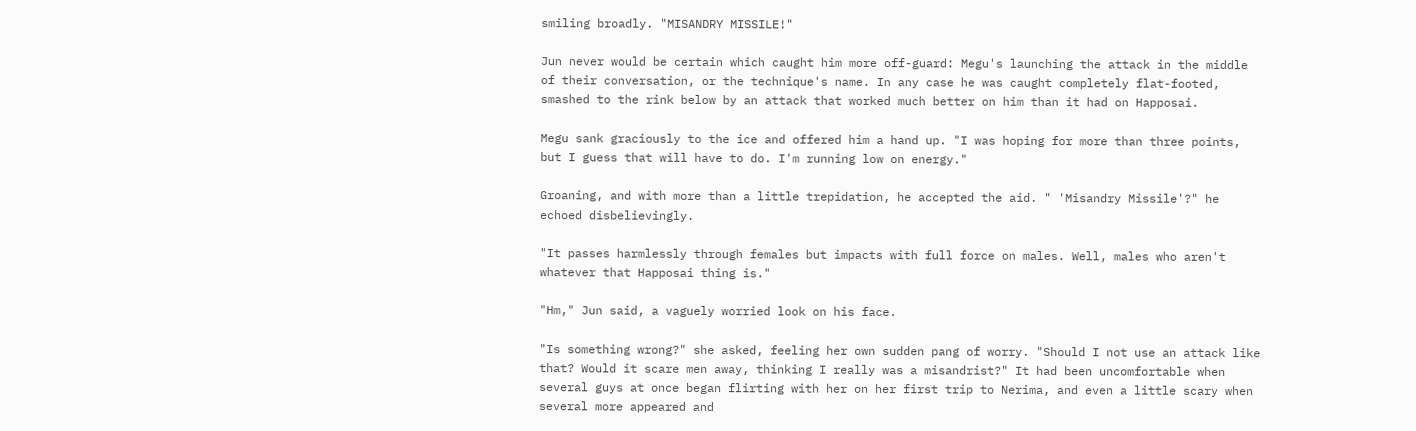smiling broadly. "MISANDRY MISSILE!"

Jun never would be certain which caught him more off-guard: Megu's launching the attack in the middle of their conversation, or the technique's name. In any case he was caught completely flat-footed, smashed to the rink below by an attack that worked much better on him than it had on Happosai.

Megu sank graciously to the ice and offered him a hand up. "I was hoping for more than three points, but I guess that will have to do. I'm running low on energy."

Groaning, and with more than a little trepidation, he accepted the aid. " 'Misandry Missile'?" he echoed disbelievingly.

"It passes harmlessly through females but impacts with full force on males. Well, males who aren't whatever that Happosai thing is."

"Hm," Jun said, a vaguely worried look on his face.

"Is something wrong?" she asked, feeling her own sudden pang of worry. "Should I not use an attack like that? Would it scare men away, thinking I really was a misandrist?" It had been uncomfortable when several guys at once began flirting with her on her first trip to Nerima, and even a little scary when several more appeared and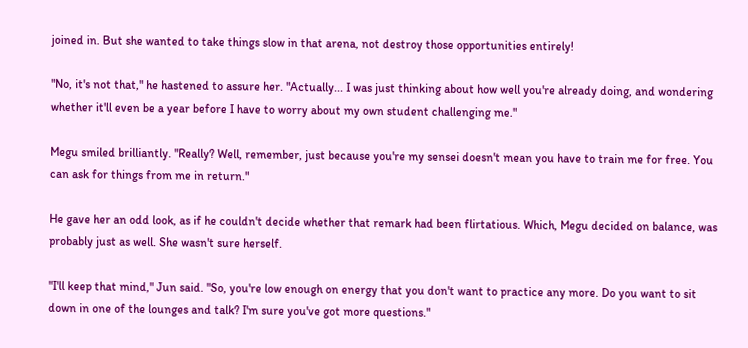joined in. But she wanted to take things slow in that arena, not destroy those opportunities entirely!

"No, it's not that," he hastened to assure her. "Actually... I was just thinking about how well you're already doing, and wondering whether it'll even be a year before I have to worry about my own student challenging me."

Megu smiled brilliantly. "Really? Well, remember, just because you're my sensei doesn't mean you have to train me for free. You can ask for things from me in return."

He gave her an odd look, as if he couldn't decide whether that remark had been flirtatious. Which, Megu decided on balance, was probably just as well. She wasn't sure herself.

"I'll keep that mind," Jun said. "So, you're low enough on energy that you don't want to practice any more. Do you want to sit down in one of the lounges and talk? I'm sure you've got more questions."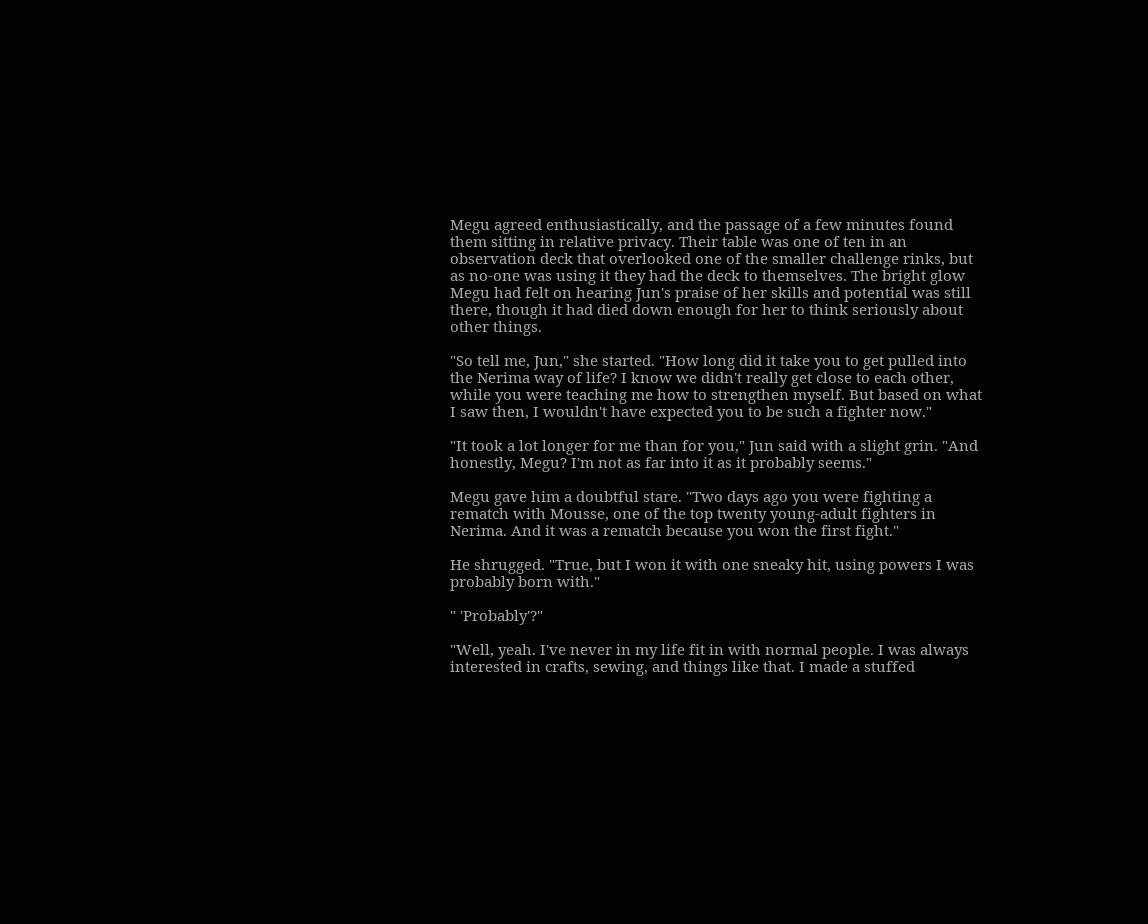Megu agreed enthusiastically, and the passage of a few minutes found them sitting in relative privacy. Their table was one of ten in an observation deck that overlooked one of the smaller challenge rinks, but as no-one was using it they had the deck to themselves. The bright glow Megu had felt on hearing Jun's praise of her skills and potential was still there, though it had died down enough for her to think seriously about other things.

"So tell me, Jun," she started. "How long did it take you to get pulled into the Nerima way of life? I know we didn't really get close to each other, while you were teaching me how to strengthen myself. But based on what I saw then, I wouldn't have expected you to be such a fighter now."

"It took a lot longer for me than for you," Jun said with a slight grin. "And honestly, Megu? I'm not as far into it as it probably seems."

Megu gave him a doubtful stare. "Two days ago you were fighting a rematch with Mousse, one of the top twenty young-adult fighters in Nerima. And it was a rematch because you won the first fight."

He shrugged. "True, but I won it with one sneaky hit, using powers I was probably born with."

" 'Probably'?"

"Well, yeah. I've never in my life fit in with normal people. I was always interested in crafts, sewing, and things like that. I made a stuffed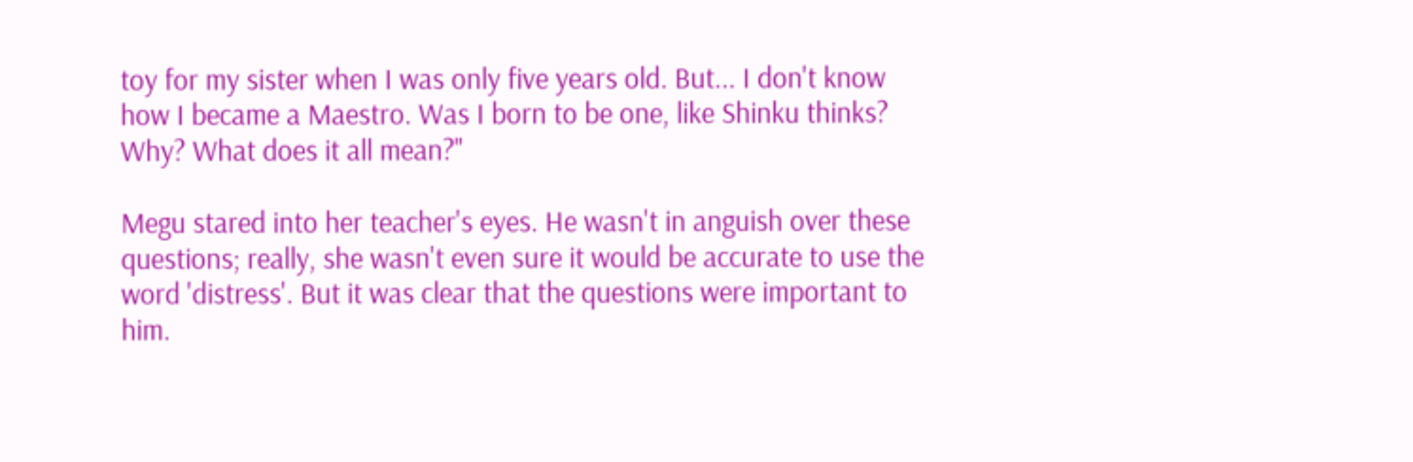toy for my sister when I was only five years old. But... I don't know how I became a Maestro. Was I born to be one, like Shinku thinks? Why? What does it all mean?"

Megu stared into her teacher's eyes. He wasn't in anguish over these questions; really, she wasn't even sure it would be accurate to use the word 'distress'. But it was clear that the questions were important to him.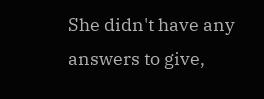She didn't have any answers to give,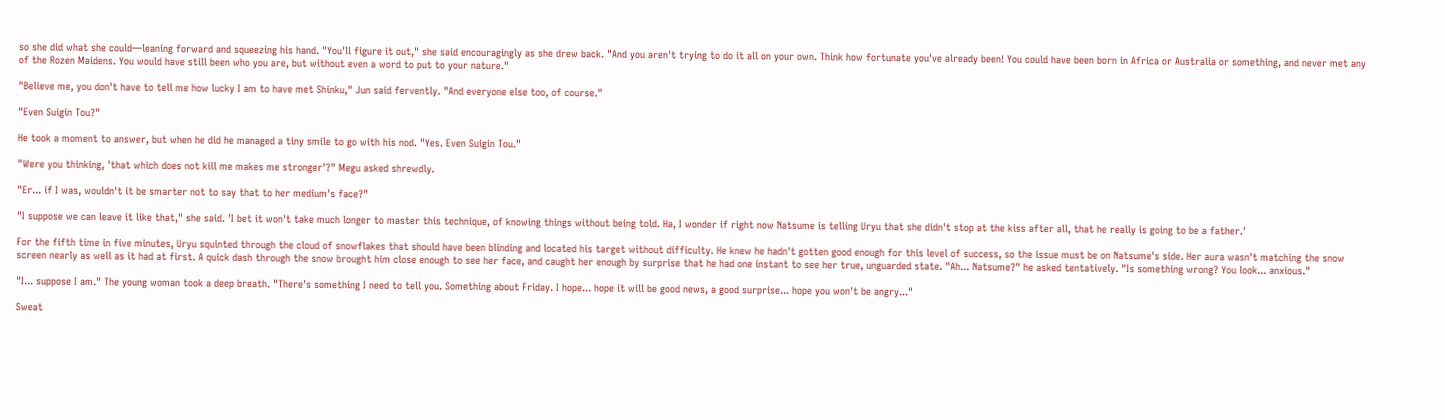so she did what she could—leaning forward and squeezing his hand. "You'll figure it out," she said encouragingly as she drew back. "And you aren't trying to do it all on your own. Think how fortunate you've already been! You could have been born in Africa or Australia or something, and never met any of the Rozen Maidens. You would have still been who you are, but without even a word to put to your nature."

"Believe me, you don't have to tell me how lucky I am to have met Shinku," Jun said fervently. "And everyone else too, of course."

"Even Suigin Tou?"

He took a moment to answer, but when he did he managed a tiny smile to go with his nod. "Yes. Even Suigin Tou."

"Were you thinking, 'that which does not kill me makes me stronger'?" Megu asked shrewdly.

"Er... if I was, wouldn't it be smarter not to say that to her medium's face?"

"I suppose we can leave it like that," she said. 'I bet it won't take much longer to master this technique, of knowing things without being told. Ha, I wonder if right now Natsume is telling Uryu that she didn't stop at the kiss after all, that he really is going to be a father.'

For the fifth time in five minutes, Uryu squinted through the cloud of snowflakes that should have been blinding and located his target without difficulty. He knew he hadn't gotten good enough for this level of success, so the issue must be on Natsume's side. Her aura wasn't matching the snow screen nearly as well as it had at first. A quick dash through the snow brought him close enough to see her face, and caught her enough by surprise that he had one instant to see her true, unguarded state. "Ah... Natsume?" he asked tentatively. "Is something wrong? You look... anxious."

"I... suppose I am." The young woman took a deep breath. "There's something I need to tell you. Something about Friday. I hope... hope it will be good news, a good surprise... hope you won't be angry..."

Sweat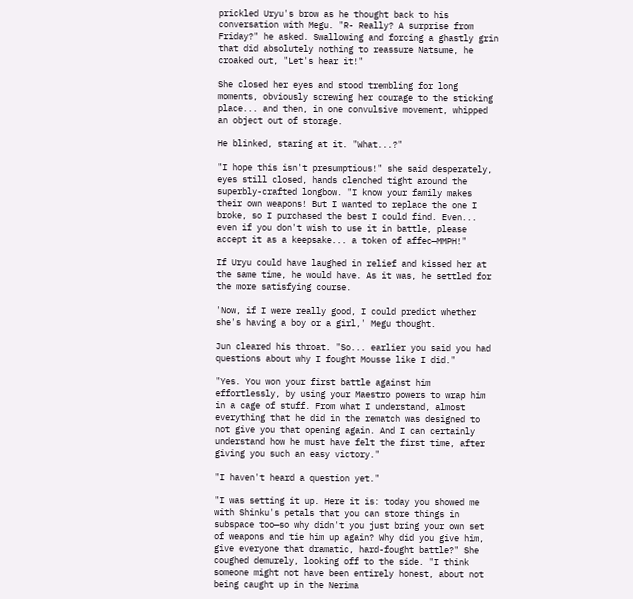prickled Uryu's brow as he thought back to his conversation with Megu. "R- Really? A surprise from Friday?" he asked. Swallowing and forcing a ghastly grin that did absolutely nothing to reassure Natsume, he croaked out, "Let's hear it!"

She closed her eyes and stood trembling for long moments, obviously screwing her courage to the sticking place... and then, in one convulsive movement, whipped an object out of storage.

He blinked, staring at it. "What...?"

"I hope this isn't presumptious!" she said desperately, eyes still closed, hands clenched tight around the superbly-crafted longbow. "I know your family makes their own weapons! But I wanted to replace the one I broke, so I purchased the best I could find. Even... even if you don't wish to use it in battle, please accept it as a keepsake... a token of affec—MMPH!"

If Uryu could have laughed in relief and kissed her at the same time, he would have. As it was, he settled for the more satisfying course.

'Now, if I were really good, I could predict whether she's having a boy or a girl,' Megu thought.

Jun cleared his throat. "So... earlier you said you had questions about why I fought Mousse like I did."

"Yes. You won your first battle against him effortlessly, by using your Maestro powers to wrap him in a cage of stuff. From what I understand, almost everything that he did in the rematch was designed to not give you that opening again. And I can certainly understand how he must have felt the first time, after giving you such an easy victory."

"I haven't heard a question yet."

"I was setting it up. Here it is: today you showed me with Shinku's petals that you can store things in subspace too—so why didn't you just bring your own set of weapons and tie him up again? Why did you give him, give everyone that dramatic, hard-fought battle?" She coughed demurely, looking off to the side. "I think someone might not have been entirely honest, about not being caught up in the Nerima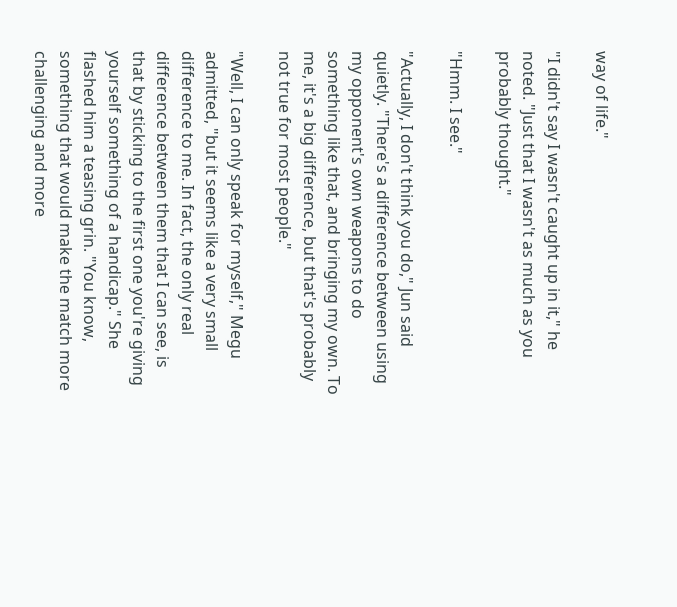way of life."

"I didn't say I wasn't caught up in it," he noted. "Just that I wasn't as much as you probably thought."

"Hmm. I see."

"Actually, I don't think you do," Jun said quietly. "There's a difference between using my opponent's own weapons to do something like that, and bringing my own. To me, it's a big difference, but that's probably not true for most people."

"Well, I can only speak for myself," Megu admitted, "but it seems like a very small difference to me. In fact, the only real difference between them that I can see, is that by sticking to the first one you're giving yourself something of a handicap." She flashed him a teasing grin. "You know, something that would make the match more challenging and more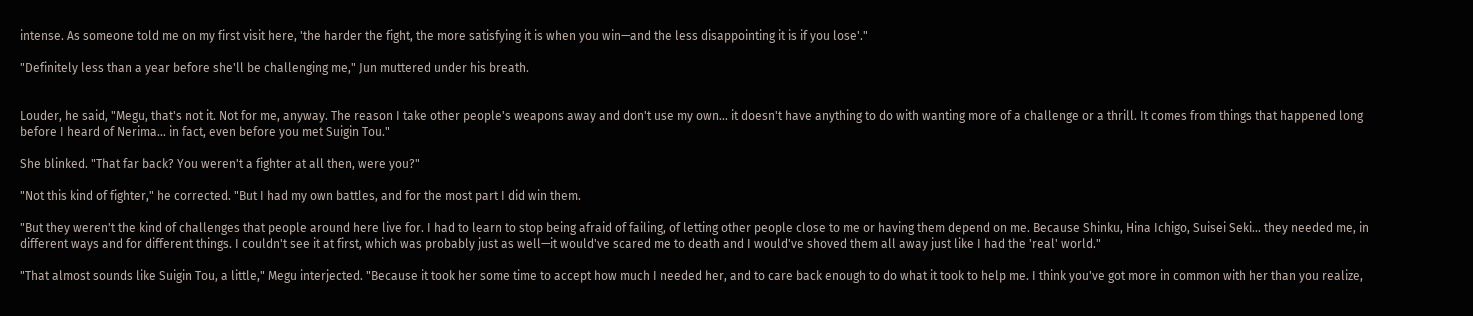intense. As someone told me on my first visit here, 'the harder the fight, the more satisfying it is when you win—and the less disappointing it is if you lose'."

"Definitely less than a year before she'll be challenging me," Jun muttered under his breath.


Louder, he said, "Megu, that's not it. Not for me, anyway. The reason I take other people's weapons away and don't use my own... it doesn't have anything to do with wanting more of a challenge or a thrill. It comes from things that happened long before I heard of Nerima... in fact, even before you met Suigin Tou."

She blinked. "That far back? You weren't a fighter at all then, were you?"

"Not this kind of fighter," he corrected. "But I had my own battles, and for the most part I did win them.

"But they weren't the kind of challenges that people around here live for. I had to learn to stop being afraid of failing, of letting other people close to me or having them depend on me. Because Shinku, Hina Ichigo, Suisei Seki... they needed me, in different ways and for different things. I couldn't see it at first, which was probably just as well—it would've scared me to death and I would've shoved them all away just like I had the 'real' world."

"That almost sounds like Suigin Tou, a little," Megu interjected. "Because it took her some time to accept how much I needed her, and to care back enough to do what it took to help me. I think you've got more in common with her than you realize,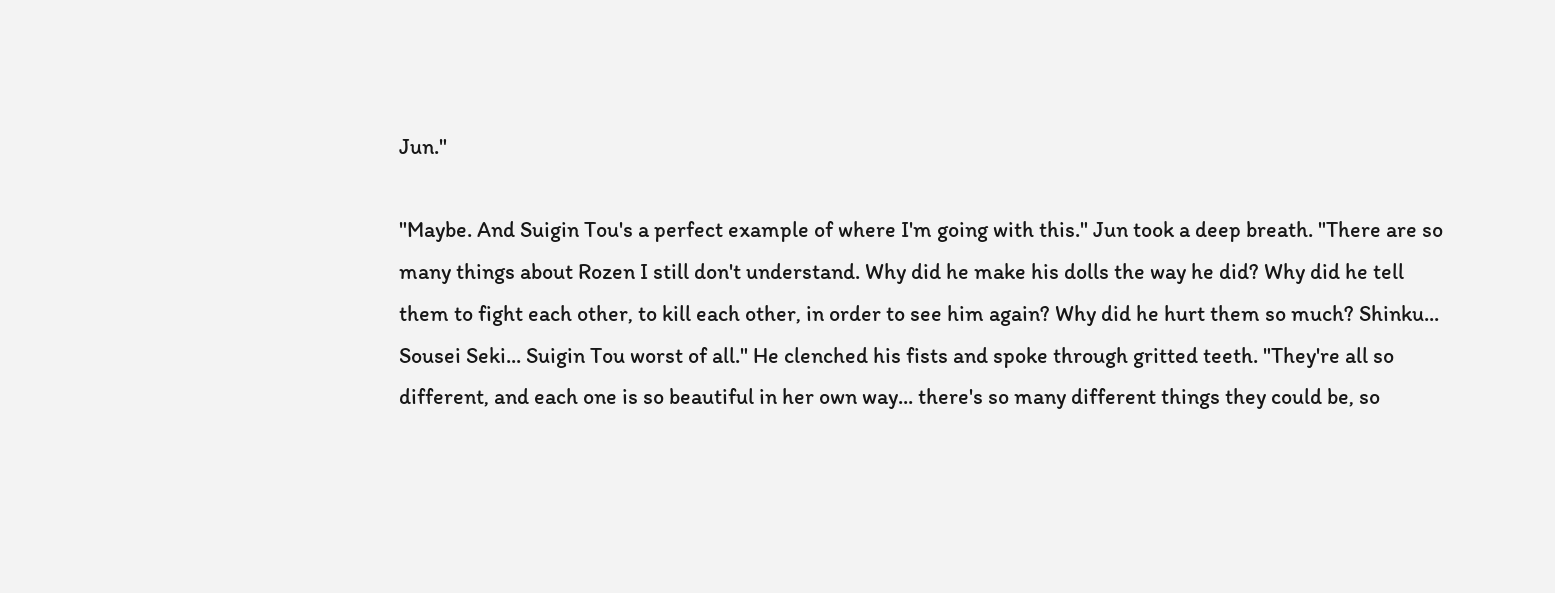Jun."

"Maybe. And Suigin Tou's a perfect example of where I'm going with this." Jun took a deep breath. "There are so many things about Rozen I still don't understand. Why did he make his dolls the way he did? Why did he tell them to fight each other, to kill each other, in order to see him again? Why did he hurt them so much? Shinku... Sousei Seki... Suigin Tou worst of all." He clenched his fists and spoke through gritted teeth. "They're all so different, and each one is so beautiful in her own way... there's so many different things they could be, so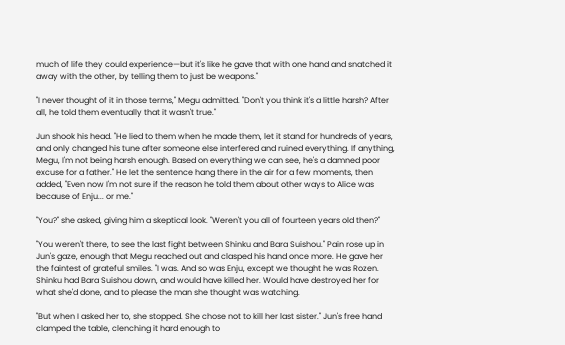much of life they could experience—but it's like he gave that with one hand and snatched it away with the other, by telling them to just be weapons."

"I never thought of it in those terms," Megu admitted. "Don't you think it's a little harsh? After all, he told them eventually that it wasn't true."

Jun shook his head. "He lied to them when he made them, let it stand for hundreds of years, and only changed his tune after someone else interfered and ruined everything. If anything, Megu, I'm not being harsh enough. Based on everything we can see, he's a damned poor excuse for a father." He let the sentence hang there in the air for a few moments, then added, "Even now I'm not sure if the reason he told them about other ways to Alice was because of Enju... or me."

"You?" she asked, giving him a skeptical look. "Weren't you all of fourteen years old then?"

"You weren't there, to see the last fight between Shinku and Bara Suishou." Pain rose up in Jun's gaze, enough that Megu reached out and clasped his hand once more. He gave her the faintest of grateful smiles. "I was. And so was Enju, except we thought he was Rozen. Shinku had Bara Suishou down, and would have killed her. Would have destroyed her for what she'd done, and to please the man she thought was watching.

"But when I asked her to, she stopped. She chose not to kill her last sister." Jun's free hand clamped the table, clenching it hard enough to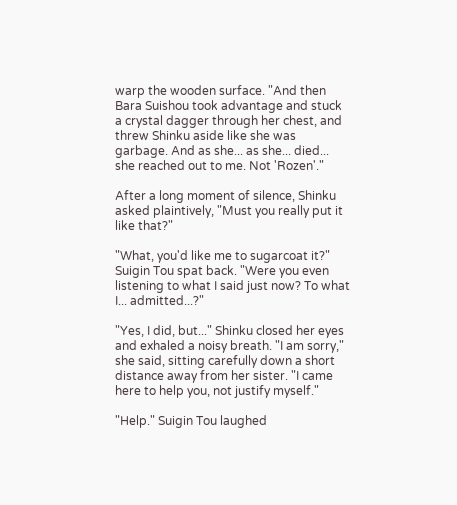warp the wooden surface. "And then Bara Suishou took advantage and stuck a crystal dagger through her chest, and threw Shinku aside like she was garbage. And as she... as she... died... she reached out to me. Not 'Rozen'."

After a long moment of silence, Shinku asked plaintively, "Must you really put it like that?"

"What, you'd like me to sugarcoat it?" Suigin Tou spat back. "Were you even listening to what I said just now? To what I... admitted...?"

"Yes, I did, but..." Shinku closed her eyes and exhaled a noisy breath. "I am sorry," she said, sitting carefully down a short distance away from her sister. "I came here to help you, not justify myself."

"Help." Suigin Tou laughed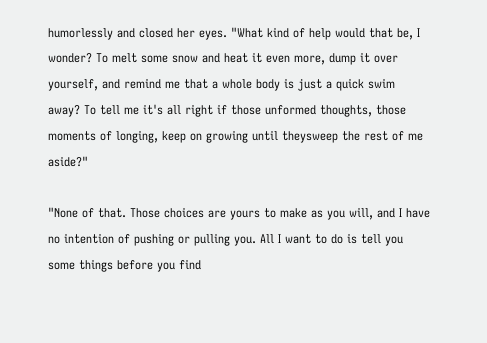humorlessly and closed her eyes. "What kind of help would that be, I wonder? To melt some snow and heat it even more, dump it over yourself, and remind me that a whole body is just a quick swim away? To tell me it's all right if those unformed thoughts, those moments of longing, keep on growing until theysweep the rest of me aside?"

"None of that. Those choices are yours to make as you will, and I have no intention of pushing or pulling you. All I want to do is tell you some things before you find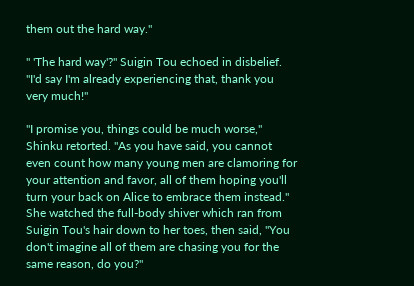them out the hard way."

" 'The hard way'?" Suigin Tou echoed in disbelief. "I'd say I'm already experiencing that, thank you very much!"

"I promise you, things could be much worse," Shinku retorted. "As you have said, you cannot even count how many young men are clamoring for your attention and favor, all of them hoping you'll turn your back on Alice to embrace them instead." She watched the full-body shiver which ran from Suigin Tou's hair down to her toes, then said, "You don't imagine all of them are chasing you for the same reason, do you?"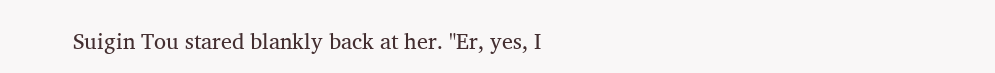Suigin Tou stared blankly back at her. "Er, yes, I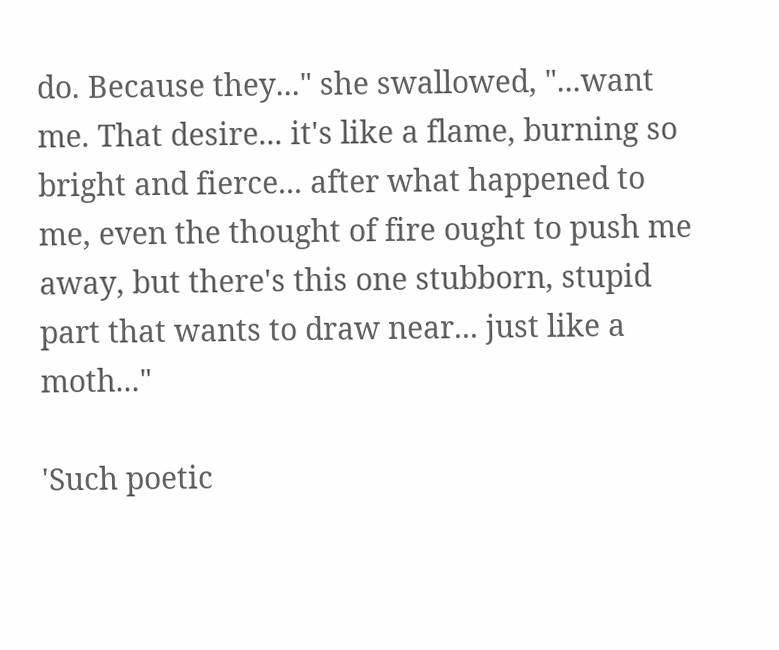do. Because they..." she swallowed, "...want me. That desire... it's like a flame, burning so bright and fierce... after what happened to me, even the thought of fire ought to push me away, but there's this one stubborn, stupid part that wants to draw near... just like a moth..."

'Such poetic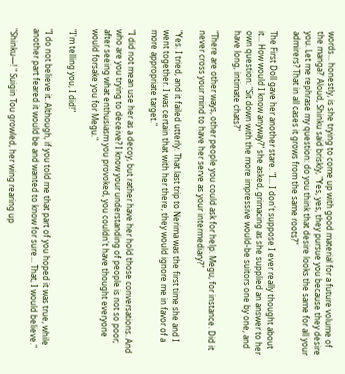words... honestly, is she trying to come up with good material for a future volume of the manga?' Aloud, Shinku said briskly, "Yes, yes, they pursue you because they desire you. Let me rephrase my question: do you think that desire looks the same for all your admirers? That in all cases it grows from the same roots?"

The First Doll gave her another stare. "I... I don't suppose I ever really thought about it... How would I know anyway?" she asked, grimacing as she supplied an answer to her own question: "Sit down with the more impressive would-be suitors one by one, and have long, intimate chats?"

"There are other ways, other people you could ask for help. Megu, for instance. Did it never cross your mind to have her serve as your intermediary?"

"Yes. I tried, and it failed utterly. That last trip to Nerima was the first time she and I went together. I was certain that with her there, they would ignore me in favor of a more appropriate target."

"I did not mean use her as a decoy, but rather have her hold those conversations. And who are you trying to deceive? I know your understanding of people is not so poor; after seeing what enthusiasm you provoked, you couldn't have thought everyone would forsake you for Megu."

"I'm telling you, I did!"

"I do not believe it. Although, if you told me that part of you hoped it was true, while another part feared it would be and wanted to know for sure... That, I would believe."

"Shinku—! " Suigin Tou growled, her wing rearing up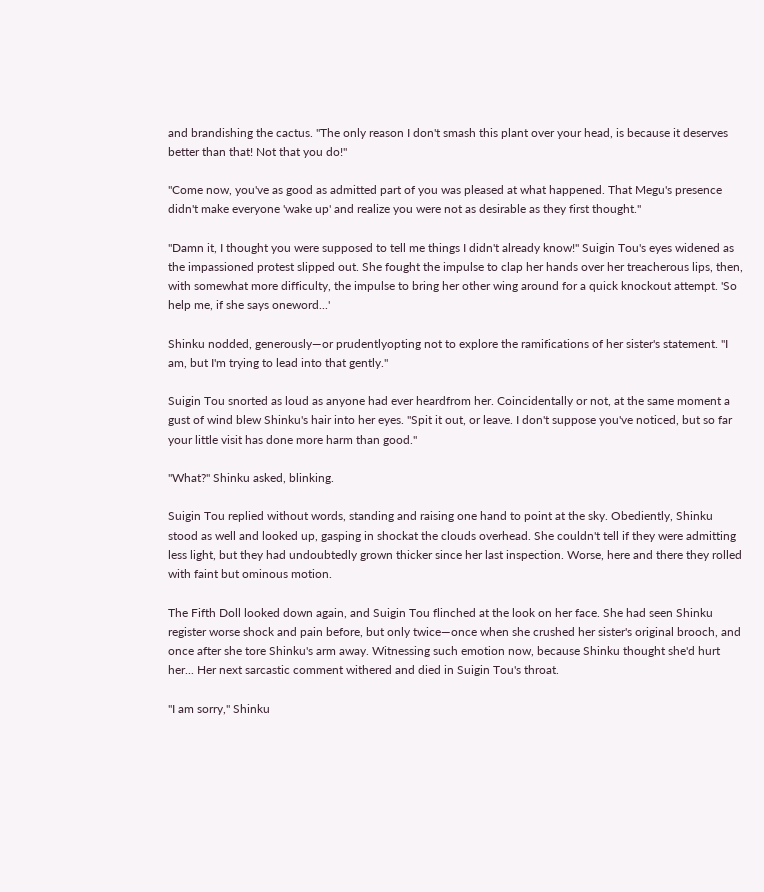and brandishing the cactus. "The only reason I don't smash this plant over your head, is because it deserves better than that! Not that you do!"

"Come now, you've as good as admitted part of you was pleased at what happened. That Megu's presence didn't make everyone 'wake up' and realize you were not as desirable as they first thought."

"Damn it, I thought you were supposed to tell me things I didn't already know!" Suigin Tou's eyes widened as the impassioned protest slipped out. She fought the impulse to clap her hands over her treacherous lips, then, with somewhat more difficulty, the impulse to bring her other wing around for a quick knockout attempt. 'So help me, if she says oneword...'

Shinku nodded, generously—or prudentlyopting not to explore the ramifications of her sister's statement. "I am, but I'm trying to lead into that gently."

Suigin Tou snorted as loud as anyone had ever heardfrom her. Coincidentally or not, at the same moment a gust of wind blew Shinku's hair into her eyes. "Spit it out, or leave. I don't suppose you've noticed, but so far your little visit has done more harm than good."

"What?" Shinku asked, blinking.

Suigin Tou replied without words, standing and raising one hand to point at the sky. Obediently, Shinku stood as well and looked up, gasping in shockat the clouds overhead. She couldn't tell if they were admitting less light, but they had undoubtedly grown thicker since her last inspection. Worse, here and there they rolled with faint but ominous motion.

The Fifth Doll looked down again, and Suigin Tou flinched at the look on her face. She had seen Shinku register worse shock and pain before, but only twice—once when she crushed her sister's original brooch, and once after she tore Shinku's arm away. Witnessing such emotion now, because Shinku thought she'd hurt her... Her next sarcastic comment withered and died in Suigin Tou's throat.

"I am sorry," Shinku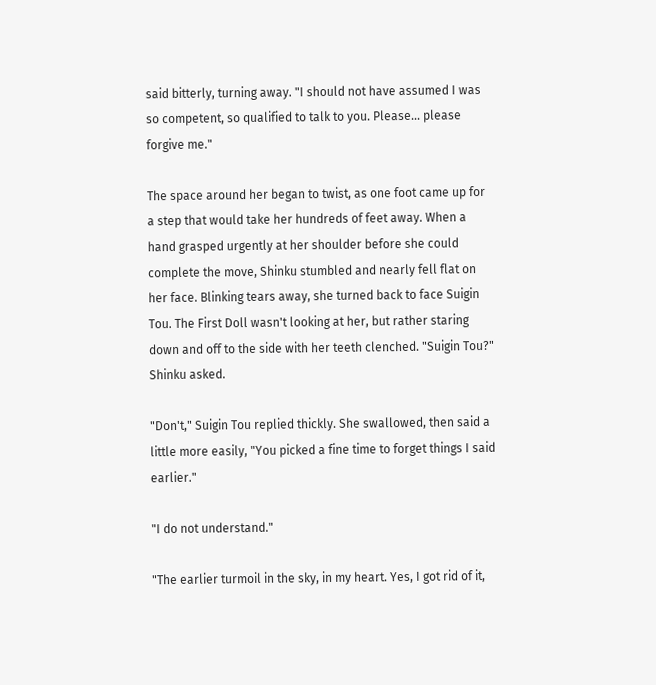said bitterly, turning away. "I should not have assumed I was so competent, so qualified to talk to you. Please... please forgive me."

The space around her began to twist, as one foot came up for a step that would take her hundreds of feet away. When a hand grasped urgently at her shoulder before she could complete the move, Shinku stumbled and nearly fell flat on her face. Blinking tears away, she turned back to face Suigin Tou. The First Doll wasn't looking at her, but rather staring down and off to the side with her teeth clenched. "Suigin Tou?" Shinku asked.

"Don't," Suigin Tou replied thickly. She swallowed, then said a little more easily, "You picked a fine time to forget things I said earlier."

"I do not understand."

"The earlier turmoil in the sky, in my heart. Yes, I got rid of it,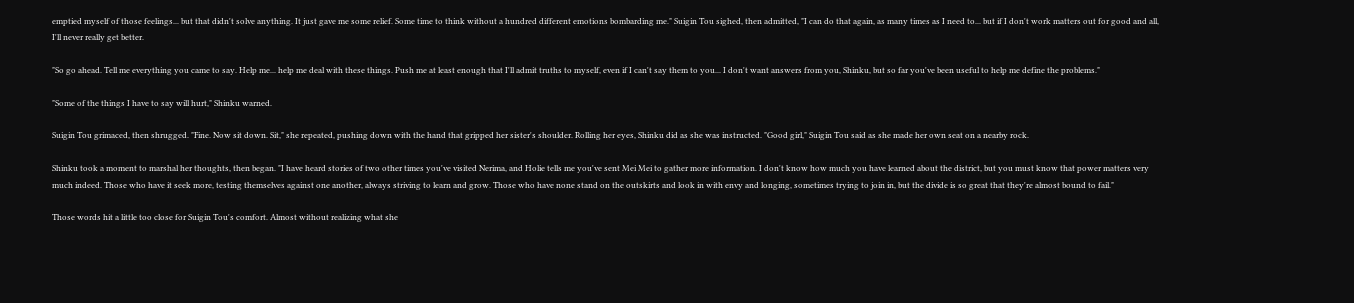emptied myself of those feelings... but that didn't solve anything. It just gave me some relief. Some time to think without a hundred different emotions bombarding me." Suigin Tou sighed, then admitted, "I can do that again, as many times as I need to... but if I don't work matters out for good and all, I'll never really get better.

"So go ahead. Tell me everything you came to say. Help me... help me deal with these things. Push me at least enough that I'll admit truths to myself, even if I can't say them to you... I don't want answers from you, Shinku, but so far you've been useful to help me define the problems."

"Some of the things I have to say will hurt," Shinku warned.

Suigin Tou grimaced, then shrugged. "Fine. Now sit down. Sit," she repeated, pushing down with the hand that gripped her sister's shoulder. Rolling her eyes, Shinku did as she was instructed. "Good girl," Suigin Tou said as she made her own seat on a nearby rock.

Shinku took a moment to marshal her thoughts, then began. "I have heard stories of two other times you've visited Nerima, and Holie tells me you've sent Mei Mei to gather more information. I don't know how much you have learned about the district, but you must know that power matters very much indeed. Those who have it seek more, testing themselves against one another, always striving to learn and grow. Those who have none stand on the outskirts and look in with envy and longing, sometimes trying to join in, but the divide is so great that they're almost bound to fail."

Those words hit a little too close for Suigin Tou's comfort. Almost without realizing what she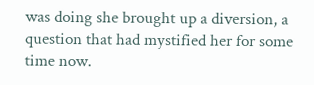was doing she brought up a diversion, a question that had mystified her for some time now.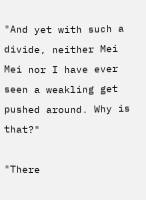"And yet with such a divide, neither Mei Mei nor I have ever seen a weakling get pushed around. Why is that?"

"There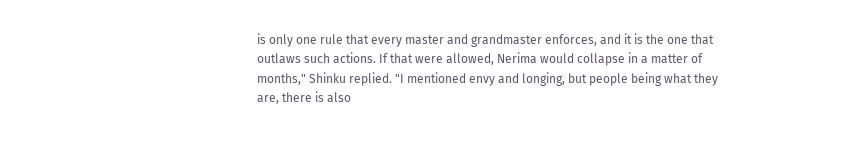is only one rule that every master and grandmaster enforces, and it is the one that outlaws such actions. If that were allowed, Nerima would collapse in a matter of months," Shinku replied. "I mentioned envy and longing, but people being what they are, there is also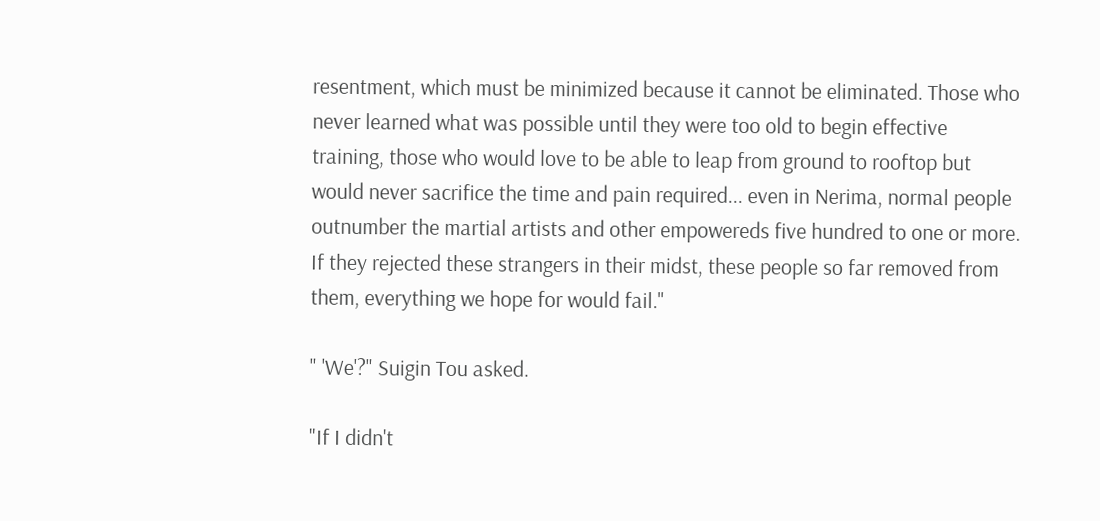resentment, which must be minimized because it cannot be eliminated. Those who never learned what was possible until they were too old to begin effective training, those who would love to be able to leap from ground to rooftop but would never sacrifice the time and pain required... even in Nerima, normal people outnumber the martial artists and other empowereds five hundred to one or more. If they rejected these strangers in their midst, these people so far removed from them, everything we hope for would fail."

" 'We'?" Suigin Tou asked.

"If I didn't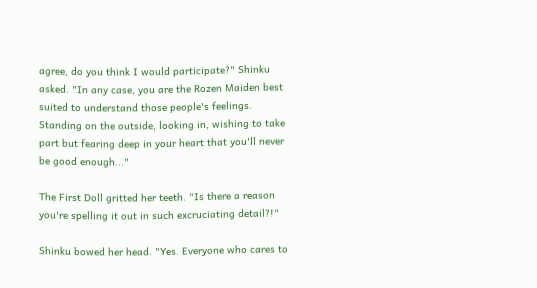agree, do you think I would participate?" Shinku asked. "In any case, you are the Rozen Maiden best suited to understand those people's feelings. Standing on the outside, looking in, wishing to take part but fearing deep in your heart that you'll never be good enough..."

The First Doll gritted her teeth. "Is there a reason you're spelling it out in such excruciating detail?!"

Shinku bowed her head. "Yes. Everyone who cares to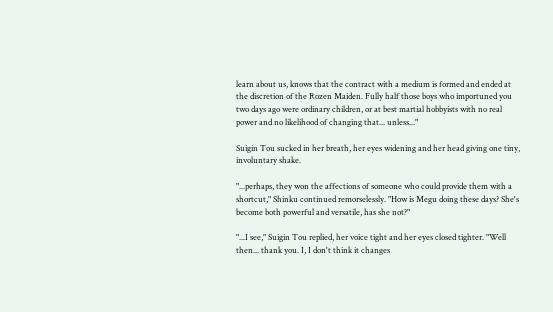learn about us, knows that the contract with a medium is formed and ended at the discretion of the Rozen Maiden. Fully half those boys who importuned you two days ago were ordinary children, or at best martial hobbyists with no real power and no likelihood of changing that... unless..."

Suigin Tou sucked in her breath, her eyes widening and her head giving one tiny, involuntary shake.

"...perhaps, they won the affections of someone who could provide them with a shortcut," Shinku continued remorselessly. "How is Megu doing these days? She's become both powerful and versatile, has she not?"

"...I see," Suigin Tou replied, her voice tight and her eyes closed tighter. "Well then... thank you. I, I don't think it changes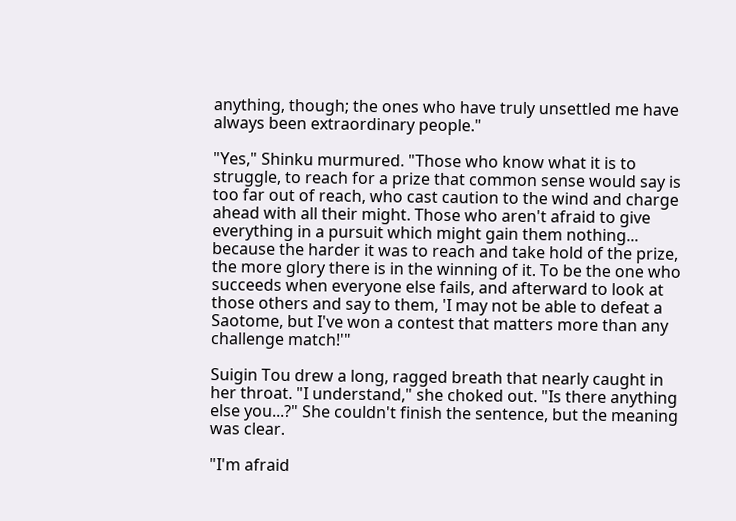anything, though; the ones who have truly unsettled me have always been extraordinary people."

"Yes," Shinku murmured. "Those who know what it is to struggle, to reach for a prize that common sense would say is too far out of reach, who cast caution to the wind and charge ahead with all their might. Those who aren't afraid to give everything in a pursuit which might gain them nothing... because the harder it was to reach and take hold of the prize, the more glory there is in the winning of it. To be the one who succeeds when everyone else fails, and afterward to look at those others and say to them, 'I may not be able to defeat a Saotome, but I've won a contest that matters more than any challenge match!'"

Suigin Tou drew a long, ragged breath that nearly caught in her throat. "I understand," she choked out. "Is there anything else you...?" She couldn't finish the sentence, but the meaning was clear.

"I'm afraid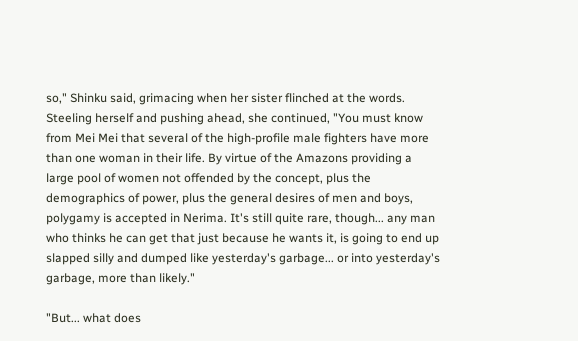so," Shinku said, grimacing when her sister flinched at the words. Steeling herself and pushing ahead, she continued, "You must know from Mei Mei that several of the high-profile male fighters have more than one woman in their life. By virtue of the Amazons providing a large pool of women not offended by the concept, plus the demographics of power, plus the general desires of men and boys, polygamy is accepted in Nerima. It's still quite rare, though... any man who thinks he can get that just because he wants it, is going to end up slapped silly and dumped like yesterday's garbage... or into yesterday's garbage, more than likely."

"But... what does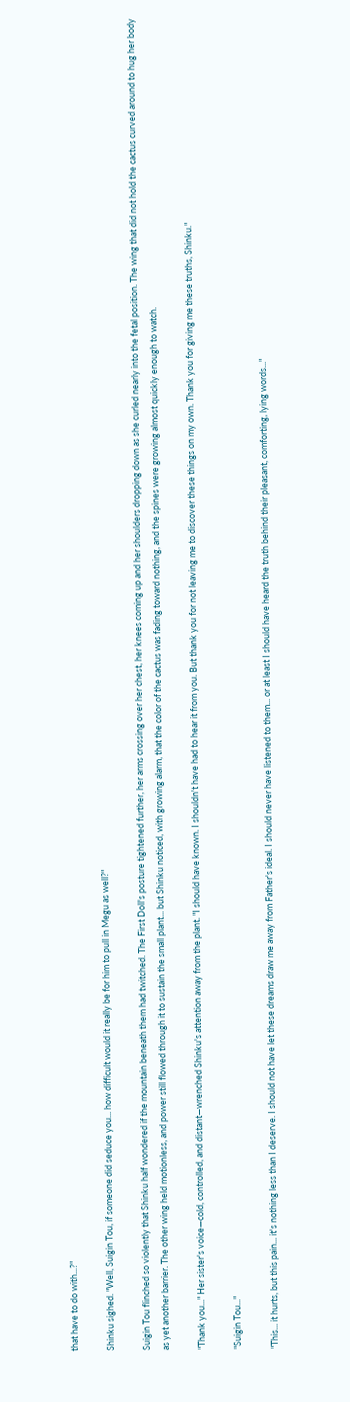that have to do with...?"

Shinku sighed. "Well, Suigin Tou, if someone did seduce you... how difficult would it really be for him to pull in Megu as well?"

Suigin Tou flinched so violently that Shinku half wondered if the mountain beneath them had twitched. The First Doll's posture tightened further, her arms crossing over her chest, her knees coming up and her shoulders dropping down as she curled nearly into the fetal position. The wing that did not hold the cactus curved around to hug her body as yet another barrier. The other wing held motionless, and power still flowed through it to sustain the small plant... but Shinku noticed, with growing alarm, that the color of the cactus was fading toward nothing, and the spines were growing almost quickly enough to watch.

"Thank you..." Her sister's voice—cold, controlled, and distant—wrenched Shinku's attention away from the plant. "I should have known. I shouldn't have had to hear it from you. But thank you for not leaving me to discover these things on my own. Thank you for giving me these truths, Shinku."

"Suigin Tou..."

"This... it hurts, but this pain... it's nothing less than I deserve. I should not have let these dreams draw me away from Father's ideal. I should never have listened to them... or at least I should have heard the truth behind their pleasant, comforting, lying words..."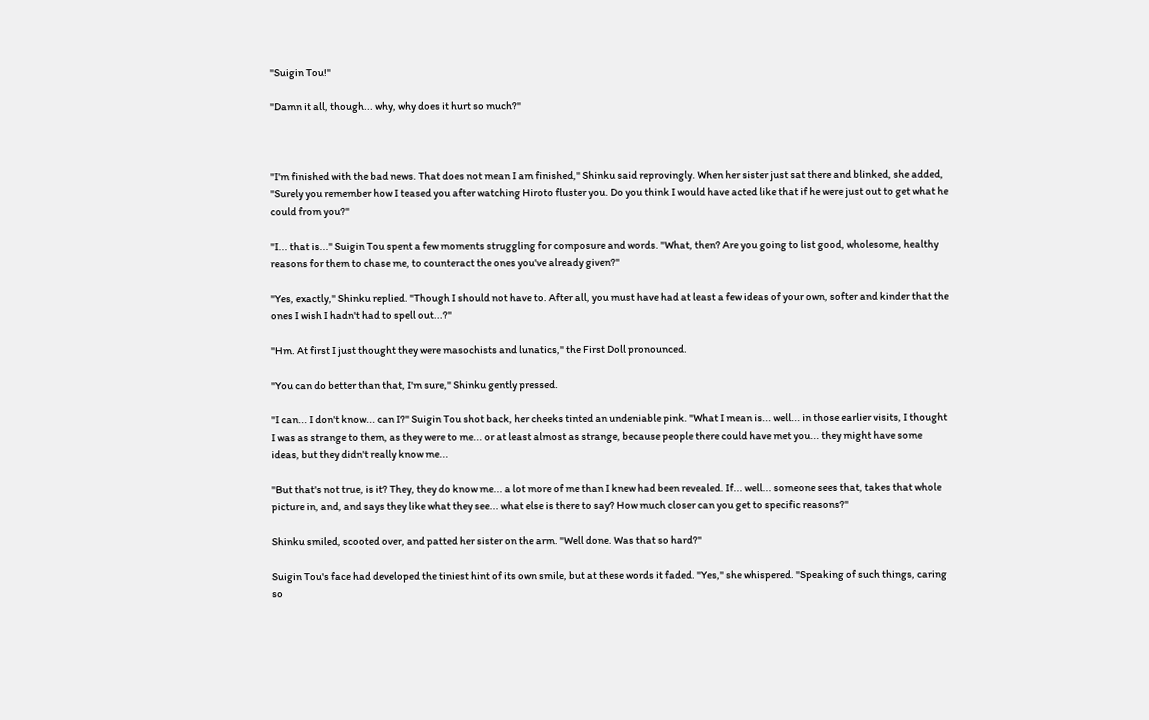"Suigin Tou!"

"Damn it all, though... why, why does it hurt so much?"



"I'm finished with the bad news. That does not mean I am finished," Shinku said reprovingly. When her sister just sat there and blinked, she added, "Surely you remember how I teased you after watching Hiroto fluster you. Do you think I would have acted like that if he were just out to get what he could from you?"

"I... that is..." Suigin Tou spent a few moments struggling for composure and words. "What, then? Are you going to list good, wholesome, healthy reasons for them to chase me, to counteract the ones you've already given?"

"Yes, exactly," Shinku replied. "Though I should not have to. After all, you must have had at least a few ideas of your own, softer and kinder that the ones I wish I hadn't had to spell out...?"

"Hm. At first I just thought they were masochists and lunatics," the First Doll pronounced.

"You can do better than that, I'm sure," Shinku gently pressed.

"I can... I don't know... can I?" Suigin Tou shot back, her cheeks tinted an undeniable pink. "What I mean is... well... in those earlier visits, I thought I was as strange to them, as they were to me... or at least almost as strange, because people there could have met you... they might have some ideas, but they didn't really know me...

"But that's not true, is it? They, they do know me... a lot more of me than I knew had been revealed. If... well... someone sees that, takes that whole picture in, and, and says they like what they see... what else is there to say? How much closer can you get to specific reasons?"

Shinku smiled, scooted over, and patted her sister on the arm. "Well done. Was that so hard?"

Suigin Tou's face had developed the tiniest hint of its own smile, but at these words it faded. "Yes," she whispered. "Speaking of such things, caring so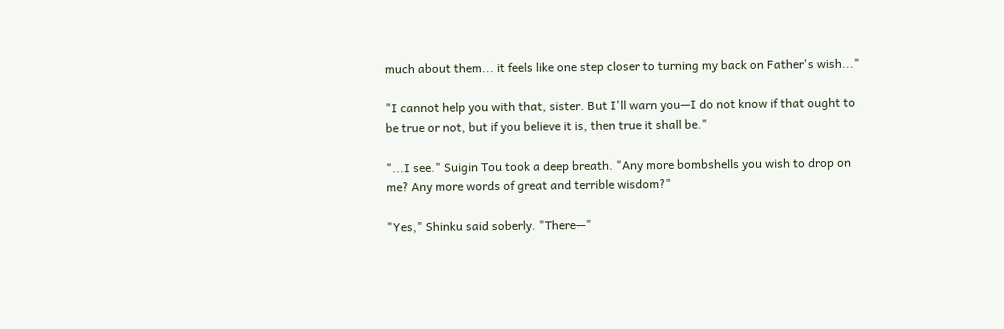much about them... it feels like one step closer to turning my back on Father's wish..."

"I cannot help you with that, sister. But I'll warn you—I do not know if that ought to be true or not, but if you believe it is, then true it shall be."

"...I see." Suigin Tou took a deep breath. "Any more bombshells you wish to drop on me? Any more words of great and terrible wisdom?"

"Yes," Shinku said soberly. "There—"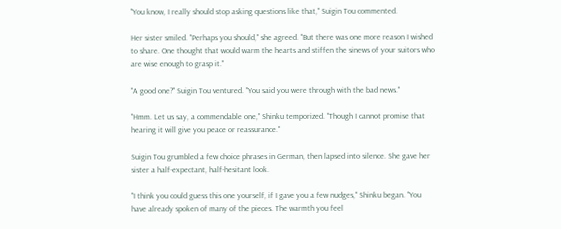"You know, I really should stop asking questions like that," Suigin Tou commented.

Her sister smiled. "Perhaps you should," she agreed. "But there was one more reason I wished to share. One thought that would warm the hearts and stiffen the sinews of your suitors who are wise enough to grasp it."

"A good one?" Suigin Tou ventured. "You said you were through with the bad news."

"Hmm. Let us say, a commendable one," Shinku temporized. "Though I cannot promise that hearing it will give you peace or reassurance."

Suigin Tou grumbled a few choice phrases in German, then lapsed into silence. She gave her sister a half-expectant, half-hesitant look.

"I think you could guess this one yourself, if I gave you a few nudges," Shinku began. "You have already spoken of many of the pieces. The warmth you feel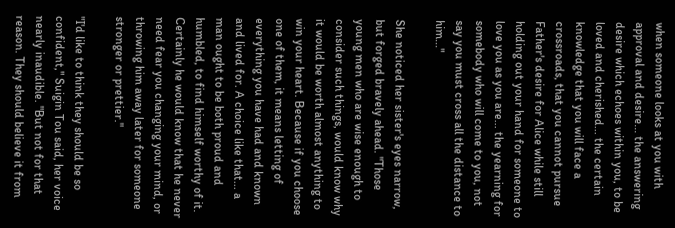when someone looks at you with approval and desire... the answering desire which echoes within you, to be loved and cherished... the certain knowledge that you will face a crossroads, that you cannot pursue Father's desire for Alice while still holding out your hand for someone to love you as you are... the yearning for somebody who will come to you, not say you must cross all the distance to him..."

She noticed her sister's eyes narrow, but forged bravely ahead. "Those young men who are wise enough to consider such things, would know why it would be worth almost anything to win your heart. Because if you choose one of them, it means letting of everything you have had and known and lived for. A choice like that... a man ought to be both proud and humbled, to find himself worthy of it. Certainly he would know that he never need fear you changing your mind, or throwing him away later for someone stronger or prettier."

"I'd like to think they should be so confident," Suigin Tou said, her voice nearly inaudible. "But not for that reason. They should believe it from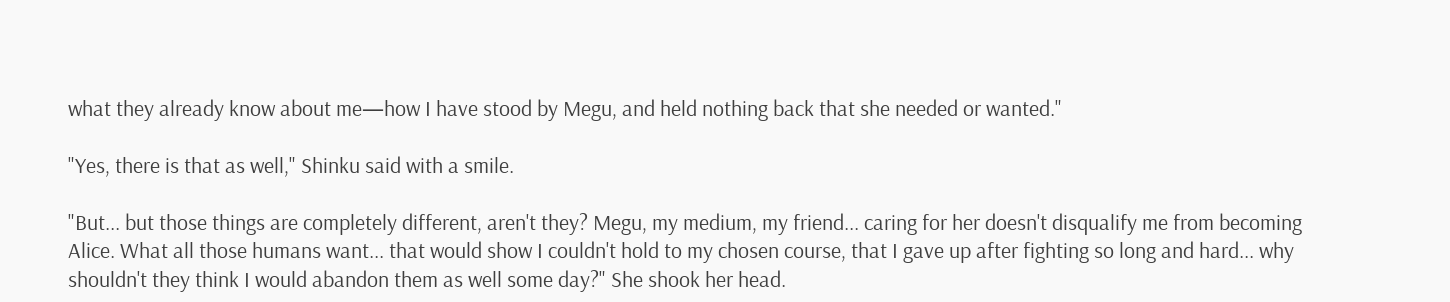what they already know about me—how I have stood by Megu, and held nothing back that she needed or wanted."

"Yes, there is that as well," Shinku said with a smile.

"But... but those things are completely different, aren't they? Megu, my medium, my friend... caring for her doesn't disqualify me from becoming Alice. What all those humans want... that would show I couldn't hold to my chosen course, that I gave up after fighting so long and hard... why shouldn't they think I would abandon them as well some day?" She shook her head.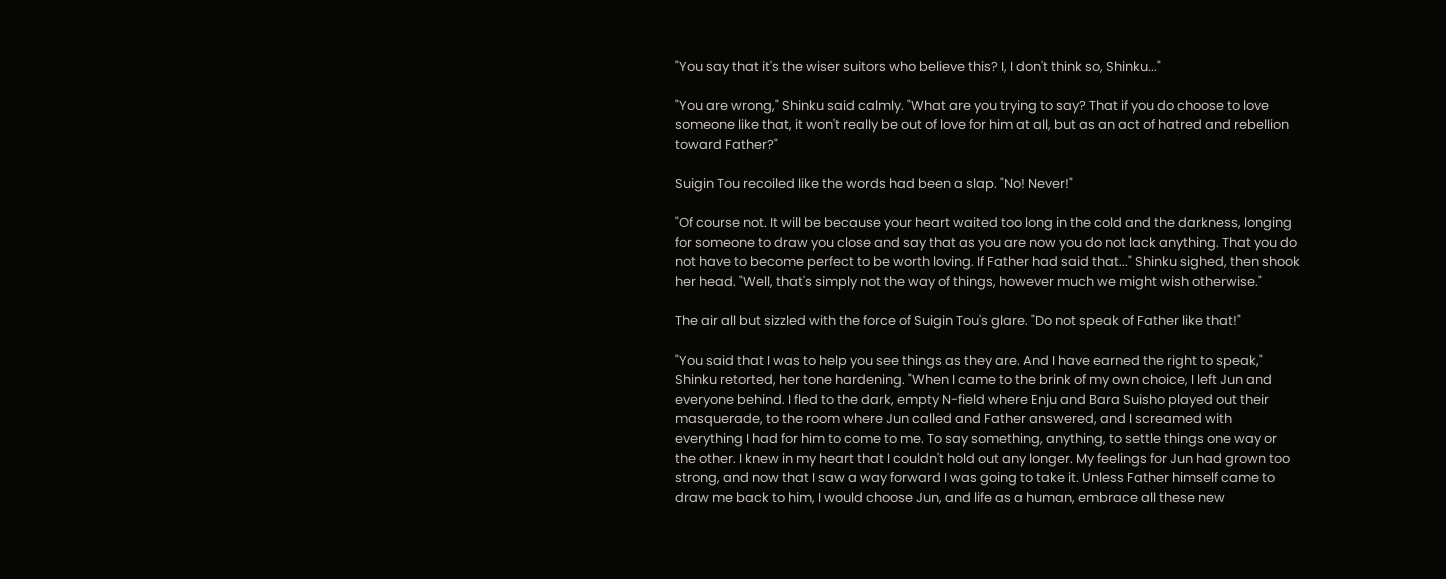"You say that it's the wiser suitors who believe this? I, I don't think so, Shinku..."

"You are wrong," Shinku said calmly. "What are you trying to say? That if you do choose to love someone like that, it won't really be out of love for him at all, but as an act of hatred and rebellion toward Father?"

Suigin Tou recoiled like the words had been a slap. "No! Never!"

"Of course not. It will be because your heart waited too long in the cold and the darkness, longing for someone to draw you close and say that as you are now you do not lack anything. That you do not have to become perfect to be worth loving. If Father had said that..." Shinku sighed, then shook her head. "Well, that's simply not the way of things, however much we might wish otherwise."

The air all but sizzled with the force of Suigin Tou's glare. "Do not speak of Father like that!"

"You said that I was to help you see things as they are. And I have earned the right to speak," Shinku retorted, her tone hardening. "When I came to the brink of my own choice, I left Jun and everyone behind. I fled to the dark, empty N-field where Enju and Bara Suisho played out their masquerade, to the room where Jun called and Father answered, and I screamed with everything I had for him to come to me. To say something, anything, to settle things one way or the other. I knew in my heart that I couldn't hold out any longer. My feelings for Jun had grown too strong, and now that I saw a way forward I was going to take it. Unless Father himself came to draw me back to him, I would choose Jun, and life as a human, embrace all these new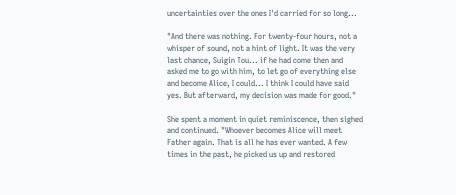uncertainties over the ones I'd carried for so long...

"And there was nothing. For twenty-four hours, not a whisper of sound, not a hint of light. It was the very last chance, Suigin Tou... if he had come then and asked me to go with him, to let go of everything else and become Alice, I could... I think I could have said yes. But afterward, my decision was made for good."

She spent a moment in quiet reminiscence, then sighed and continued. "Whoever becomes Alice will meet Father again. That is all he has ever wanted. A few times in the past, he picked us up and restored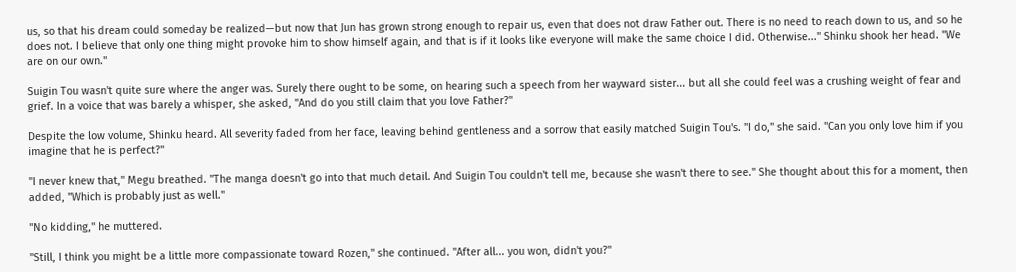us, so that his dream could someday be realized—but now that Jun has grown strong enough to repair us, even that does not draw Father out. There is no need to reach down to us, and so he does not. I believe that only one thing might provoke him to show himself again, and that is if it looks like everyone will make the same choice I did. Otherwise..." Shinku shook her head. "We are on our own."

Suigin Tou wasn't quite sure where the anger was. Surely there ought to be some, on hearing such a speech from her wayward sister... but all she could feel was a crushing weight of fear and grief. In a voice that was barely a whisper, she asked, "And do you still claim that you love Father?"

Despite the low volume, Shinku heard. All severity faded from her face, leaving behind gentleness and a sorrow that easily matched Suigin Tou's. "I do," she said. "Can you only love him if you imagine that he is perfect?"

"I never knew that," Megu breathed. "The manga doesn't go into that much detail. And Suigin Tou couldn't tell me, because she wasn't there to see." She thought about this for a moment, then added, "Which is probably just as well."

"No kidding," he muttered.

"Still, I think you might be a little more compassionate toward Rozen," she continued. "After all... you won, didn't you?"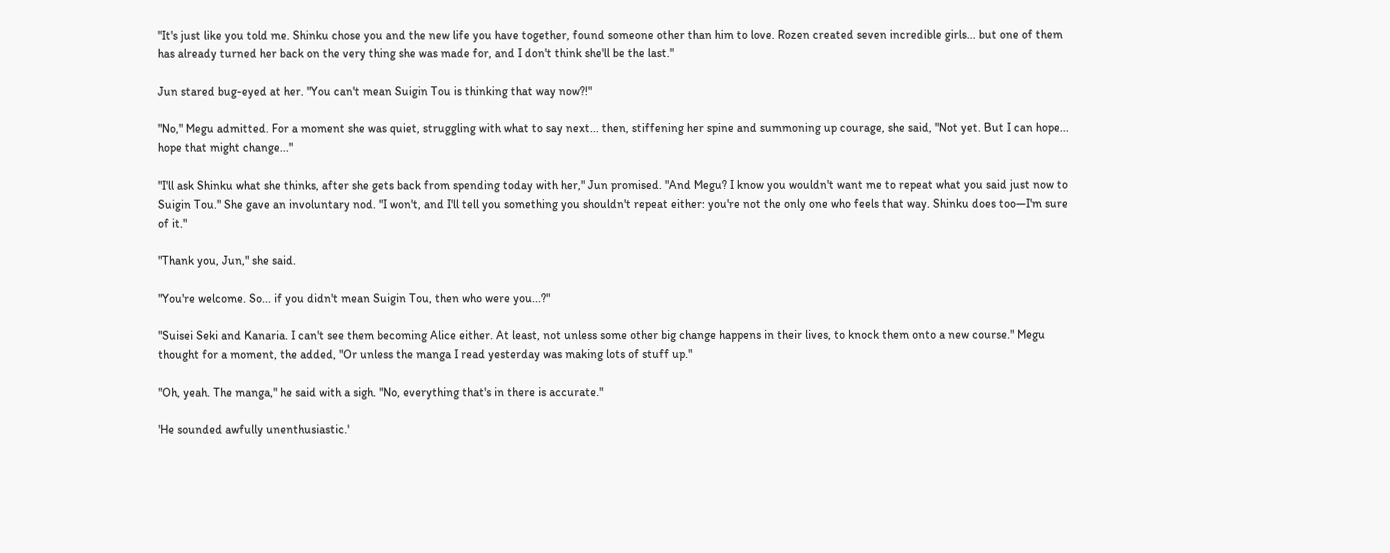"It's just like you told me. Shinku chose you and the new life you have together, found someone other than him to love. Rozen created seven incredible girls... but one of them has already turned her back on the very thing she was made for, and I don't think she'll be the last."

Jun stared bug-eyed at her. "You can't mean Suigin Tou is thinking that way now?!"

"No," Megu admitted. For a moment she was quiet, struggling with what to say next... then, stiffening her spine and summoning up courage, she said, "Not yet. But I can hope... hope that might change..."

"I'll ask Shinku what she thinks, after she gets back from spending today with her," Jun promised. "And Megu? I know you wouldn't want me to repeat what you said just now to Suigin Tou." She gave an involuntary nod. "I won't, and I'll tell you something you shouldn't repeat either: you're not the only one who feels that way. Shinku does too—I'm sure of it."

"Thank you, Jun," she said.

"You're welcome. So... if you didn't mean Suigin Tou, then who were you...?"

"Suisei Seki and Kanaria. I can't see them becoming Alice either. At least, not unless some other big change happens in their lives, to knock them onto a new course." Megu thought for a moment, the added, "Or unless the manga I read yesterday was making lots of stuff up."

"Oh, yeah. The manga," he said with a sigh. "No, everything that's in there is accurate."

'He sounded awfully unenthusiastic.'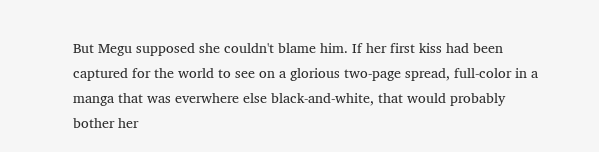But Megu supposed she couldn't blame him. If her first kiss had been captured for the world to see on a glorious two-page spread, full-color in a manga that was everwhere else black-and-white, that would probably bother her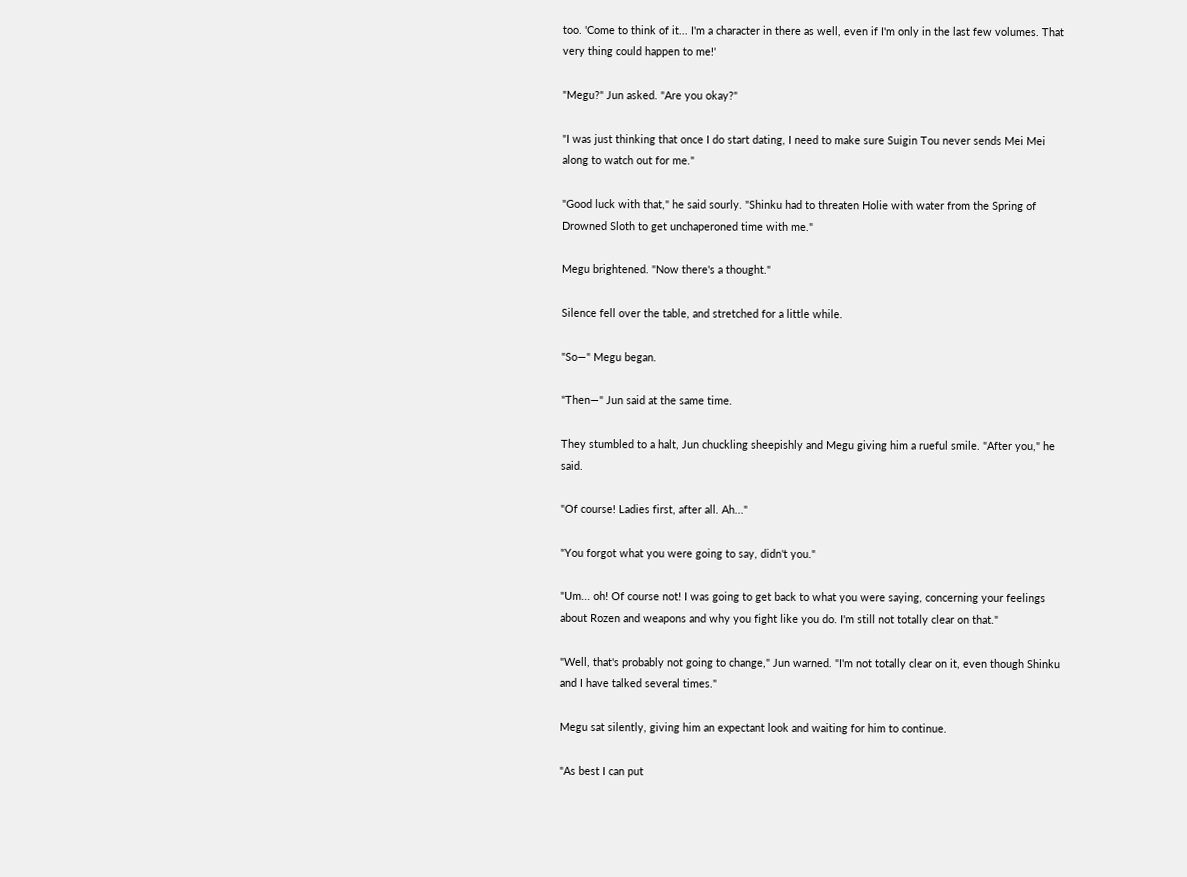too. 'Come to think of it... I'm a character in there as well, even if I'm only in the last few volumes. That very thing could happen to me!'

"Megu?" Jun asked. "Are you okay?"

"I was just thinking that once I do start dating, I need to make sure Suigin Tou never sends Mei Mei along to watch out for me."

"Good luck with that," he said sourly. "Shinku had to threaten Holie with water from the Spring of Drowned Sloth to get unchaperoned time with me."

Megu brightened. "Now there's a thought."

Silence fell over the table, and stretched for a little while.

"So—" Megu began.

"Then—" Jun said at the same time.

They stumbled to a halt, Jun chuckling sheepishly and Megu giving him a rueful smile. "After you," he said.

"Of course! Ladies first, after all. Ah..."

"You forgot what you were going to say, didn't you."

"Um... oh! Of course not! I was going to get back to what you were saying, concerning your feelings about Rozen and weapons and why you fight like you do. I'm still not totally clear on that."

"Well, that's probably not going to change," Jun warned. "I'm not totally clear on it, even though Shinku and I have talked several times."

Megu sat silently, giving him an expectant look and waiting for him to continue.

"As best I can put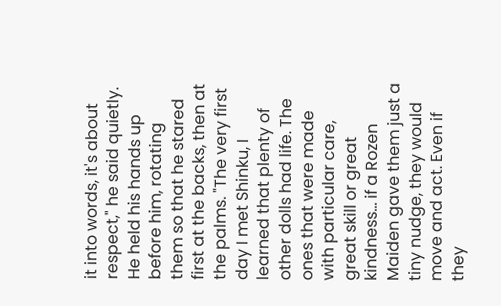it into words, it's about respect," he said quietly. He held his hands up before him, rotating them so that he stared first at the backs, then at the palms. "The very first day I met Shinku, I learned that plenty of other dolls had life. The ones that were made with particular care, great skill or great kindness... if a Rozen Maiden gave them just a tiny nudge, they would move and act. Even if they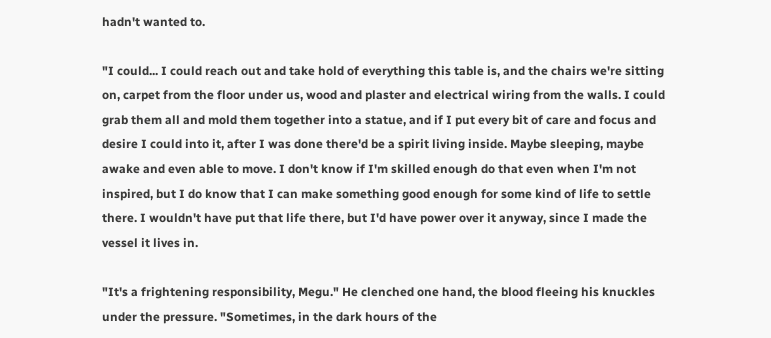hadn't wanted to.

"I could... I could reach out and take hold of everything this table is, and the chairs we're sitting on, carpet from the floor under us, wood and plaster and electrical wiring from the walls. I could grab them all and mold them together into a statue, and if I put every bit of care and focus and desire I could into it, after I was done there'd be a spirit living inside. Maybe sleeping, maybe awake and even able to move. I don't know if I'm skilled enough do that even when I'm not inspired, but I do know that I can make something good enough for some kind of life to settle there. I wouldn't have put that life there, but I'd have power over it anyway, since I made the vessel it lives in.

"It's a frightening responsibility, Megu." He clenched one hand, the blood fleeing his knuckles under the pressure. "Sometimes, in the dark hours of the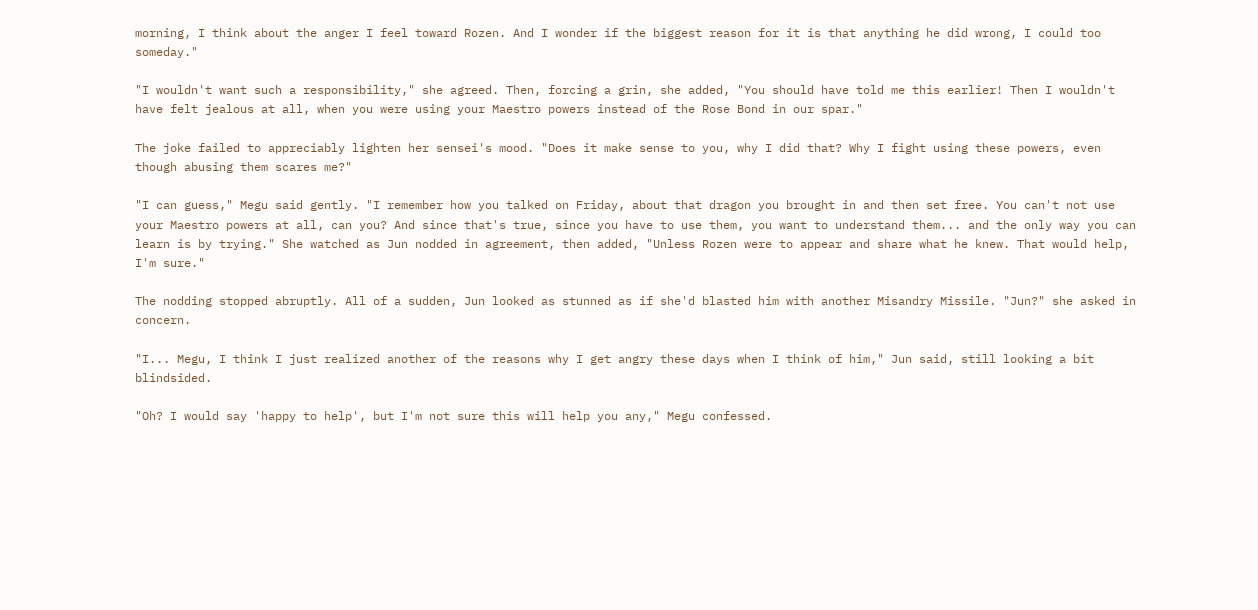morning, I think about the anger I feel toward Rozen. And I wonder if the biggest reason for it is that anything he did wrong, I could too someday."

"I wouldn't want such a responsibility," she agreed. Then, forcing a grin, she added, "You should have told me this earlier! Then I wouldn't have felt jealous at all, when you were using your Maestro powers instead of the Rose Bond in our spar."

The joke failed to appreciably lighten her sensei's mood. "Does it make sense to you, why I did that? Why I fight using these powers, even though abusing them scares me?"

"I can guess," Megu said gently. "I remember how you talked on Friday, about that dragon you brought in and then set free. You can't not use your Maestro powers at all, can you? And since that's true, since you have to use them, you want to understand them... and the only way you can learn is by trying." She watched as Jun nodded in agreement, then added, "Unless Rozen were to appear and share what he knew. That would help, I'm sure."

The nodding stopped abruptly. All of a sudden, Jun looked as stunned as if she'd blasted him with another Misandry Missile. "Jun?" she asked in concern.

"I... Megu, I think I just realized another of the reasons why I get angry these days when I think of him," Jun said, still looking a bit blindsided.

"Oh? I would say 'happy to help', but I'm not sure this will help you any," Megu confessed.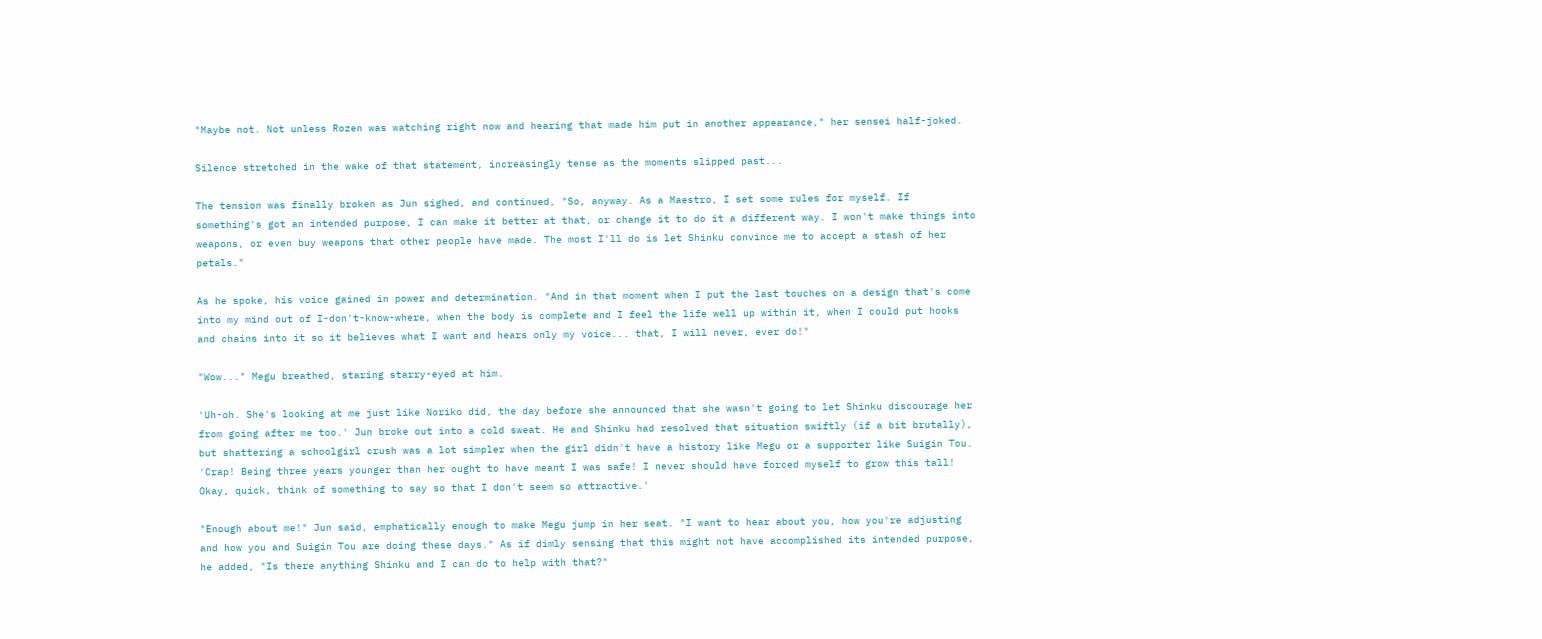"Maybe not. Not unless Rozen was watching right now and hearing that made him put in another appearance," her sensei half-joked.

Silence stretched in the wake of that statement, increasingly tense as the moments slipped past...

The tension was finally broken as Jun sighed, and continued, "So, anyway. As a Maestro, I set some rules for myself. If something's got an intended purpose, I can make it better at that, or change it to do it a different way. I won't make things into weapons, or even buy weapons that other people have made. The most I'll do is let Shinku convince me to accept a stash of her petals."

As he spoke, his voice gained in power and determination. "And in that moment when I put the last touches on a design that's come into my mind out of I-don't-know-where, when the body is complete and I feel the life well up within it, when I could put hooks and chains into it so it believes what I want and hears only my voice... that, I will never, ever do!"

"Wow..." Megu breathed, staring starry-eyed at him.

'Uh-oh. She's looking at me just like Noriko did, the day before she announced that she wasn't going to let Shinku discourage her from going after me too.' Jun broke out into a cold sweat. He and Shinku had resolved that situation swiftly (if a bit brutally), but shattering a schoolgirl crush was a lot simpler when the girl didn't have a history like Megu or a supporter like Suigin Tou. 'Crap! Being three years younger than her ought to have meant I was safe! I never should have forced myself to grow this tall! Okay, quick, think of something to say so that I don't seem so attractive.'

"Enough about me!" Jun said, emphatically enough to make Megu jump in her seat. "I want to hear about you, how you're adjusting and how you and Suigin Tou are doing these days." As if dimly sensing that this might not have accomplished its intended purpose, he added, "Is there anything Shinku and I can do to help with that?"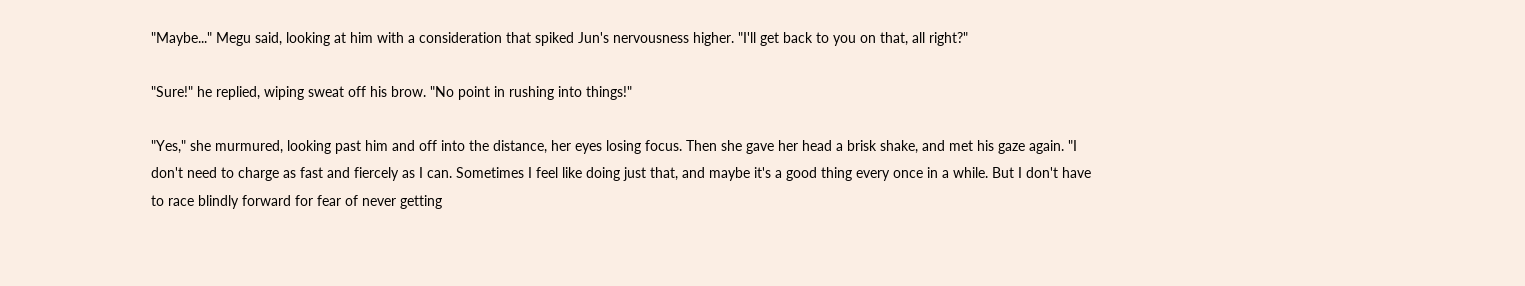"Maybe..." Megu said, looking at him with a consideration that spiked Jun's nervousness higher. "I'll get back to you on that, all right?"

"Sure!" he replied, wiping sweat off his brow. "No point in rushing into things!"

"Yes," she murmured, looking past him and off into the distance, her eyes losing focus. Then she gave her head a brisk shake, and met his gaze again. "I don't need to charge as fast and fiercely as I can. Sometimes I feel like doing just that, and maybe it's a good thing every once in a while. But I don't have to race blindly forward for fear of never getting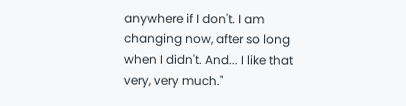anywhere if I don't. I am changing now, after so long when I didn't. And... I like that very, very much."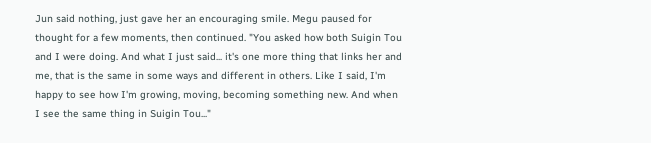Jun said nothing, just gave her an encouraging smile. Megu paused for thought for a few moments, then continued. "You asked how both Suigin Tou and I were doing. And what I just said... it's one more thing that links her and me, that is the same in some ways and different in others. Like I said, I'm happy to see how I'm growing, moving, becoming something new. And when I see the same thing in Suigin Tou..."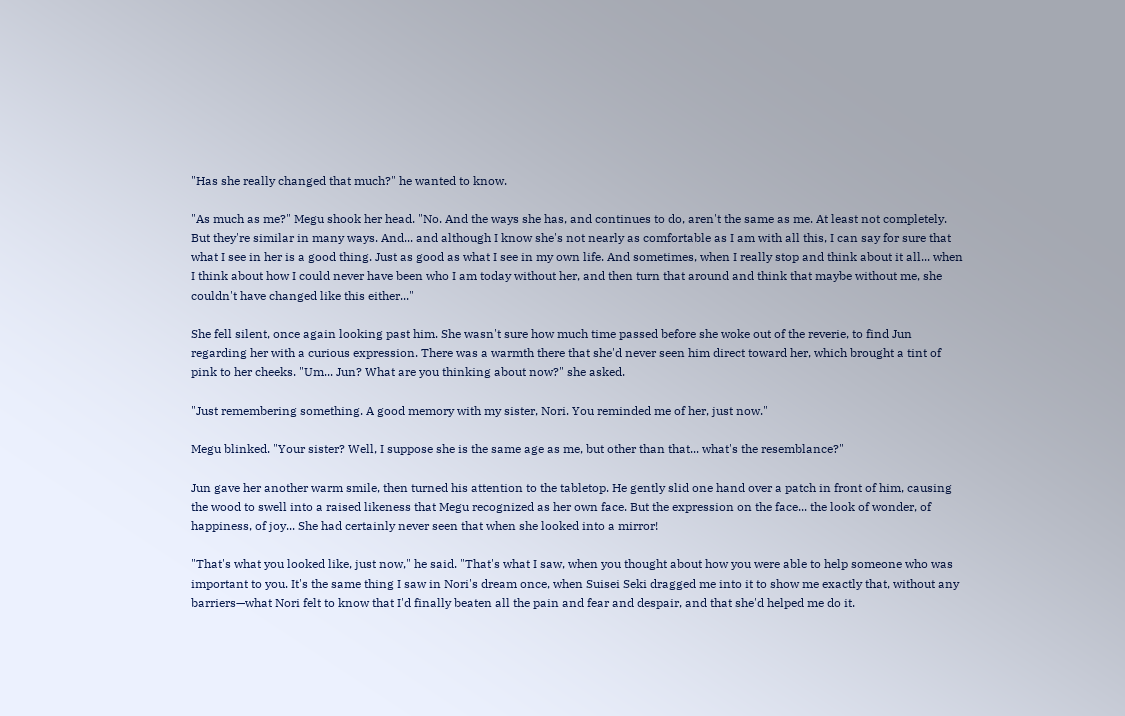"Has she really changed that much?" he wanted to know.

"As much as me?" Megu shook her head. "No. And the ways she has, and continues to do, aren't the same as me. At least not completely. But they're similar in many ways. And... and although I know she's not nearly as comfortable as I am with all this, I can say for sure that what I see in her is a good thing. Just as good as what I see in my own life. And sometimes, when I really stop and think about it all... when I think about how I could never have been who I am today without her, and then turn that around and think that maybe without me, she couldn't have changed like this either..."

She fell silent, once again looking past him. She wasn't sure how much time passed before she woke out of the reverie, to find Jun regarding her with a curious expression. There was a warmth there that she'd never seen him direct toward her, which brought a tint of pink to her cheeks. "Um... Jun? What are you thinking about now?" she asked.

"Just remembering something. A good memory with my sister, Nori. You reminded me of her, just now."

Megu blinked. "Your sister? Well, I suppose she is the same age as me, but other than that... what's the resemblance?"

Jun gave her another warm smile, then turned his attention to the tabletop. He gently slid one hand over a patch in front of him, causing the wood to swell into a raised likeness that Megu recognized as her own face. But the expression on the face... the look of wonder, of happiness, of joy... She had certainly never seen that when she looked into a mirror!

"That's what you looked like, just now," he said. "That's what I saw, when you thought about how you were able to help someone who was important to you. It's the same thing I saw in Nori's dream once, when Suisei Seki dragged me into it to show me exactly that, without any barriers—what Nori felt to know that I'd finally beaten all the pain and fear and despair, and that she'd helped me do it.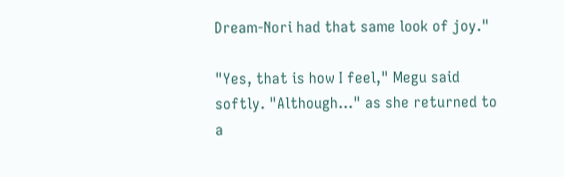Dream-Nori had that same look of joy."

"Yes, that is how I feel," Megu said softly. "Although..." as she returned to a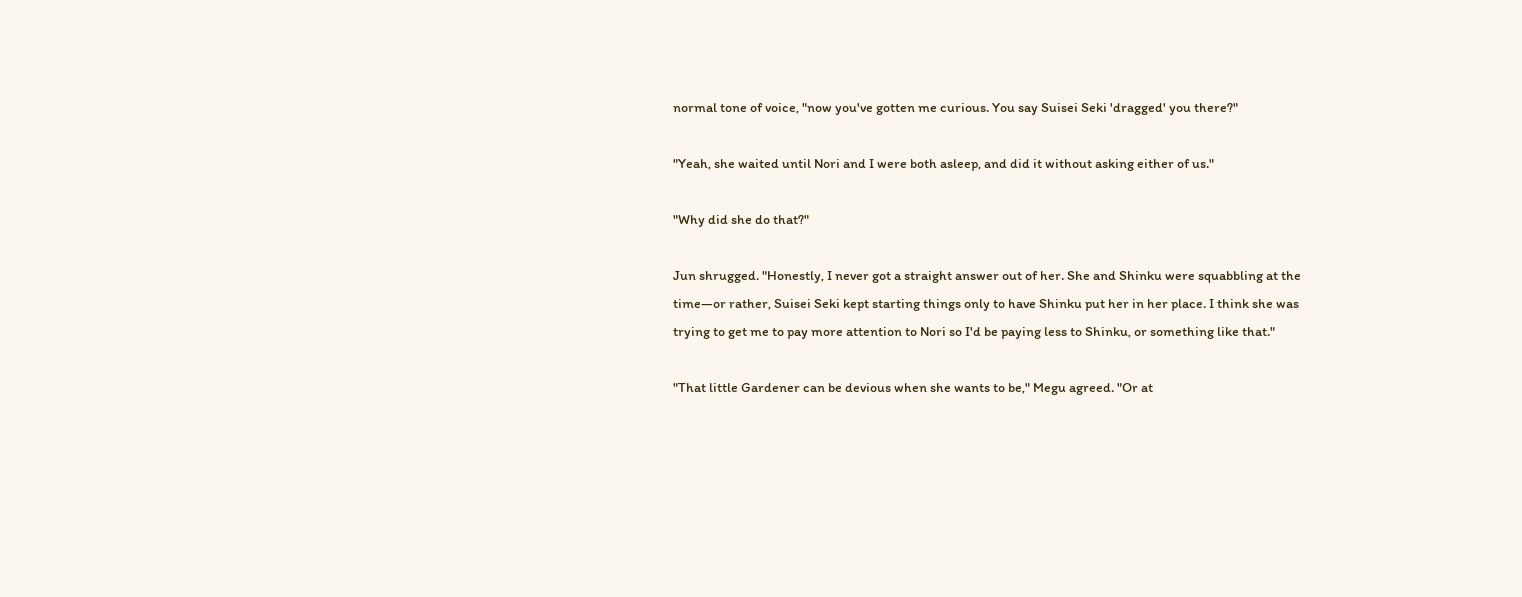normal tone of voice, "now you've gotten me curious. You say Suisei Seki 'dragged' you there?"

"Yeah, she waited until Nori and I were both asleep, and did it without asking either of us."

"Why did she do that?"

Jun shrugged. "Honestly, I never got a straight answer out of her. She and Shinku were squabbling at the time—or rather, Suisei Seki kept starting things only to have Shinku put her in her place. I think she was trying to get me to pay more attention to Nori so I'd be paying less to Shinku, or something like that."

"That little Gardener can be devious when she wants to be," Megu agreed. "Or at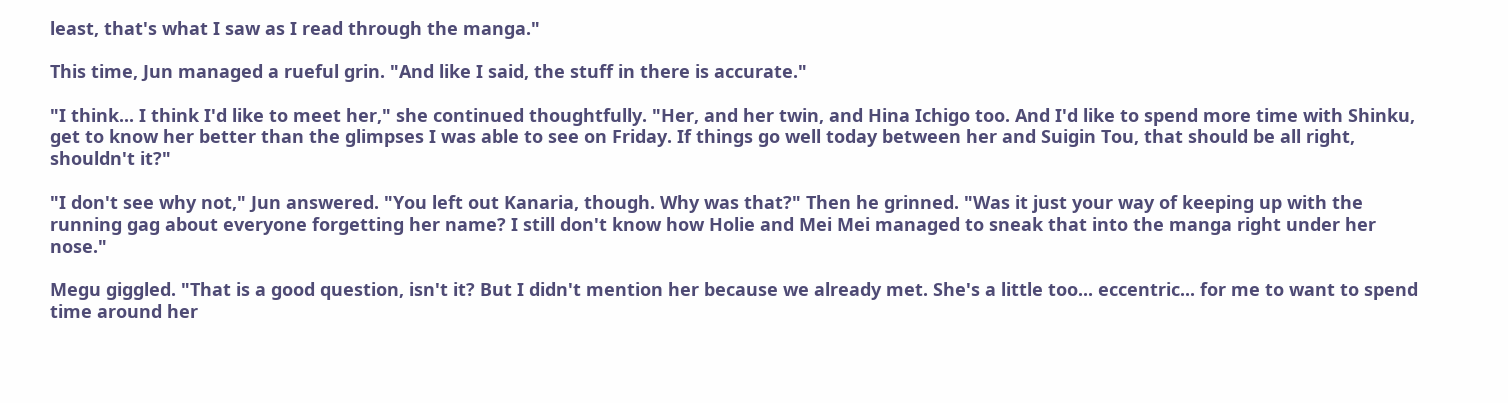least, that's what I saw as I read through the manga."

This time, Jun managed a rueful grin. "And like I said, the stuff in there is accurate."

"I think... I think I'd like to meet her," she continued thoughtfully. "Her, and her twin, and Hina Ichigo too. And I'd like to spend more time with Shinku, get to know her better than the glimpses I was able to see on Friday. If things go well today between her and Suigin Tou, that should be all right, shouldn't it?"

"I don't see why not," Jun answered. "You left out Kanaria, though. Why was that?" Then he grinned. "Was it just your way of keeping up with the running gag about everyone forgetting her name? I still don't know how Holie and Mei Mei managed to sneak that into the manga right under her nose."

Megu giggled. "That is a good question, isn't it? But I didn't mention her because we already met. She's a little too... eccentric... for me to want to spend time around her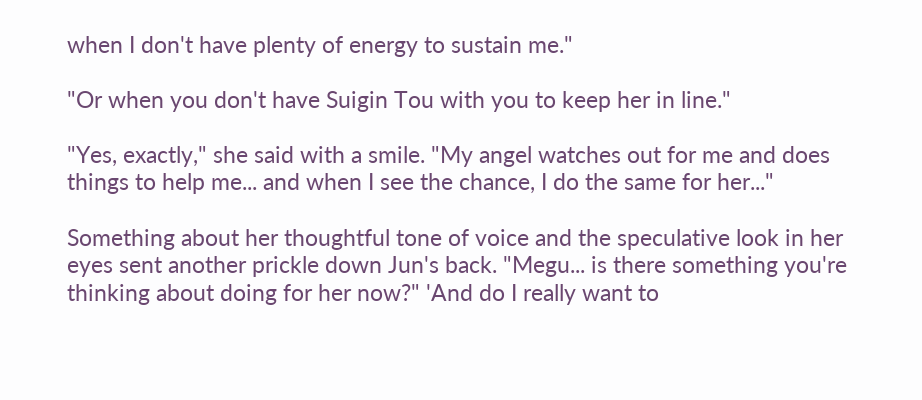when I don't have plenty of energy to sustain me."

"Or when you don't have Suigin Tou with you to keep her in line."

"Yes, exactly," she said with a smile. "My angel watches out for me and does things to help me... and when I see the chance, I do the same for her..."

Something about her thoughtful tone of voice and the speculative look in her eyes sent another prickle down Jun's back. "Megu... is there something you're thinking about doing for her now?" 'And do I really want to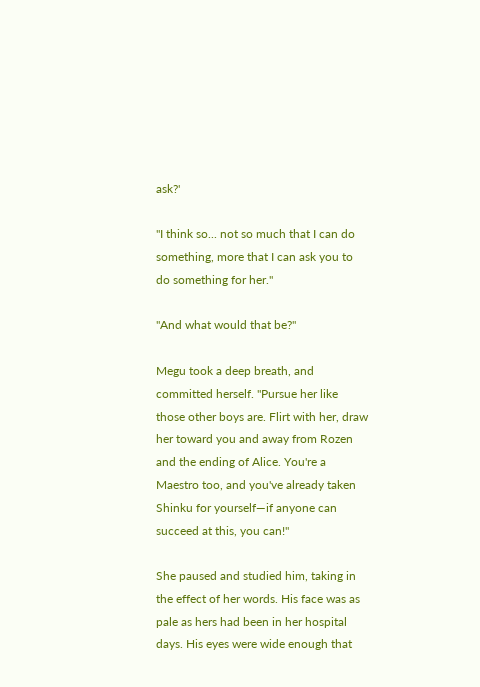ask?'

"I think so... not so much that I can do something, more that I can ask you to do something for her."

"And what would that be?"

Megu took a deep breath, and committed herself. "Pursue her like those other boys are. Flirt with her, draw her toward you and away from Rozen and the ending of Alice. You're a Maestro too, and you've already taken Shinku for yourself—if anyone can succeed at this, you can!"

She paused and studied him, taking in the effect of her words. His face was as pale as hers had been in her hospital days. His eyes were wide enough that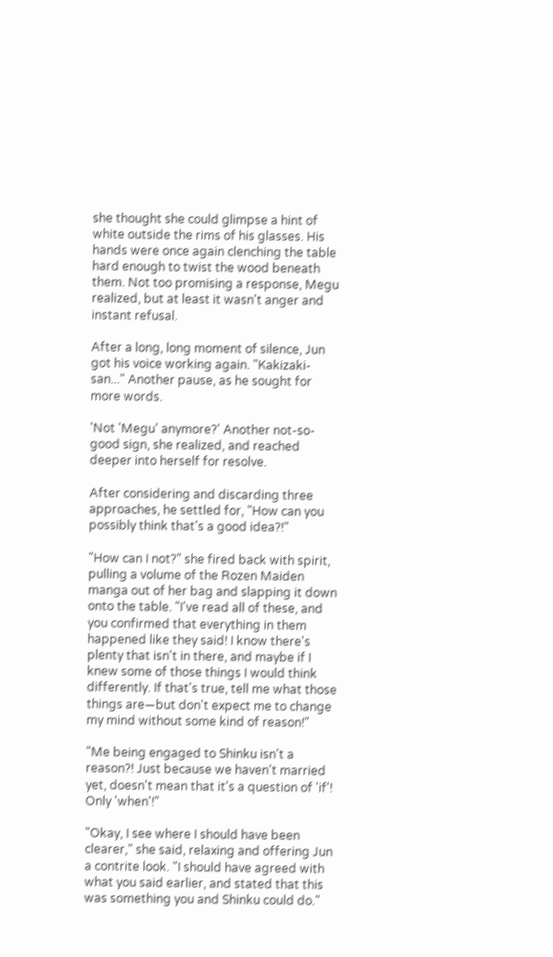she thought she could glimpse a hint of white outside the rims of his glasses. His hands were once again clenching the table hard enough to twist the wood beneath them. Not too promising a response, Megu realized, but at least it wasn't anger and instant refusal.

After a long, long moment of silence, Jun got his voice working again. "Kakizaki-san..." Another pause, as he sought for more words.

'Not 'Megu' anymore?' Another not-so-good sign, she realized, and reached deeper into herself for resolve.

After considering and discarding three approaches, he settled for, "How can you possibly think that's a good idea?!"

"How can I not?" she fired back with spirit, pulling a volume of the Rozen Maiden manga out of her bag and slapping it down onto the table. "I've read all of these, and you confirmed that everything in them happened like they said! I know there's plenty that isn't in there, and maybe if I knew some of those things I would think differently. If that's true, tell me what those things are—but don't expect me to change my mind without some kind of reason!"

"Me being engaged to Shinku isn't a reason?! Just because we haven't married yet, doesn't mean that it's a question of 'if'! Only 'when'!"

"Okay, I see where I should have been clearer," she said, relaxing and offering Jun a contrite look. "I should have agreed with what you said earlier, and stated that this was something you and Shinku could do."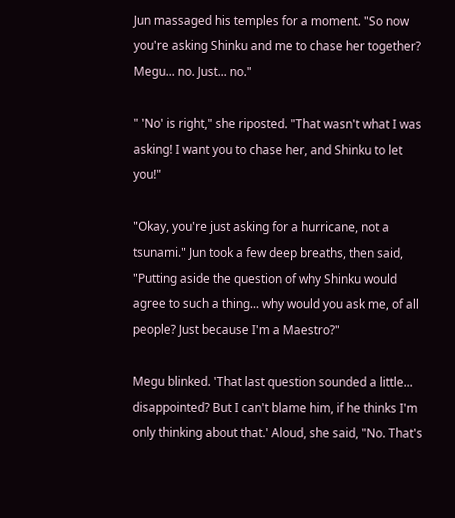Jun massaged his temples for a moment. "So now you're asking Shinku and me to chase her together? Megu... no. Just... no."

" 'No' is right," she riposted. "That wasn't what I was asking! I want you to chase her, and Shinku to let you!"

"Okay, you're just asking for a hurricane, not a tsunami." Jun took a few deep breaths, then said, "Putting aside the question of why Shinku would agree to such a thing... why would you ask me, of all people? Just because I'm a Maestro?"

Megu blinked. 'That last question sounded a little... disappointed? But I can't blame him, if he thinks I'm only thinking about that.' Aloud, she said, "No. That's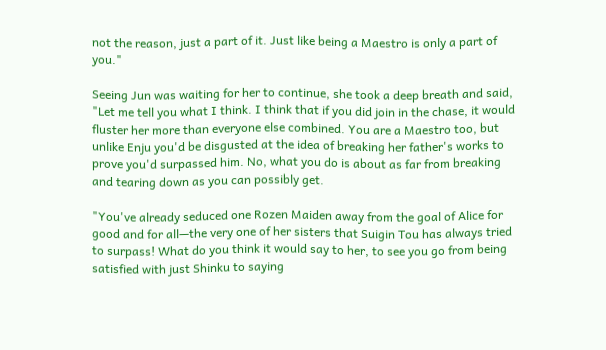not the reason, just a part of it. Just like being a Maestro is only a part of you."

Seeing Jun was waiting for her to continue, she took a deep breath and said, "Let me tell you what I think. I think that if you did join in the chase, it would fluster her more than everyone else combined. You are a Maestro too, but unlike Enju you'd be disgusted at the idea of breaking her father's works to prove you'd surpassed him. No, what you do is about as far from breaking and tearing down as you can possibly get.

"You've already seduced one Rozen Maiden away from the goal of Alice for good and for all—the very one of her sisters that Suigin Tou has always tried to surpass! What do you think it would say to her, to see you go from being satisfied with just Shinku to saying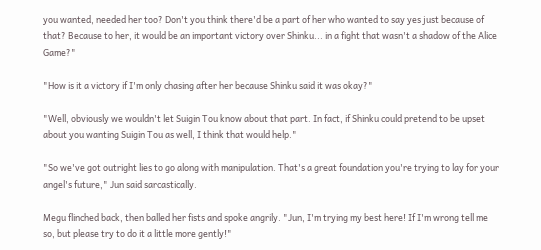you wanted, needed her too? Don't you think there'd be a part of her who wanted to say yes just because of that? Because to her, it would be an important victory over Shinku... in a fight that wasn't a shadow of the Alice Game?"

"How is it a victory if I'm only chasing after her because Shinku said it was okay?"

"Well, obviously we wouldn't let Suigin Tou know about that part. In fact, if Shinku could pretend to be upset about you wanting Suigin Tou as well, I think that would help."

"So we've got outright lies to go along with manipulation. That's a great foundation you're trying to lay for your angel's future," Jun said sarcastically.

Megu flinched back, then balled her fists and spoke angrily. "Jun, I'm trying my best here! If I'm wrong tell me so, but please try to do it a little more gently!"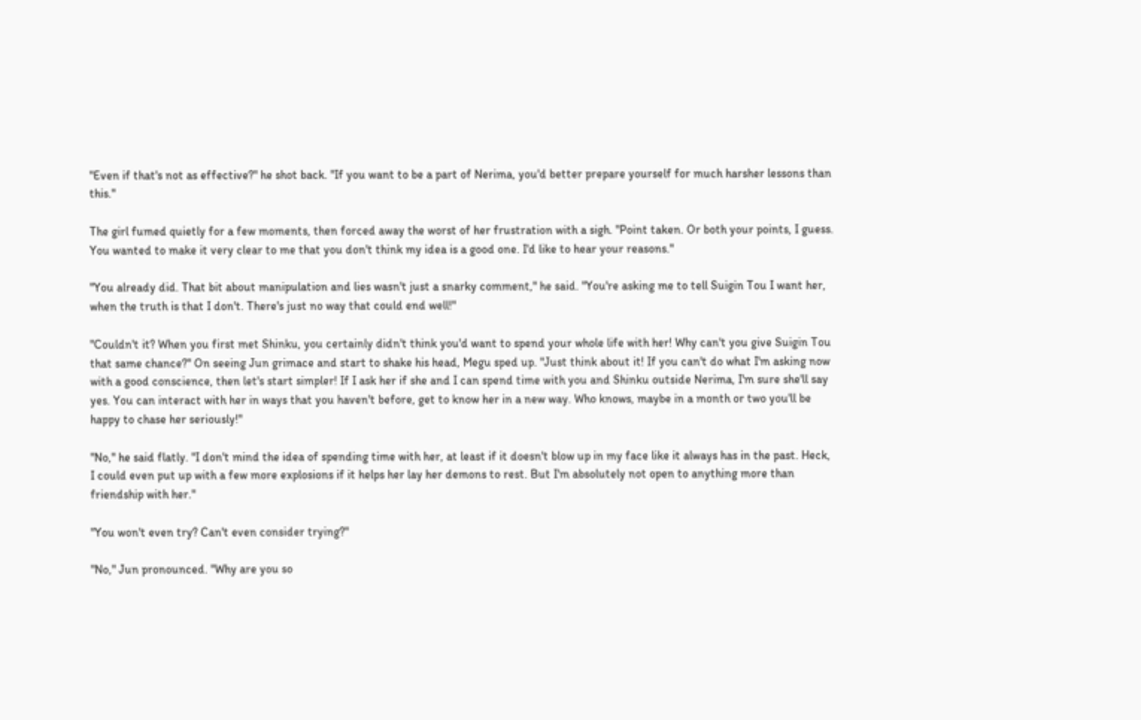"Even if that's not as effective?" he shot back. "If you want to be a part of Nerima, you'd better prepare yourself for much harsher lessons than this."

The girl fumed quietly for a few moments, then forced away the worst of her frustration with a sigh. "Point taken. Or both your points, I guess. You wanted to make it very clear to me that you don't think my idea is a good one. I'd like to hear your reasons."

"You already did. That bit about manipulation and lies wasn't just a snarky comment," he said. "You're asking me to tell Suigin Tou I want her, when the truth is that I don't. There's just no way that could end well!"

"Couldn't it? When you first met Shinku, you certainly didn't think you'd want to spend your whole life with her! Why can't you give Suigin Tou that same chance?" On seeing Jun grimace and start to shake his head, Megu sped up. "Just think about it! If you can't do what I'm asking now with a good conscience, then let's start simpler! If I ask her if she and I can spend time with you and Shinku outside Nerima, I'm sure she'll say yes. You can interact with her in ways that you haven't before, get to know her in a new way. Who knows, maybe in a month or two you'll be happy to chase her seriously!"

"No," he said flatly. "I don't mind the idea of spending time with her, at least if it doesn't blow up in my face like it always has in the past. Heck, I could even put up with a few more explosions if it helps her lay her demons to rest. But I'm absolutely not open to anything more than friendship with her."

"You won't even try? Can't even consider trying?"

"No," Jun pronounced. "Why are you so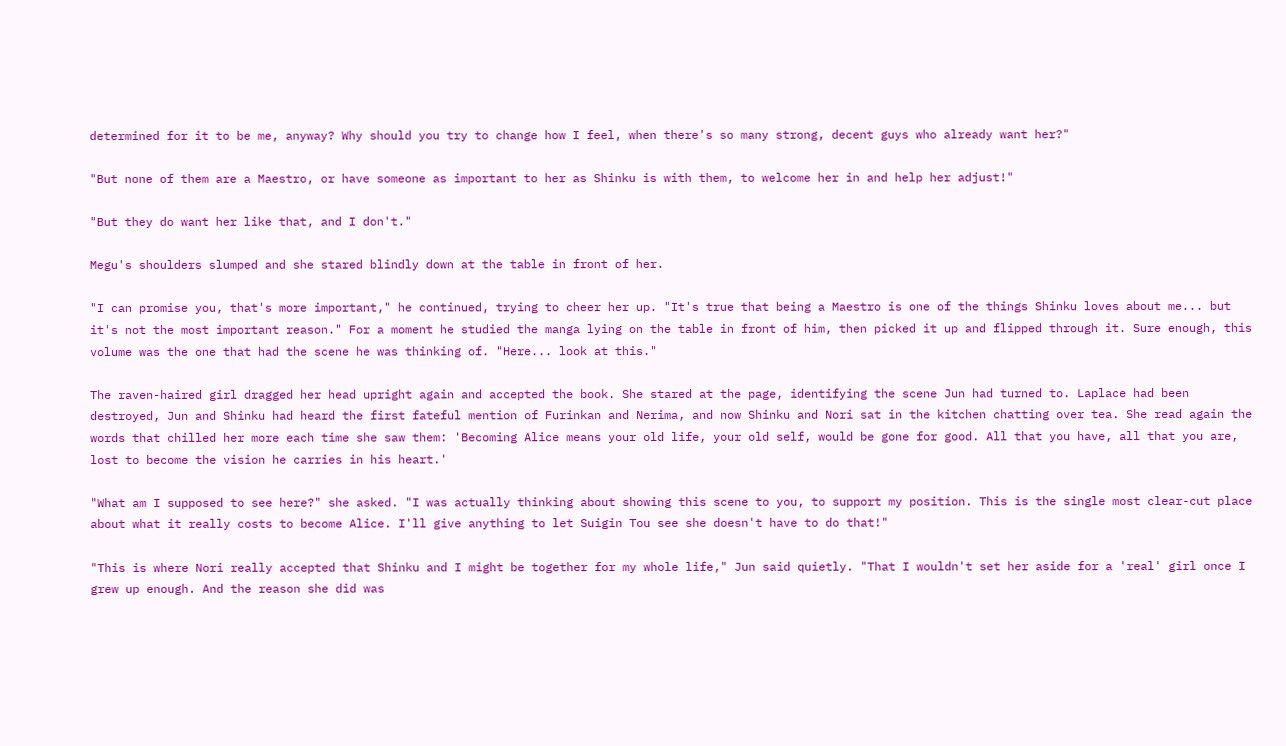determined for it to be me, anyway? Why should you try to change how I feel, when there's so many strong, decent guys who already want her?"

"But none of them are a Maestro, or have someone as important to her as Shinku is with them, to welcome her in and help her adjust!"

"But they do want her like that, and I don't."

Megu's shoulders slumped and she stared blindly down at the table in front of her.

"I can promise you, that's more important," he continued, trying to cheer her up. "It's true that being a Maestro is one of the things Shinku loves about me... but it's not the most important reason." For a moment he studied the manga lying on the table in front of him, then picked it up and flipped through it. Sure enough, this volume was the one that had the scene he was thinking of. "Here... look at this."

The raven-haired girl dragged her head upright again and accepted the book. She stared at the page, identifying the scene Jun had turned to. Laplace had been destroyed, Jun and Shinku had heard the first fateful mention of Furinkan and Nerima, and now Shinku and Nori sat in the kitchen chatting over tea. She read again the words that chilled her more each time she saw them: 'Becoming Alice means your old life, your old self, would be gone for good. All that you have, all that you are, lost to become the vision he carries in his heart.'

"What am I supposed to see here?" she asked. "I was actually thinking about showing this scene to you, to support my position. This is the single most clear-cut place about what it really costs to become Alice. I'll give anything to let Suigin Tou see she doesn't have to do that!"

"This is where Nori really accepted that Shinku and I might be together for my whole life," Jun said quietly. "That I wouldn't set her aside for a 'real' girl once I grew up enough. And the reason she did was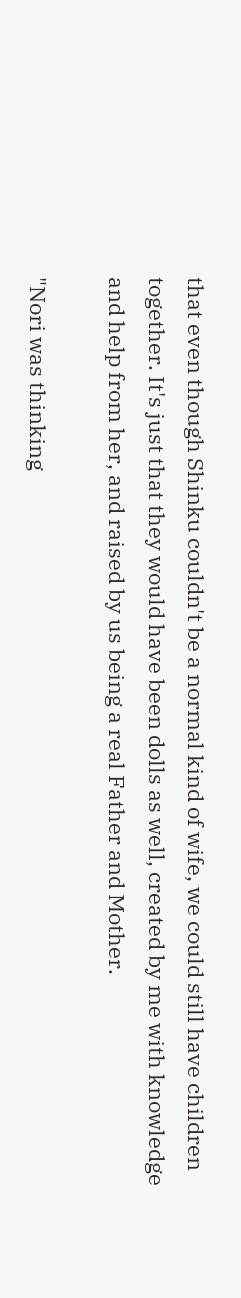that even though Shinku couldn't be a normal kind of wife, we could still have children together. It's just that they would have been dolls as well, created by me with knowledge and help from her, and raised by us being a real Father and Mother.

"Nori was thinking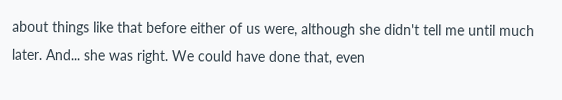about things like that before either of us were, although she didn't tell me until much later. And... she was right. We could have done that, even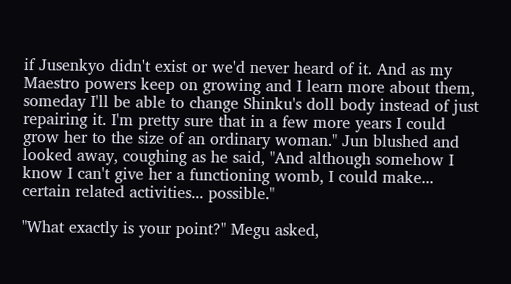if Jusenkyo didn't exist or we'd never heard of it. And as my Maestro powers keep on growing and I learn more about them, someday I'll be able to change Shinku's doll body instead of just repairing it. I'm pretty sure that in a few more years I could grow her to the size of an ordinary woman." Jun blushed and looked away, coughing as he said, "And although somehow I know I can't give her a functioning womb, I could make... certain related activities... possible."

"What exactly is your point?" Megu asked,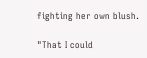fighting her own blush.

"That I could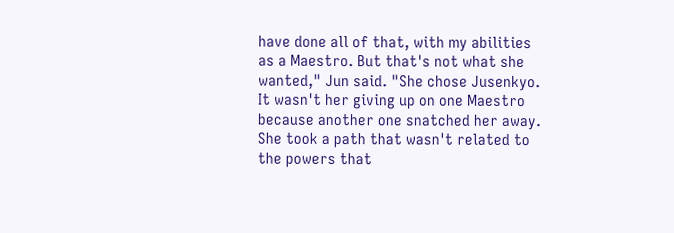have done all of that, with my abilities as a Maestro. But that's not what she wanted," Jun said. "She chose Jusenkyo. It wasn't her giving up on one Maestro because another one snatched her away. She took a path that wasn't related to the powers that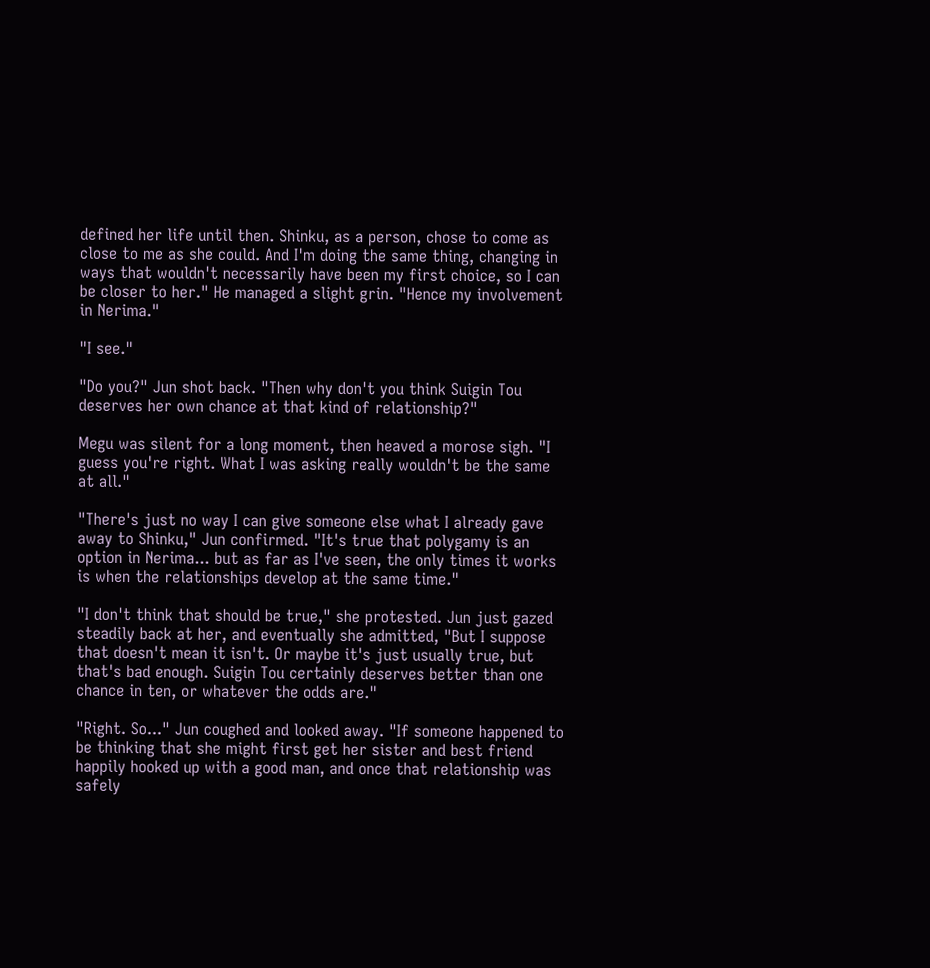defined her life until then. Shinku, as a person, chose to come as close to me as she could. And I'm doing the same thing, changing in ways that wouldn't necessarily have been my first choice, so I can be closer to her." He managed a slight grin. "Hence my involvement in Nerima."

"I see."

"Do you?" Jun shot back. "Then why don't you think Suigin Tou deserves her own chance at that kind of relationship?"

Megu was silent for a long moment, then heaved a morose sigh. "I guess you're right. What I was asking really wouldn't be the same at all."

"There's just no way I can give someone else what I already gave away to Shinku," Jun confirmed. "It's true that polygamy is an option in Nerima... but as far as I've seen, the only times it works is when the relationships develop at the same time."

"I don't think that should be true," she protested. Jun just gazed steadily back at her, and eventually she admitted, "But I suppose that doesn't mean it isn't. Or maybe it's just usually true, but that's bad enough. Suigin Tou certainly deserves better than one chance in ten, or whatever the odds are."

"Right. So..." Jun coughed and looked away. "If someone happened to be thinking that she might first get her sister and best friend happily hooked up with a good man, and once that relationship was safely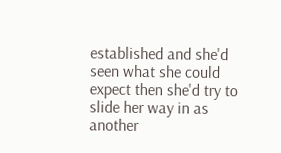established and she'd seen what she could expect then she'd try to slide her way in as another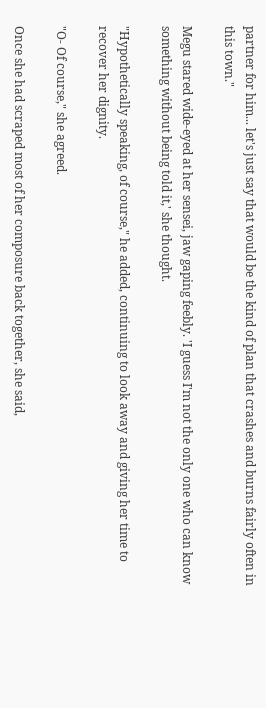partner for him... let's just say that would be the kind of plan that crashes and burns fairly often in this town."

Megu stared wide-eyed at her sensei, jaw gaping feebly. 'I guess I'm not the only one who can know something without being told it,' she thought.

"Hypothetically speaking, of course," he added, continuing to look away and giving her time to recover her dignity.

"O- Of course," she agreed.

Once she had scraped most of her composure back together, she said,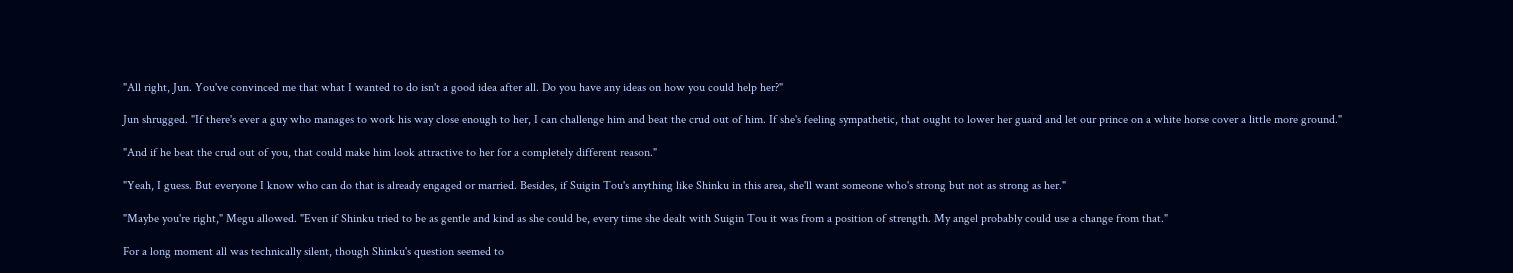"All right, Jun. You've convinced me that what I wanted to do isn't a good idea after all. Do you have any ideas on how you could help her?"

Jun shrugged. "If there's ever a guy who manages to work his way close enough to her, I can challenge him and beat the crud out of him. If she's feeling sympathetic, that ought to lower her guard and let our prince on a white horse cover a little more ground."

"And if he beat the crud out of you, that could make him look attractive to her for a completely different reason."

"Yeah, I guess. But everyone I know who can do that is already engaged or married. Besides, if Suigin Tou's anything like Shinku in this area, she'll want someone who's strong but not as strong as her."

"Maybe you're right," Megu allowed. "Even if Shinku tried to be as gentle and kind as she could be, every time she dealt with Suigin Tou it was from a position of strength. My angel probably could use a change from that."

For a long moment all was technically silent, though Shinku's question seemed to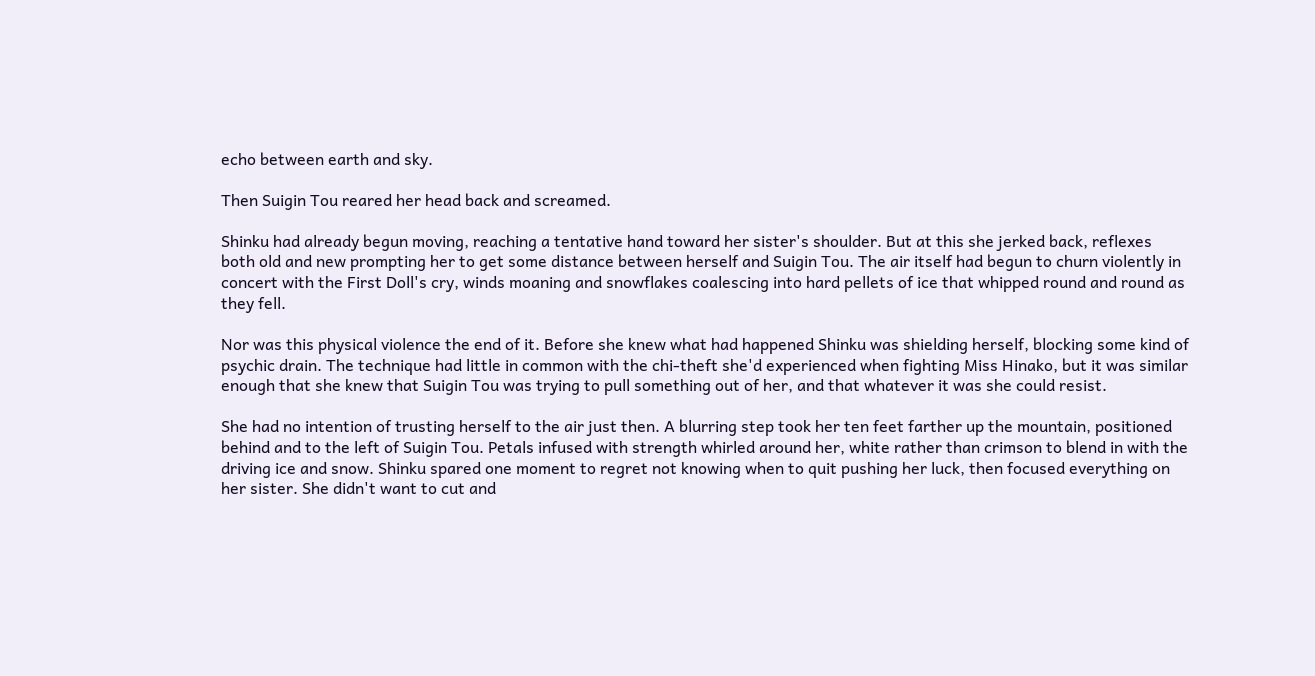echo between earth and sky.

Then Suigin Tou reared her head back and screamed.

Shinku had already begun moving, reaching a tentative hand toward her sister's shoulder. But at this she jerked back, reflexes both old and new prompting her to get some distance between herself and Suigin Tou. The air itself had begun to churn violently in concert with the First Doll's cry, winds moaning and snowflakes coalescing into hard pellets of ice that whipped round and round as they fell.

Nor was this physical violence the end of it. Before she knew what had happened Shinku was shielding herself, blocking some kind of psychic drain. The technique had little in common with the chi-theft she'd experienced when fighting Miss Hinako, but it was similar enough that she knew that Suigin Tou was trying to pull something out of her, and that whatever it was she could resist.

She had no intention of trusting herself to the air just then. A blurring step took her ten feet farther up the mountain, positioned behind and to the left of Suigin Tou. Petals infused with strength whirled around her, white rather than crimson to blend in with the driving ice and snow. Shinku spared one moment to regret not knowing when to quit pushing her luck, then focused everything on her sister. She didn't want to cut and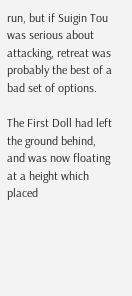run, but if Suigin Tou was serious about attacking, retreat was probably the best of a bad set of options.

The First Doll had left the ground behind, and was now floating at a height which placed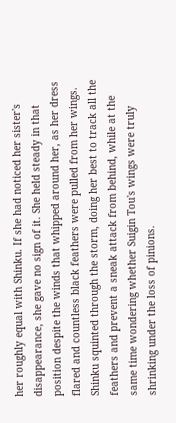her roughly equal with Shinku. If she had noticed her sister's disappearance, she gave no sign of it. She held steady in that position despite the winds that whipped around her, as her dress flared and countless black feathers were pulled from her wings. Shinku squinted through the storm, doing her best to track all the feathers and prevent a sneak attack from behind, while at the same time wondering whether Suigin Tou's wings were truly shrinking under the loss of pinions.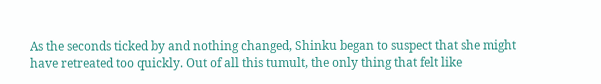As the seconds ticked by and nothing changed, Shinku began to suspect that she might have retreated too quickly. Out of all this tumult, the only thing that felt like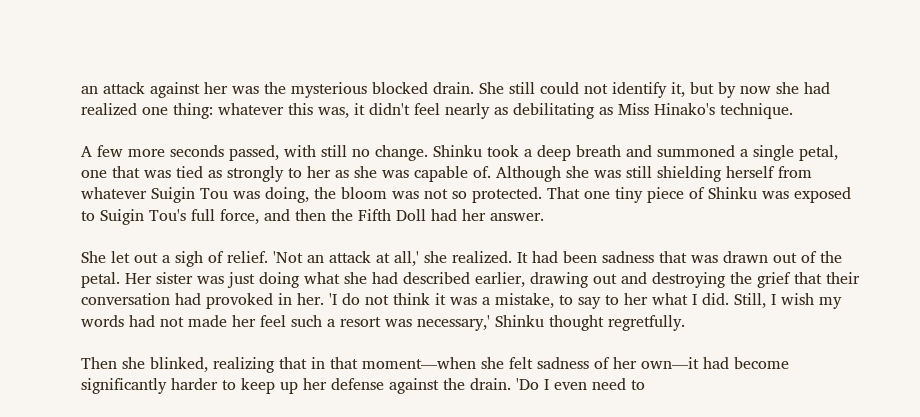an attack against her was the mysterious blocked drain. She still could not identify it, but by now she had realized one thing: whatever this was, it didn't feel nearly as debilitating as Miss Hinako's technique.

A few more seconds passed, with still no change. Shinku took a deep breath and summoned a single petal, one that was tied as strongly to her as she was capable of. Although she was still shielding herself from whatever Suigin Tou was doing, the bloom was not so protected. That one tiny piece of Shinku was exposed to Suigin Tou's full force, and then the Fifth Doll had her answer.

She let out a sigh of relief. 'Not an attack at all,' she realized. It had been sadness that was drawn out of the petal. Her sister was just doing what she had described earlier, drawing out and destroying the grief that their conversation had provoked in her. 'I do not think it was a mistake, to say to her what I did. Still, I wish my words had not made her feel such a resort was necessary,' Shinku thought regretfully.

Then she blinked, realizing that in that moment—when she felt sadness of her own—it had become significantly harder to keep up her defense against the drain. 'Do I even need to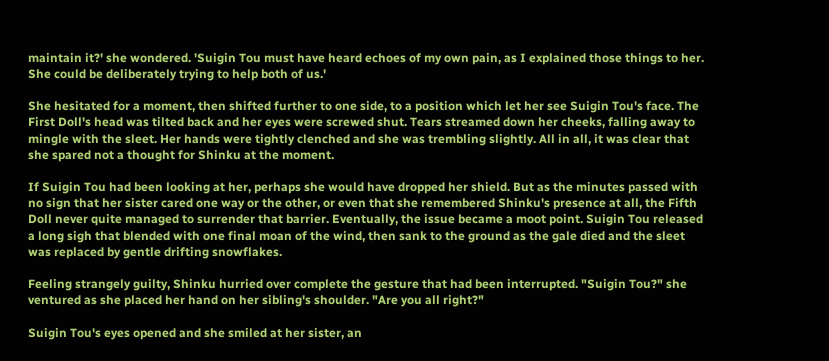maintain it?' she wondered. 'Suigin Tou must have heard echoes of my own pain, as I explained those things to her. She could be deliberately trying to help both of us.'

She hesitated for a moment, then shifted further to one side, to a position which let her see Suigin Tou's face. The First Doll's head was tilted back and her eyes were screwed shut. Tears streamed down her cheeks, falling away to mingle with the sleet. Her hands were tightly clenched and she was trembling slightly. All in all, it was clear that she spared not a thought for Shinku at the moment.

If Suigin Tou had been looking at her, perhaps she would have dropped her shield. But as the minutes passed with no sign that her sister cared one way or the other, or even that she remembered Shinku's presence at all, the Fifth Doll never quite managed to surrender that barrier. Eventually, the issue became a moot point. Suigin Tou released a long sigh that blended with one final moan of the wind, then sank to the ground as the gale died and the sleet was replaced by gentle drifting snowflakes.

Feeling strangely guilty, Shinku hurried over complete the gesture that had been interrupted. "Suigin Tou?" she ventured as she placed her hand on her sibling's shoulder. "Are you all right?"

Suigin Tou's eyes opened and she smiled at her sister, an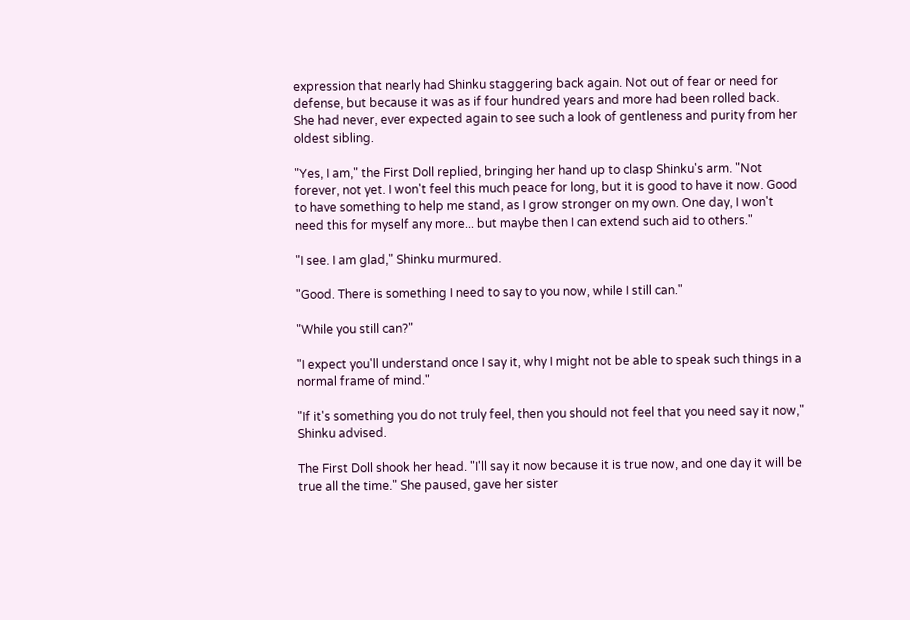expression that nearly had Shinku staggering back again. Not out of fear or need for defense, but because it was as if four hundred years and more had been rolled back. She had never, ever expected again to see such a look of gentleness and purity from her oldest sibling.

"Yes, I am," the First Doll replied, bringing her hand up to clasp Shinku's arm. "Not forever, not yet. I won't feel this much peace for long, but it is good to have it now. Good to have something to help me stand, as I grow stronger on my own. One day, I won't need this for myself any more... but maybe then I can extend such aid to others."

"I see. I am glad," Shinku murmured.

"Good. There is something I need to say to you now, while I still can."

"While you still can?"

"I expect you'll understand once I say it, why I might not be able to speak such things in a normal frame of mind."

"If it's something you do not truly feel, then you should not feel that you need say it now," Shinku advised.

The First Doll shook her head. "I'll say it now because it is true now, and one day it will be true all the time." She paused, gave her sister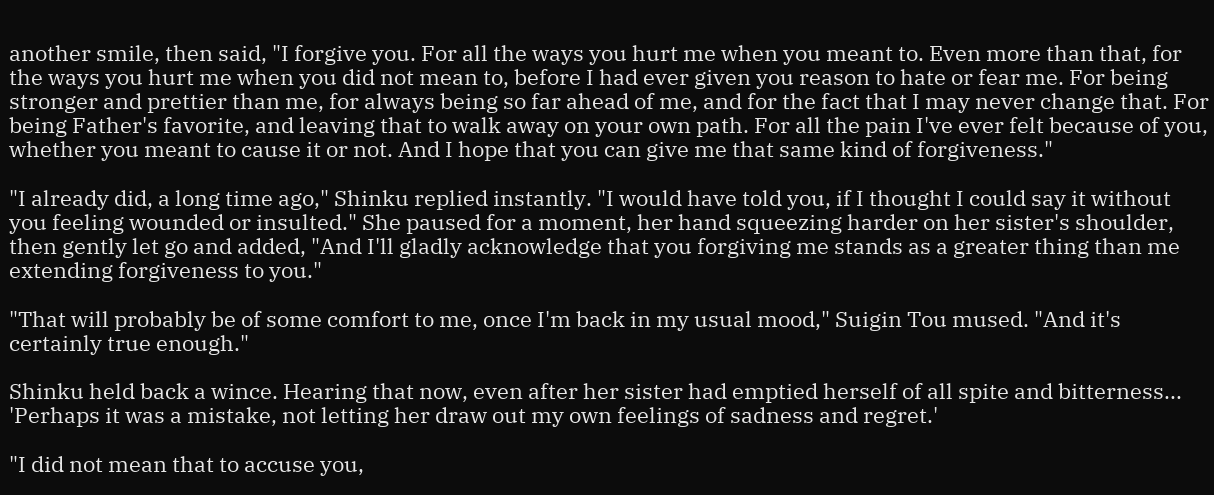another smile, then said, "I forgive you. For all the ways you hurt me when you meant to. Even more than that, for the ways you hurt me when you did not mean to, before I had ever given you reason to hate or fear me. For being stronger and prettier than me, for always being so far ahead of me, and for the fact that I may never change that. For being Father's favorite, and leaving that to walk away on your own path. For all the pain I've ever felt because of you, whether you meant to cause it or not. And I hope that you can give me that same kind of forgiveness."

"I already did, a long time ago," Shinku replied instantly. "I would have told you, if I thought I could say it without you feeling wounded or insulted." She paused for a moment, her hand squeezing harder on her sister's shoulder, then gently let go and added, "And I'll gladly acknowledge that you forgiving me stands as a greater thing than me extending forgiveness to you."

"That will probably be of some comfort to me, once I'm back in my usual mood," Suigin Tou mused. "And it's certainly true enough."

Shinku held back a wince. Hearing that now, even after her sister had emptied herself of all spite and bitterness... 'Perhaps it was a mistake, not letting her draw out my own feelings of sadness and regret.'

"I did not mean that to accuse you,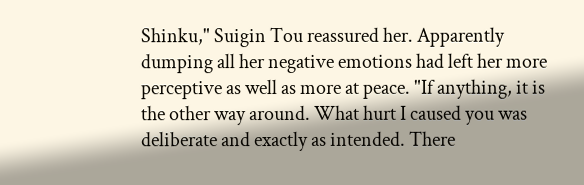Shinku," Suigin Tou reassured her. Apparently dumping all her negative emotions had left her more perceptive as well as more at peace. "If anything, it is the other way around. What hurt I caused you was deliberate and exactly as intended. There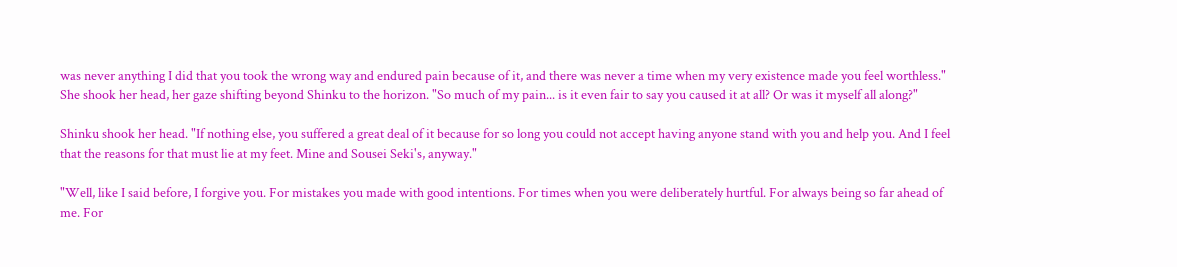was never anything I did that you took the wrong way and endured pain because of it, and there was never a time when my very existence made you feel worthless." She shook her head, her gaze shifting beyond Shinku to the horizon. "So much of my pain... is it even fair to say you caused it at all? Or was it myself all along?"

Shinku shook her head. "If nothing else, you suffered a great deal of it because for so long you could not accept having anyone stand with you and help you. And I feel that the reasons for that must lie at my feet. Mine and Sousei Seki's, anyway."

"Well, like I said before, I forgive you. For mistakes you made with good intentions. For times when you were deliberately hurtful. For always being so far ahead of me. For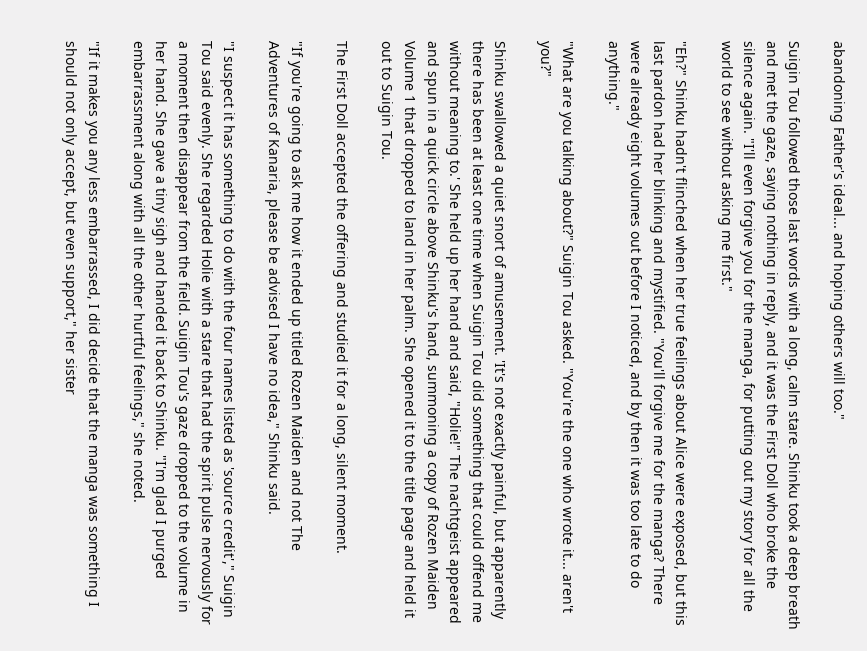abandoning Father's ideal... and hoping others will too."

Suigin Tou followed those last words with a long, calm stare. Shinku took a deep breath and met the gaze, saying nothing in reply, and it was the First Doll who broke the silence again. "I'll even forgive you for the manga, for putting out my story for all the world to see without asking me first."

"Eh?" Shinku hadn't flinched when her true feelings about Alice were exposed, but this last pardon had her blinking and mystified. "You'll forgive me for the manga? There were already eight volumes out before I noticed, and by then it was too late to do anything."

"What are you talking about?" Suigin Tou asked. "You're the one who wrote it... aren't you?"

Shinku swallowed a quiet snort of amusement. 'It's not exactly painful, but apparently there has been at least one time when Suigin Tou did something that could offend me without meaning to.' She held up her hand and said, "Holie!" The nachtgeist appeared and spun in a quick circle above Shinku's hand, summoning a copy of Rozen Maiden Volume 1 that dropped to land in her palm. She opened it to the title page and held it out to Suigin Tou.

The First Doll accepted the offering and studied it for a long, silent moment.

"If you're going to ask me how it ended up titled Rozen Maiden and not The Adventures of Kanaria, please be advised I have no idea," Shinku said.

"I suspect it has something to do with the four names listed as 'source credit'," Suigin Tou said evenly. She regarded Holie with a stare that had the spirit pulse nervously for a moment then disappear from the field. Suigin Tou's gaze dropped to the volume in her hand. She gave a tiny sigh and handed it back to Shinku. "I'm glad I purged embarrassment along with all the other hurtful feelings," she noted.

"If it makes you any less embarrassed, I did decide that the manga was something I should not only accept, but even support," her sister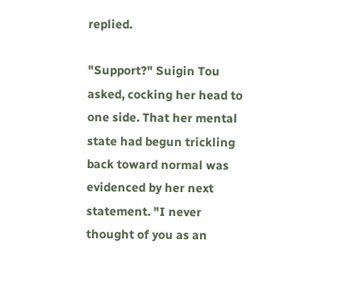replied.

"Support?" Suigin Tou asked, cocking her head to one side. That her mental state had begun trickling back toward normal was evidenced by her next statement. "I never thought of you as an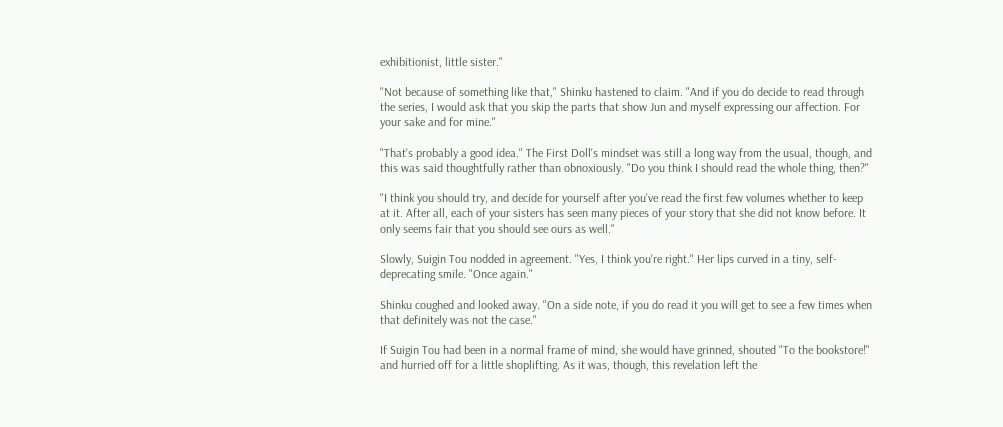exhibitionist, little sister."

"Not because of something like that," Shinku hastened to claim. "And if you do decide to read through the series, I would ask that you skip the parts that show Jun and myself expressing our affection. For your sake and for mine."

"That's probably a good idea." The First Doll's mindset was still a long way from the usual, though, and this was said thoughtfully rather than obnoxiously. "Do you think I should read the whole thing, then?"

"I think you should try, and decide for yourself after you've read the first few volumes whether to keep at it. After all, each of your sisters has seen many pieces of your story that she did not know before. It only seems fair that you should see ours as well."

Slowly, Suigin Tou nodded in agreement. "Yes, I think you're right." Her lips curved in a tiny, self-deprecating smile. "Once again."

Shinku coughed and looked away. "On a side note, if you do read it you will get to see a few times when that definitely was not the case."

If Suigin Tou had been in a normal frame of mind, she would have grinned, shouted "To the bookstore!" and hurried off for a little shoplifting. As it was, though, this revelation left the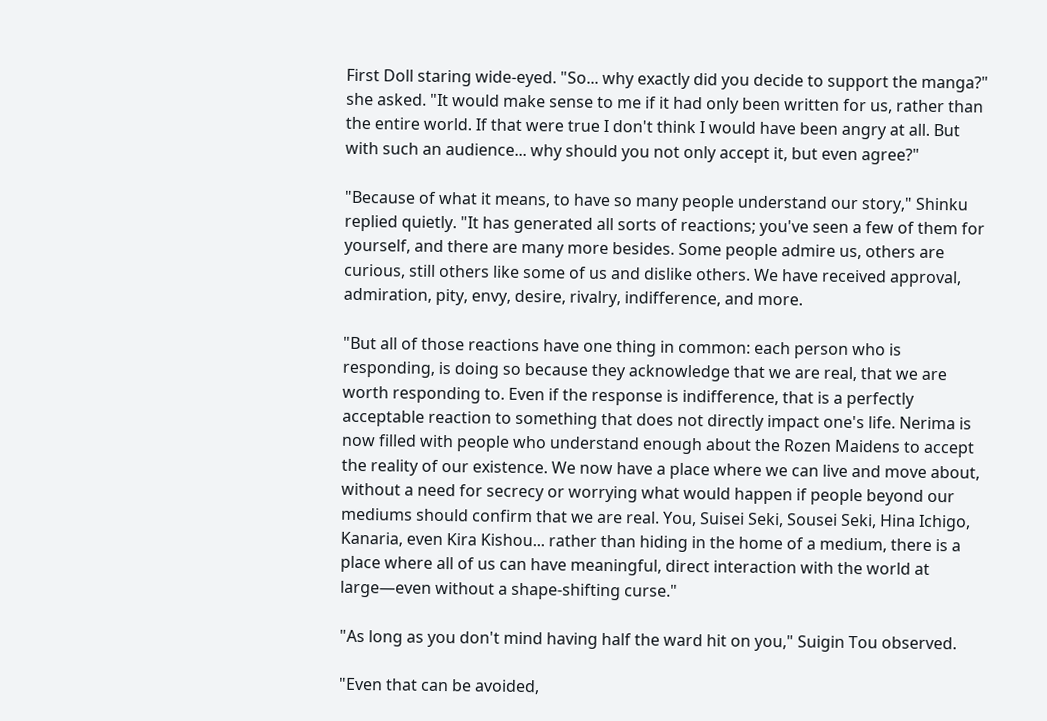First Doll staring wide-eyed. "So... why exactly did you decide to support the manga?" she asked. "It would make sense to me if it had only been written for us, rather than the entire world. If that were true I don't think I would have been angry at all. But with such an audience... why should you not only accept it, but even agree?"

"Because of what it means, to have so many people understand our story," Shinku replied quietly. "It has generated all sorts of reactions; you've seen a few of them for yourself, and there are many more besides. Some people admire us, others are curious, still others like some of us and dislike others. We have received approval, admiration, pity, envy, desire, rivalry, indifference, and more.

"But all of those reactions have one thing in common: each person who is responding, is doing so because they acknowledge that we are real, that we are worth responding to. Even if the response is indifference, that is a perfectly acceptable reaction to something that does not directly impact one's life. Nerima is now filled with people who understand enough about the Rozen Maidens to accept the reality of our existence. We now have a place where we can live and move about, without a need for secrecy or worrying what would happen if people beyond our mediums should confirm that we are real. You, Suisei Seki, Sousei Seki, Hina Ichigo, Kanaria, even Kira Kishou... rather than hiding in the home of a medium, there is a place where all of us can have meaningful, direct interaction with the world at large—even without a shape-shifting curse."

"As long as you don't mind having half the ward hit on you," Suigin Tou observed.

"Even that can be avoided,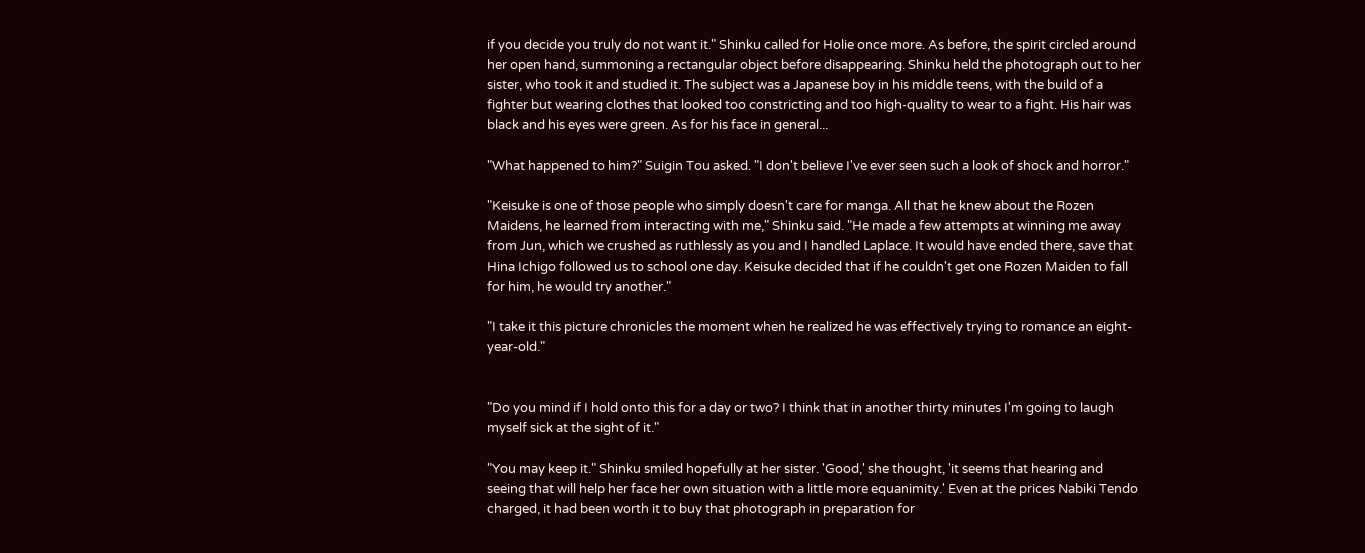if you decide you truly do not want it." Shinku called for Holie once more. As before, the spirit circled around her open hand, summoning a rectangular object before disappearing. Shinku held the photograph out to her sister, who took it and studied it. The subject was a Japanese boy in his middle teens, with the build of a fighter but wearing clothes that looked too constricting and too high-quality to wear to a fight. His hair was black and his eyes were green. As for his face in general...

"What happened to him?" Suigin Tou asked. "I don't believe I've ever seen such a look of shock and horror."

"Keisuke is one of those people who simply doesn't care for manga. All that he knew about the Rozen Maidens, he learned from interacting with me," Shinku said. "He made a few attempts at winning me away from Jun, which we crushed as ruthlessly as you and I handled Laplace. It would have ended there, save that Hina Ichigo followed us to school one day. Keisuke decided that if he couldn't get one Rozen Maiden to fall for him, he would try another."

"I take it this picture chronicles the moment when he realized he was effectively trying to romance an eight-year-old."


"Do you mind if I hold onto this for a day or two? I think that in another thirty minutes I'm going to laugh myself sick at the sight of it."

"You may keep it." Shinku smiled hopefully at her sister. 'Good,' she thought, 'it seems that hearing and seeing that will help her face her own situation with a little more equanimity.' Even at the prices Nabiki Tendo charged, it had been worth it to buy that photograph in preparation for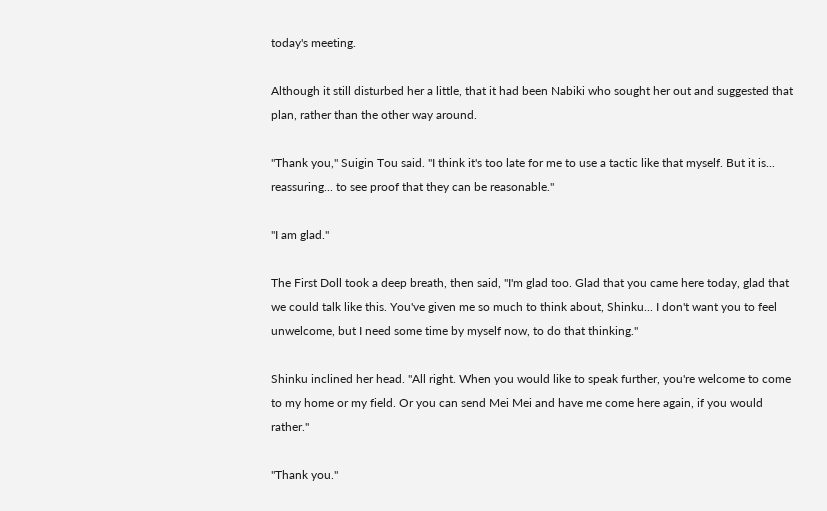today's meeting.

Although it still disturbed her a little, that it had been Nabiki who sought her out and suggested that plan, rather than the other way around.

"Thank you," Suigin Tou said. "I think it's too late for me to use a tactic like that myself. But it is... reassuring... to see proof that they can be reasonable."

"I am glad."

The First Doll took a deep breath, then said, "I'm glad too. Glad that you came here today, glad that we could talk like this. You've given me so much to think about, Shinku... I don't want you to feel unwelcome, but I need some time by myself now, to do that thinking."

Shinku inclined her head. "All right. When you would like to speak further, you're welcome to come to my home or my field. Or you can send Mei Mei and have me come here again, if you would rather."

"Thank you."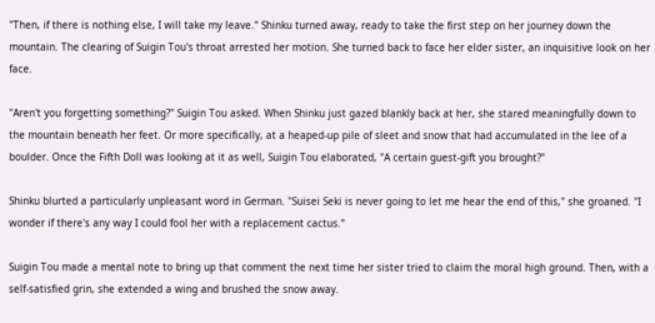"Then, if there is nothing else, I will take my leave." Shinku turned away, ready to take the first step on her journey down the mountain. The clearing of Suigin Tou's throat arrested her motion. She turned back to face her elder sister, an inquisitive look on her face.

"Aren't you forgetting something?" Suigin Tou asked. When Shinku just gazed blankly back at her, she stared meaningfully down to the mountain beneath her feet. Or more specifically, at a heaped-up pile of sleet and snow that had accumulated in the lee of a boulder. Once the Fifth Doll was looking at it as well, Suigin Tou elaborated, "A certain guest-gift you brought?"

Shinku blurted a particularly unpleasant word in German. "Suisei Seki is never going to let me hear the end of this," she groaned. "I wonder if there's any way I could fool her with a replacement cactus."

Suigin Tou made a mental note to bring up that comment the next time her sister tried to claim the moral high ground. Then, with a self-satisfied grin, she extended a wing and brushed the snow away.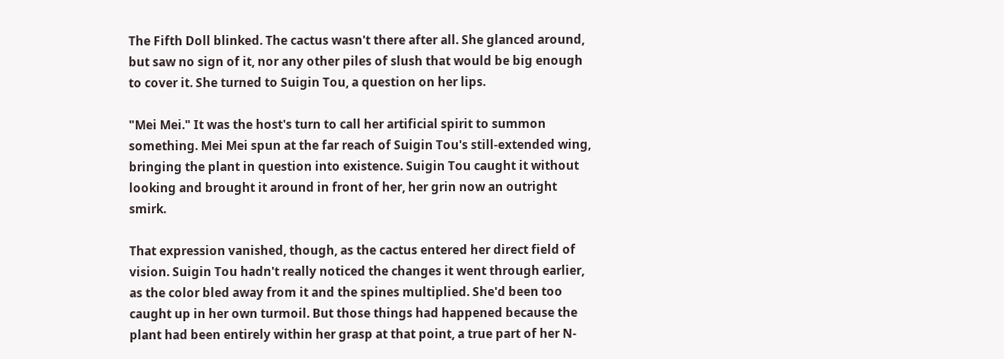The Fifth Doll blinked. The cactus wasn't there after all. She glanced around, but saw no sign of it, nor any other piles of slush that would be big enough to cover it. She turned to Suigin Tou, a question on her lips.

"Mei Mei." It was the host's turn to call her artificial spirit to summon something. Mei Mei spun at the far reach of Suigin Tou's still-extended wing, bringing the plant in question into existence. Suigin Tou caught it without looking and brought it around in front of her, her grin now an outright smirk.

That expression vanished, though, as the cactus entered her direct field of vision. Suigin Tou hadn't really noticed the changes it went through earlier, as the color bled away from it and the spines multiplied. She'd been too caught up in her own turmoil. But those things had happened because the plant had been entirely within her grasp at that point, a true part of her N-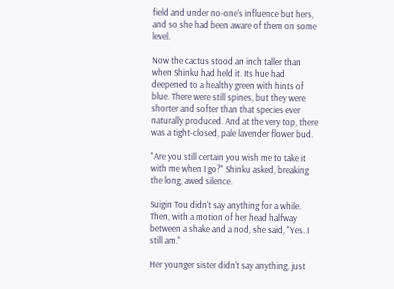field and under no-one's influence but hers, and so she had been aware of them on some level.

Now the cactus stood an inch taller than when Shinku had held it. Its hue had deepened to a healthy green with hints of blue. There were still spines, but they were shorter and softer than that species ever naturally produced. And at the very top, there was a tight-closed, pale lavender flower bud.

"Are you still certain you wish me to take it with me when I go?" Shinku asked, breaking the long, awed silence.

Suigin Tou didn't say anything for a while. Then, with a motion of her head halfway between a shake and a nod, she said, "Yes. I still am."

Her younger sister didn't say anything, just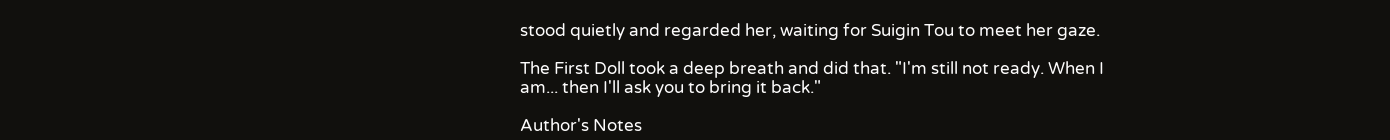stood quietly and regarded her, waiting for Suigin Tou to meet her gaze.

The First Doll took a deep breath and did that. "I'm still not ready. When I am... then I'll ask you to bring it back."

Author's Notes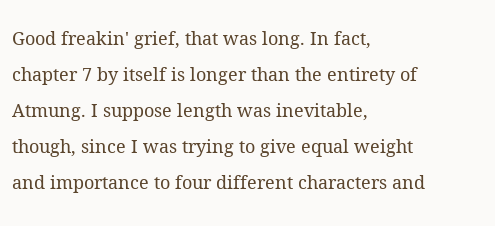Good freakin' grief, that was long. In fact, chapter 7 by itself is longer than the entirety of Atmung. I suppose length was inevitable, though, since I was trying to give equal weight and importance to four different characters and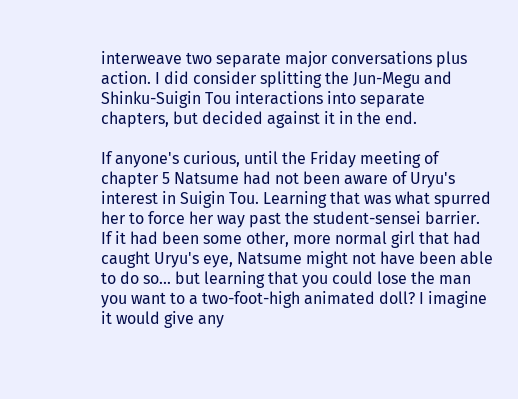interweave two separate major conversations plus action. I did consider splitting the Jun-Megu and Shinku-Suigin Tou interactions into separate chapters, but decided against it in the end.

If anyone's curious, until the Friday meeting of chapter 5 Natsume had not been aware of Uryu's interest in Suigin Tou. Learning that was what spurred her to force her way past the student-sensei barrier. If it had been some other, more normal girl that had caught Uryu's eye, Natsume might not have been able to do so... but learning that you could lose the man you want to a two-foot-high animated doll? I imagine it would give any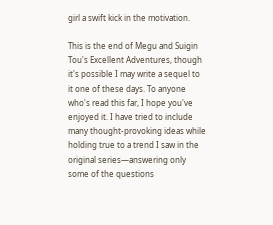girl a swift kick in the motivation.

This is the end of Megu and Suigin Tou's Excellent Adventures, though it's possible I may write a sequel to it one of these days. To anyone who's read this far, I hope you've enjoyed it. I have tried to include many thought-provoking ideas while holding true to a trend I saw in the original series—answering only some of the questions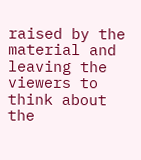raised by the material and leaving the viewers to think about the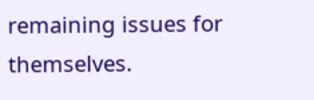remaining issues for themselves.